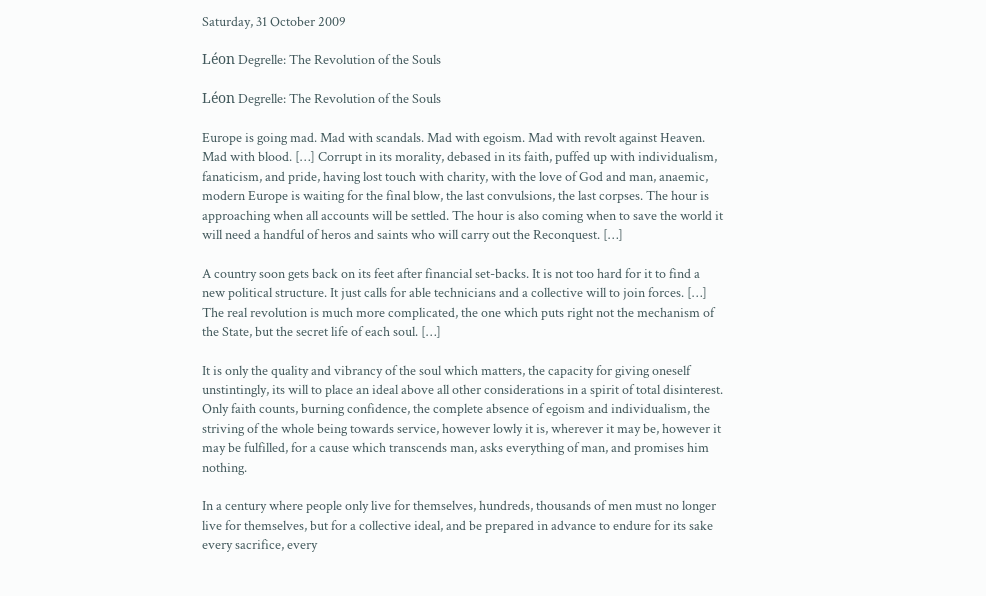Saturday, 31 October 2009

Léon Degrelle: The Revolution of the Souls

Léon Degrelle: The Revolution of the Souls

Europe is going mad. Mad with scandals. Mad with egoism. Mad with revolt against Heaven. Mad with blood. […] Corrupt in its morality, debased in its faith, puffed up with individualism, fanaticism, and pride, having lost touch with charity, with the love of God and man, anaemic, modern Europe is waiting for the final blow, the last convulsions, the last corpses. The hour is approaching when all accounts will be settled. The hour is also coming when to save the world it will need a handful of heros and saints who will carry out the Reconquest. […]

A country soon gets back on its feet after financial set-backs. It is not too hard for it to find a new political structure. It just calls for able technicians and a collective will to join forces. […] The real revolution is much more complicated, the one which puts right not the mechanism of the State, but the secret life of each soul. […]

It is only the quality and vibrancy of the soul which matters, the capacity for giving oneself unstintingly, its will to place an ideal above all other considerations in a spirit of total disinterest. Only faith counts, burning confidence, the complete absence of egoism and individualism, the striving of the whole being towards service, however lowly it is, wherever it may be, however it may be fulfilled, for a cause which transcends man, asks everything of man, and promises him nothing.

In a century where people only live for themselves, hundreds, thousands of men must no longer live for themselves, but for a collective ideal, and be prepared in advance to endure for its sake every sacrifice, every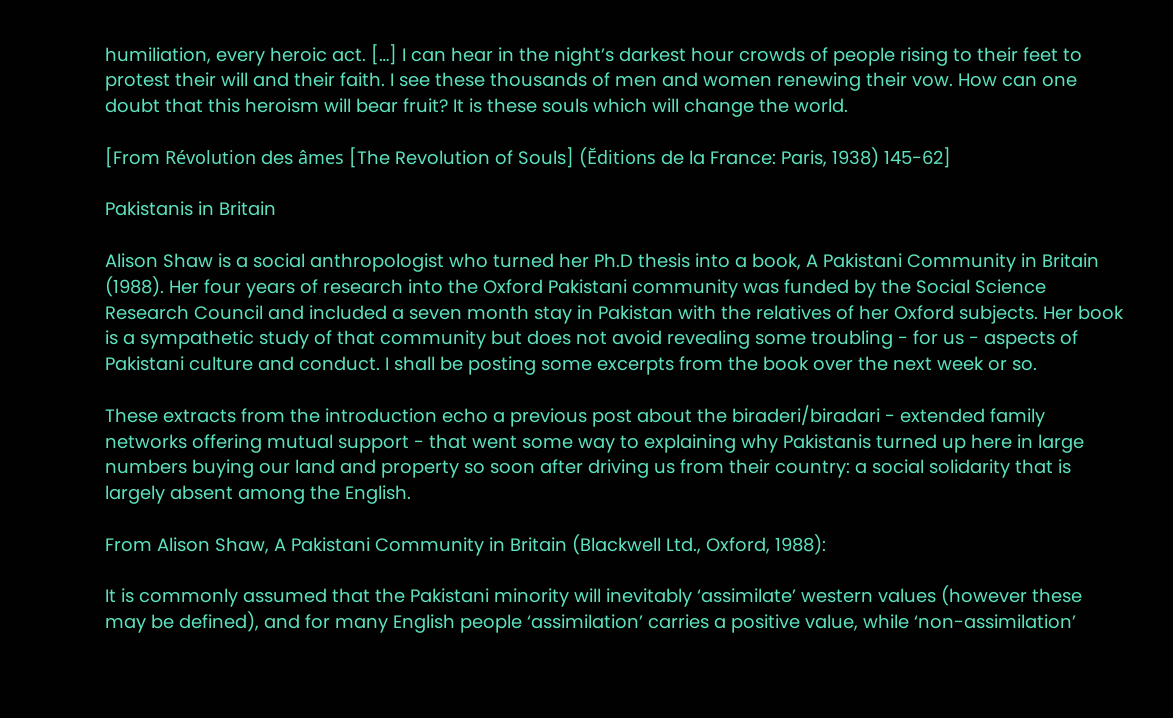humiliation, every heroic act. […] I can hear in the night’s darkest hour crowds of people rising to their feet to protest their will and their faith. I see these thousands of men and women renewing their vow. How can one doubt that this heroism will bear fruit? It is these souls which will change the world.

[From Révolution des âmes [The Revolution of Souls] (Ĕditions de la France: Paris, 1938) 145-62]

Pakistanis in Britain

Alison Shaw is a social anthropologist who turned her Ph.D thesis into a book, A Pakistani Community in Britain (1988). Her four years of research into the Oxford Pakistani community was funded by the Social Science Research Council and included a seven month stay in Pakistan with the relatives of her Oxford subjects. Her book is a sympathetic study of that community but does not avoid revealing some troubling - for us - aspects of Pakistani culture and conduct. I shall be posting some excerpts from the book over the next week or so.

These extracts from the introduction echo a previous post about the biraderi/biradari - extended family networks offering mutual support - that went some way to explaining why Pakistanis turned up here in large numbers buying our land and property so soon after driving us from their country: a social solidarity that is largely absent among the English.

From Alison Shaw, A Pakistani Community in Britain (Blackwell Ltd., Oxford, 1988):

It is commonly assumed that the Pakistani minority will inevitably ‘assimilate’ western values (however these may be defined), and for many English people ‘assimilation’ carries a positive value, while ‘non-assimilation’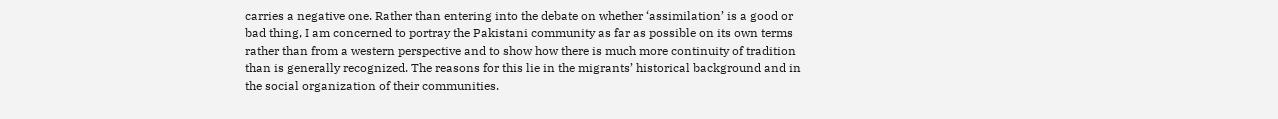carries a negative one. Rather than entering into the debate on whether ‘assimilation’ is a good or bad thing, I am concerned to portray the Pakistani community as far as possible on its own terms rather than from a western perspective and to show how there is much more continuity of tradition than is generally recognized. The reasons for this lie in the migrants’ historical background and in the social organization of their communities.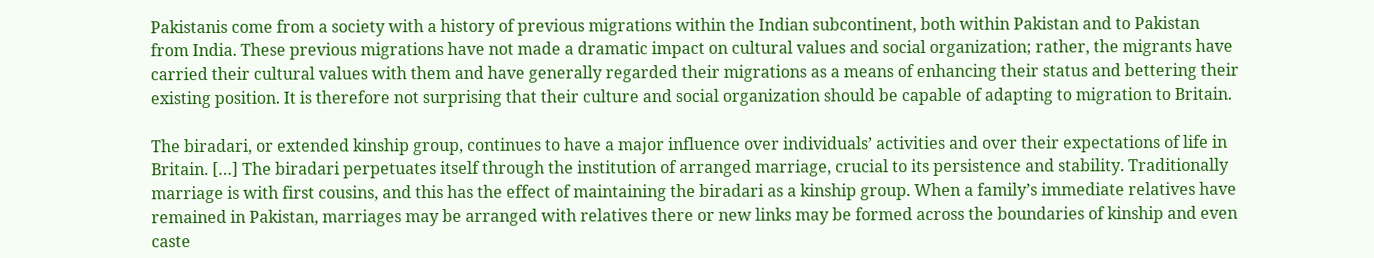Pakistanis come from a society with a history of previous migrations within the Indian subcontinent, both within Pakistan and to Pakistan from India. These previous migrations have not made a dramatic impact on cultural values and social organization; rather, the migrants have carried their cultural values with them and have generally regarded their migrations as a means of enhancing their status and bettering their existing position. It is therefore not surprising that their culture and social organization should be capable of adapting to migration to Britain.

The biradari, or extended kinship group, continues to have a major influence over individuals’ activities and over their expectations of life in Britain. […] The biradari perpetuates itself through the institution of arranged marriage, crucial to its persistence and stability. Traditionally marriage is with first cousins, and this has the effect of maintaining the biradari as a kinship group. When a family’s immediate relatives have remained in Pakistan, marriages may be arranged with relatives there or new links may be formed across the boundaries of kinship and even caste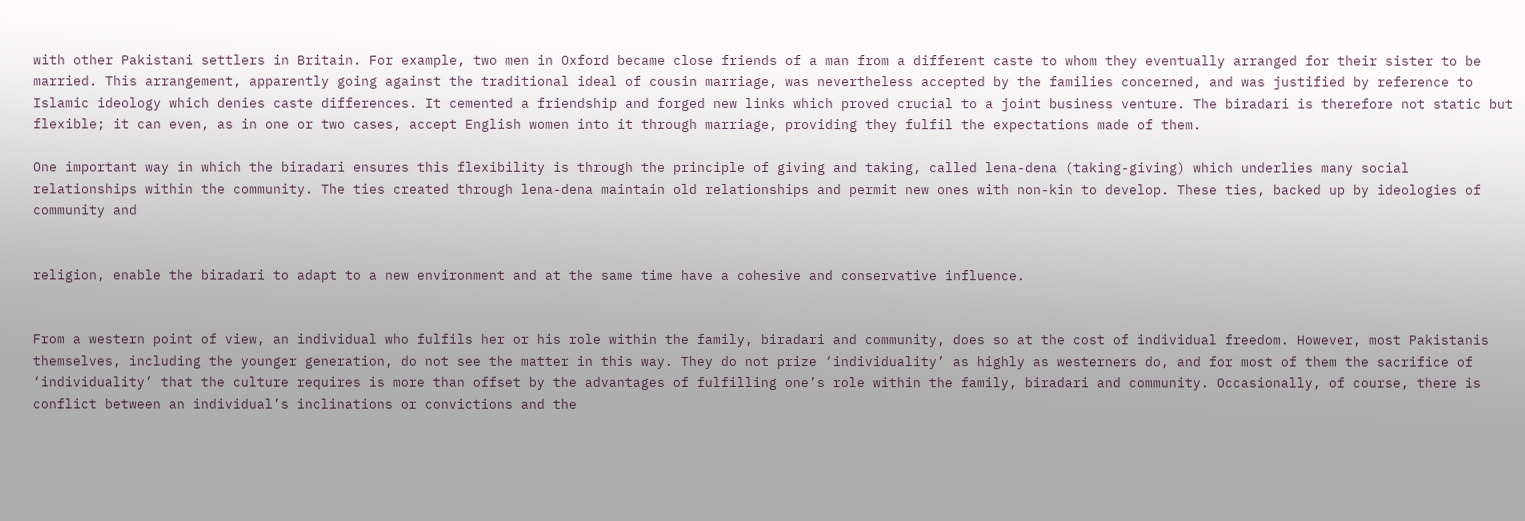with other Pakistani settlers in Britain. For example, two men in Oxford became close friends of a man from a different caste to whom they eventually arranged for their sister to be married. This arrangement, apparently going against the traditional ideal of cousin marriage, was nevertheless accepted by the families concerned, and was justified by reference to Islamic ideology which denies caste differences. It cemented a friendship and forged new links which proved crucial to a joint business venture. The biradari is therefore not static but flexible; it can even, as in one or two cases, accept English women into it through marriage, providing they fulfil the expectations made of them.

One important way in which the biradari ensures this flexibility is through the principle of giving and taking, called lena-dena (taking-giving) which underlies many social relationships within the community. The ties created through lena-dena maintain old relationships and permit new ones with non-kin to develop. These ties, backed up by ideologies of community and


religion, enable the biradari to adapt to a new environment and at the same time have a cohesive and conservative influence.


From a western point of view, an individual who fulfils her or his role within the family, biradari and community, does so at the cost of individual freedom. However, most Pakistanis themselves, including the younger generation, do not see the matter in this way. They do not prize ‘individuality’ as highly as westerners do, and for most of them the sacrifice of ‘individuality’ that the culture requires is more than offset by the advantages of fulfilling one’s role within the family, biradari and community. Occasionally, of course, there is conflict between an individual’s inclinations or convictions and the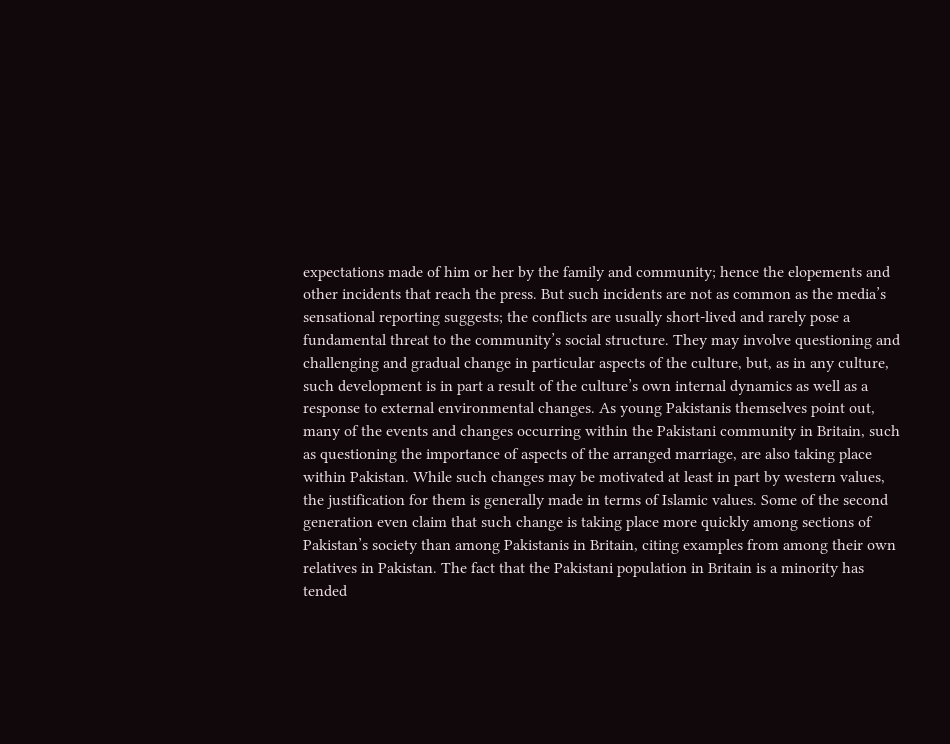expectations made of him or her by the family and community; hence the elopements and other incidents that reach the press. But such incidents are not as common as the media’s sensational reporting suggests; the conflicts are usually short-lived and rarely pose a fundamental threat to the community’s social structure. They may involve questioning and challenging and gradual change in particular aspects of the culture, but, as in any culture, such development is in part a result of the culture’s own internal dynamics as well as a response to external environmental changes. As young Pakistanis themselves point out, many of the events and changes occurring within the Pakistani community in Britain, such as questioning the importance of aspects of the arranged marriage, are also taking place within Pakistan. While such changes may be motivated at least in part by western values, the justification for them is generally made in terms of Islamic values. Some of the second generation even claim that such change is taking place more quickly among sections of Pakistan’s society than among Pakistanis in Britain, citing examples from among their own relatives in Pakistan. The fact that the Pakistani population in Britain is a minority has tended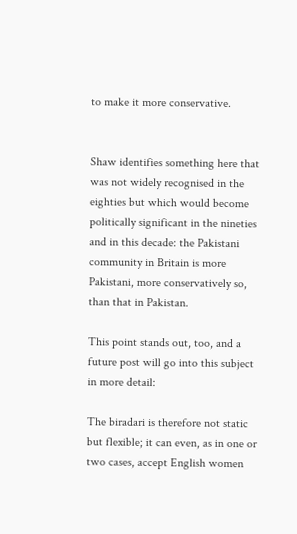to make it more conservative.


Shaw identifies something here that was not widely recognised in the eighties but which would become politically significant in the nineties and in this decade: the Pakistani community in Britain is more Pakistani, more conservatively so, than that in Pakistan.

This point stands out, too, and a future post will go into this subject in more detail:

The biradari is therefore not static but flexible; it can even, as in one or two cases, accept English women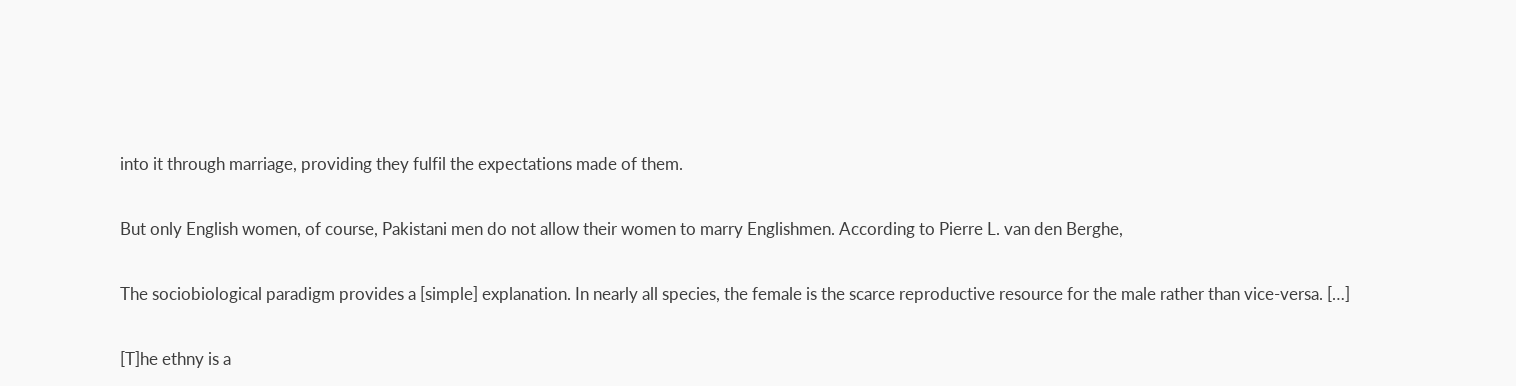into it through marriage, providing they fulfil the expectations made of them.

But only English women, of course, Pakistani men do not allow their women to marry Englishmen. According to Pierre L. van den Berghe,

The sociobiological paradigm provides a [simple] explanation. In nearly all species, the female is the scarce reproductive resource for the male rather than vice-versa. […]

[T]he ethny is a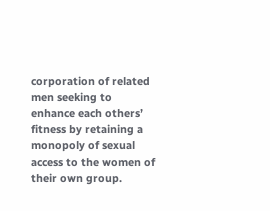corporation of related men seeking to enhance each others’ fitness by retaining a monopoly of sexual access to the women of their own group.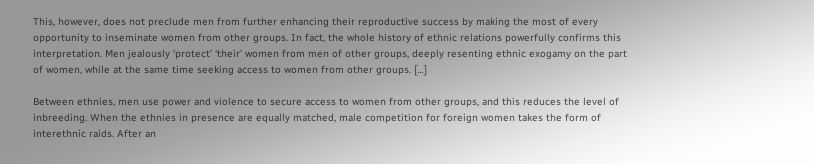This, however, does not preclude men from further enhancing their reproductive success by making the most of every opportunity to inseminate women from other groups. In fact, the whole history of ethnic relations powerfully confirms this interpretation. Men jealously ‘protect’ ‘their’ women from men of other groups, deeply resenting ethnic exogamy on the part of women, while at the same time seeking access to women from other groups. […]

Between ethnies, men use power and violence to secure access to women from other groups, and this reduces the level of inbreeding. When the ethnies in presence are equally matched, male competition for foreign women takes the form of interethnic raids. After an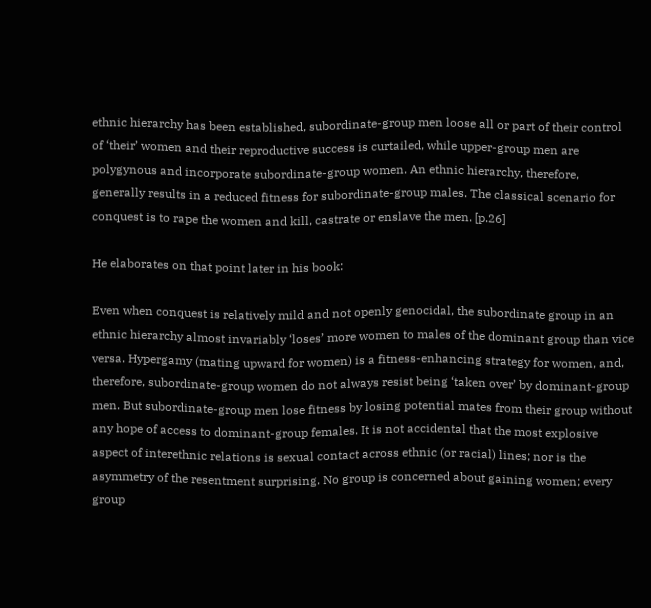ethnic hierarchy has been established, subordinate-group men loose all or part of their control of ‘their’ women and their reproductive success is curtailed, while upper-group men are polygynous and incorporate subordinate-group women. An ethnic hierarchy, therefore, generally results in a reduced fitness for subordinate-group males. The classical scenario for conquest is to rape the women and kill, castrate or enslave the men. [p.26]

He elaborates on that point later in his book:

Even when conquest is relatively mild and not openly genocidal, the subordinate group in an ethnic hierarchy almost invariably ‘loses’ more women to males of the dominant group than vice versa. Hypergamy (mating upward for women) is a fitness-enhancing strategy for women, and, therefore, subordinate-group women do not always resist being ‘taken over’ by dominant-group men. But subordinate-group men lose fitness by losing potential mates from their group without any hope of access to dominant-group females. It is not accidental that the most explosive aspect of interethnic relations is sexual contact across ethnic (or racial) lines; nor is the asymmetry of the resentment surprising. No group is concerned about gaining women; every group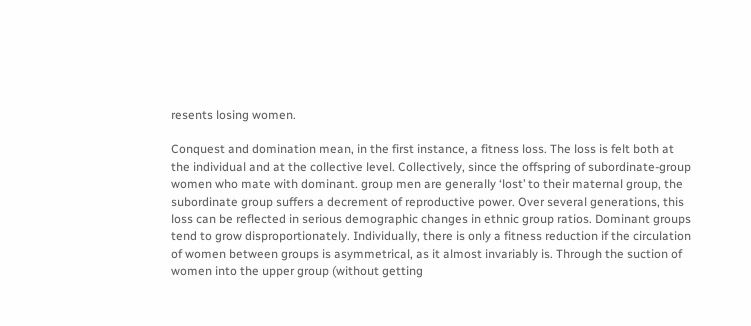resents losing women.

Conquest and domination mean, in the first instance, a fitness loss. The loss is felt both at the individual and at the collective level. Collectively, since the offspring of subordinate-group women who mate with dominant. group men are generally ‘lost’ to their maternal group, the subordinate group suffers a decrement of reproductive power. Over several generations, this loss can be reflected in serious demographic changes in ethnic group ratios. Dominant groups tend to grow disproportionately. Individually, there is only a fitness reduction if the circulation of women between groups is asymmetrical, as it almost invariably is. Through the suction of women into the upper group (without getting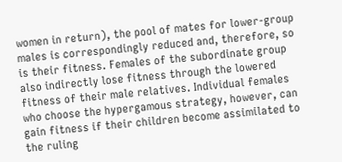women in return), the pool of mates for lower-group males is correspondingly reduced and, therefore, so is their fitness. Females of the subordinate group also indirectly lose fitness through the lowered fitness of their male relatives. Individual females who choose the hypergamous strategy, however, can gain fitness if their children become assimilated to the ruling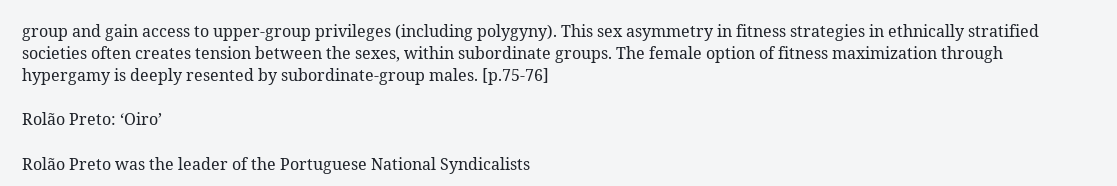group and gain access to upper-group privileges (including polygyny). This sex asymmetry in fitness strategies in ethnically stratified societies often creates tension between the sexes, within subordinate groups. The female option of fitness maximization through hypergamy is deeply resented by subordinate-group males. [p.75-76]

Rolão Preto: ‘Oiro’

Rolão Preto was the leader of the Portuguese National Syndicalists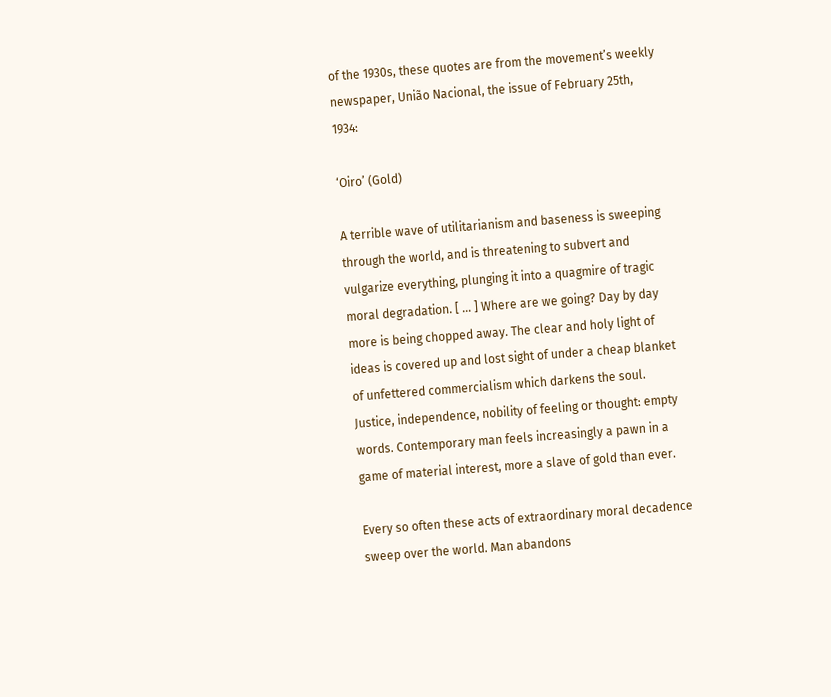of the 1930s, these quotes are from the movement’s weekly newspaper, União Nacional, the issue of February 25th, 1934:

‘Oiro’ (Gold)

A terrible wave of utilitarianism and baseness is sweeping through the world, and is threatening to subvert and vulgarize everything, plunging it into a quagmire of tragic moral degradation. [ ... ] Where are we going? Day by day more is being chopped away. The clear and holy light of ideas is covered up and lost sight of under a cheap blanket of unfettered commercialism which darkens the soul. Justice, independence, nobility of feeling or thought: empty words. Contemporary man feels increasingly a pawn in a game of material interest, more a slave of gold than ever.

Every so often these acts of extraordinary moral decadence sweep over the world. Man abandons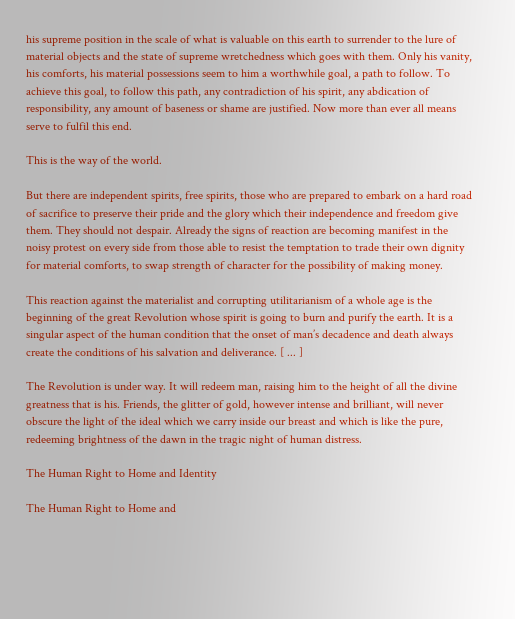his supreme position in the scale of what is valuable on this earth to surrender to the lure of material objects and the state of supreme wretchedness which goes with them. Only his vanity, his comforts, his material possessions seem to him a worthwhile goal, a path to follow. To achieve this goal, to follow this path, any contradiction of his spirit, any abdication of responsibility, any amount of baseness or shame are justified. Now more than ever all means serve to fulfil this end.

This is the way of the world.

But there are independent spirits, free spirits, those who are prepared to embark on a hard road of sacrifice to preserve their pride and the glory which their independence and freedom give them. They should not despair. Already the signs of reaction are becoming manifest in the noisy protest on every side from those able to resist the temptation to trade their own dignity for material comforts, to swap strength of character for the possibility of making money.

This reaction against the materialist and corrupting utilitarianism of a whole age is the beginning of the great Revolution whose spirit is going to burn and purify the earth. It is a singular aspect of the human condition that the onset of man’s decadence and death always create the conditions of his salvation and deliverance. [ ... ]

The Revolution is under way. It will redeem man, raising him to the height of all the divine greatness that is his. Friends, the glitter of gold, however intense and brilliant, will never obscure the light of the ideal which we carry inside our breast and which is like the pure, redeeming brightness of the dawn in the tragic night of human distress.

The Human Right to Home and Identity

The Human Right to Home and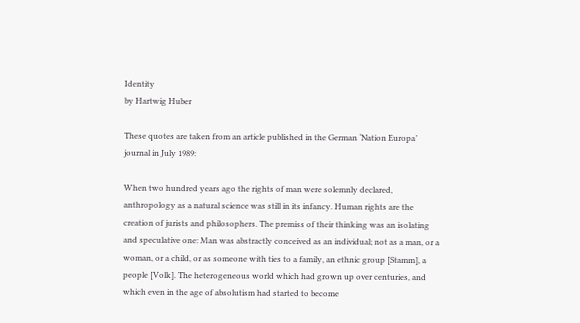Identity
by Hartwig Huber

These quotes are taken from an article published in the German ‘Nation Europa’ journal in July 1989:

When two hundred years ago the rights of man were solemnly declared, anthropology as a natural science was still in its infancy. Human rights are the creation of jurists and philosophers. The premiss of their thinking was an isolating and speculative one: Man was abstractly conceived as an individual; not as a man, or a woman, or a child, or as someone with ties to a family, an ethnic group [Stamm], a people [Volk]. The heterogeneous world which had grown up over centuries, and which even in the age of absolutism had started to become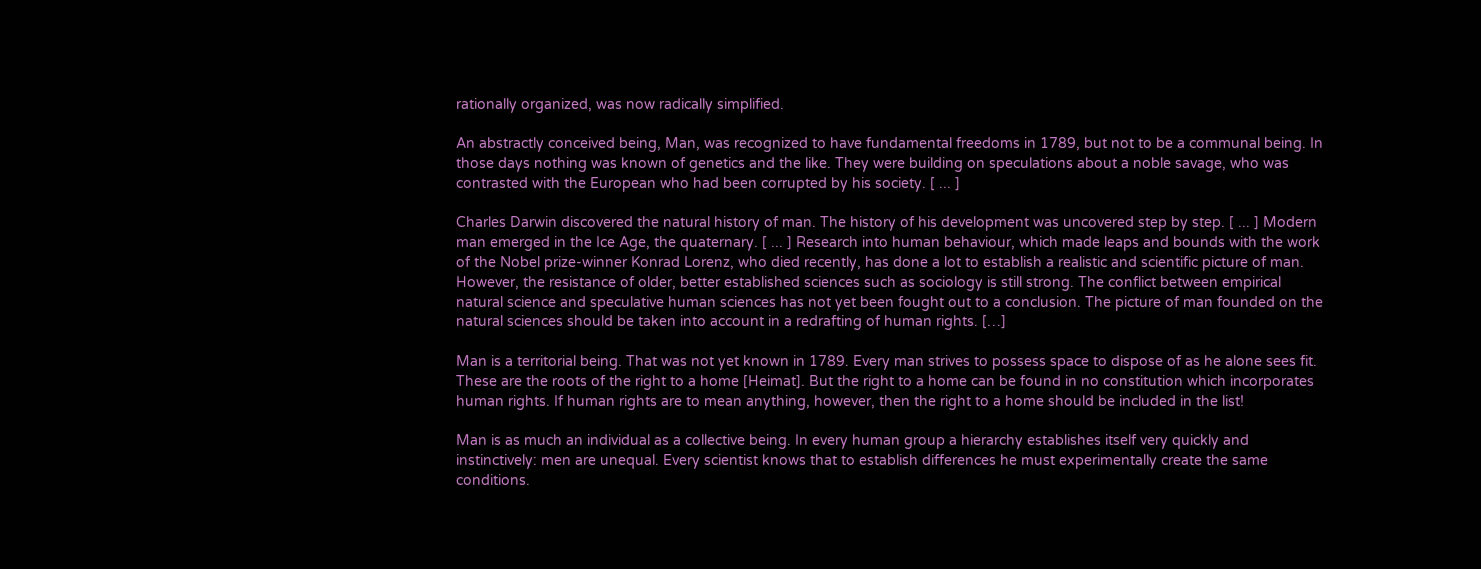rationally organized, was now radically simplified.

An abstractly conceived being, Man, was recognized to have fundamental freedoms in 1789, but not to be a communal being. In those days nothing was known of genetics and the like. They were building on speculations about a noble savage, who was contrasted with the European who had been corrupted by his society. [ ... ]

Charles Darwin discovered the natural history of man. The history of his development was uncovered step by step. [ ... ] Modern man emerged in the Ice Age, the quaternary. [ ... ] Research into human behaviour, which made leaps and bounds with the work of the Nobel prize-winner Konrad Lorenz, who died recently, has done a lot to establish a realistic and scientific picture of man. However, the resistance of older, better established sciences such as sociology is still strong. The conflict between empirical natural science and speculative human sciences has not yet been fought out to a conclusion. The picture of man founded on the natural sciences should be taken into account in a redrafting of human rights. […]

Man is a territorial being. That was not yet known in 1789. Every man strives to possess space to dispose of as he alone sees fit. These are the roots of the right to a home [Heimat]. But the right to a home can be found in no constitution which incorporates human rights. If human rights are to mean anything, however, then the right to a home should be included in the list!

Man is as much an individual as a collective being. In every human group a hierarchy establishes itself very quickly and instinctively: men are unequal. Every scientist knows that to establish differences he must experimentally create the same conditions.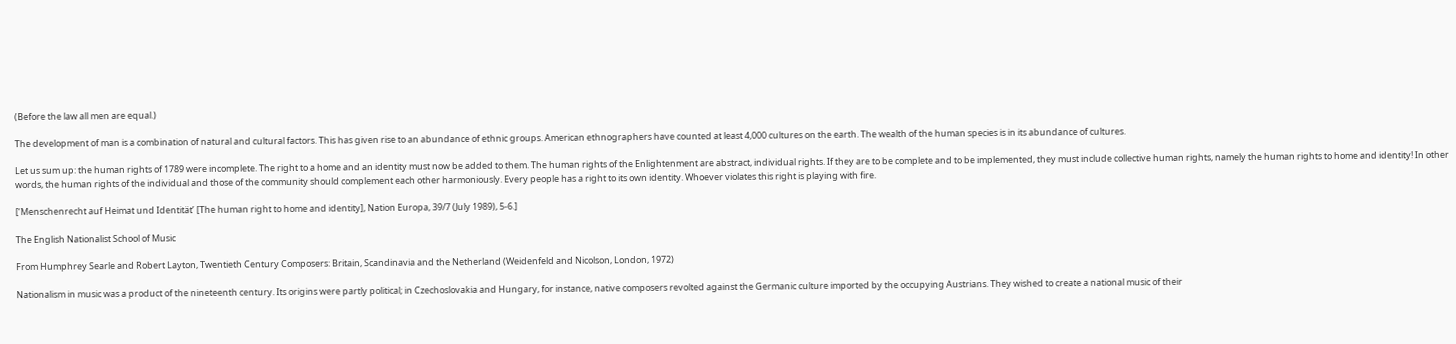(Before the law all men are equal.)

The development of man is a combination of natural and cultural factors. This has given rise to an abundance of ethnic groups. American ethnographers have counted at least 4,000 cultures on the earth. The wealth of the human species is in its abundance of cultures.

Let us sum up: the human rights of 1789 were incomplete. The right to a home and an identity must now be added to them. The human rights of the Enlightenment are abstract, individual rights. If they are to be complete and to be implemented, they must include collective human rights, namely the human rights to home and identity! In other words, the human rights of the individual and those of the community should complement each other harmoniously. Every people has a right to its own identity. Whoever violates this right is playing with fire.

[‘Menschenrecht auf Heimat und Identität’ [The human right to home and identity], Nation Europa, 39/7 (July 1989), 5-6.]

The English Nationalist School of Music

From Humphrey Searle and Robert Layton, Twentieth Century Composers: Britain, Scandinavia and the Netherland (Weidenfeld and Nicolson, London, 1972)

Nationalism in music was a product of the nineteenth century. Its origins were partly political; in Czechoslovakia and Hungary, for instance, native composers revolted against the Germanic culture imported by the occupying Austrians. They wished to create a national music of their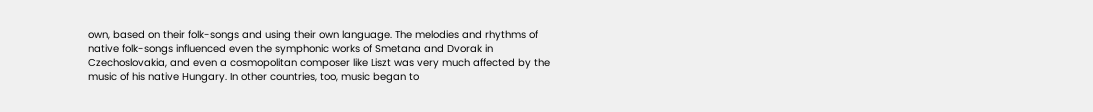own, based on their folk-songs and using their own language. The melodies and rhythms of native folk-songs influenced even the symphonic works of Smetana and Dvorak in Czechoslovakia, and even a cosmopolitan composer like Liszt was very much affected by the music of his native Hungary. In other countries, too, music began to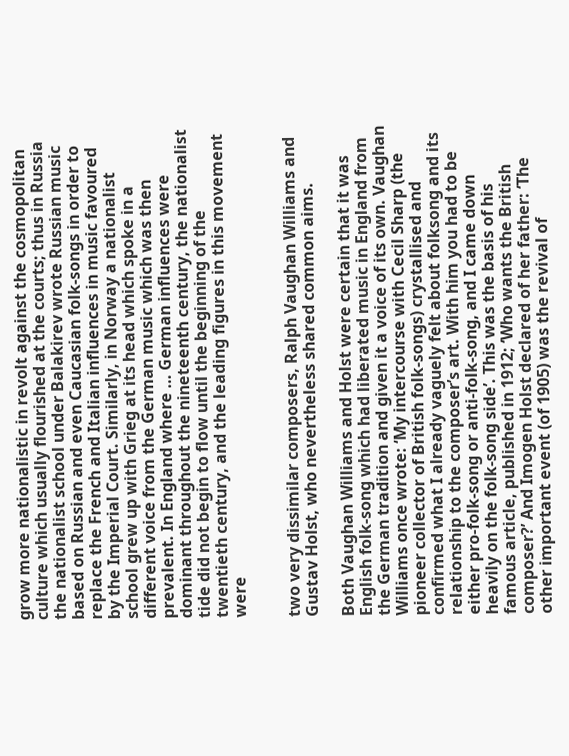grow more nationalistic in revolt against the cosmopolitan culture which usually flourished at the courts; thus in Russia the nationalist school under Balakirev wrote Russian music based on Russian and even Caucasian folk-songs in order to replace the French and Italian influences in music favoured by the Imperial Court. Similarly, in Norway a nationalist school grew up with Grieg at its head which spoke in a different voice from the German music which was then prevalent. In England where … German influences were dominant throughout the nineteenth century, the nationalist tide did not begin to flow until the beginning of the twentieth century, and the leading figures in this movement were


two very dissimilar composers, Ralph Vaughan Williams and Gustav Holst, who nevertheless shared common aims.

Both Vaughan Williams and Holst were certain that it was English folk-song which had liberated music in England from the German tradition and given it a voice of its own. Vaughan Williams once wrote: ‘My intercourse with Cecil Sharp (the pioneer collector of British folk-songs) crystallised and confirmed what I already vaguely felt about folksong and its relationship to the composer’s art. With him you had to be either pro-folk-song or anti-folk-song, and I came down heavily on the folk-song side’. This was the basis of his famous article, published in 1912; ‘Who wants the British composer?’ And Imogen Holst declared of her father: ‘The other important event (of 1905) was the revival of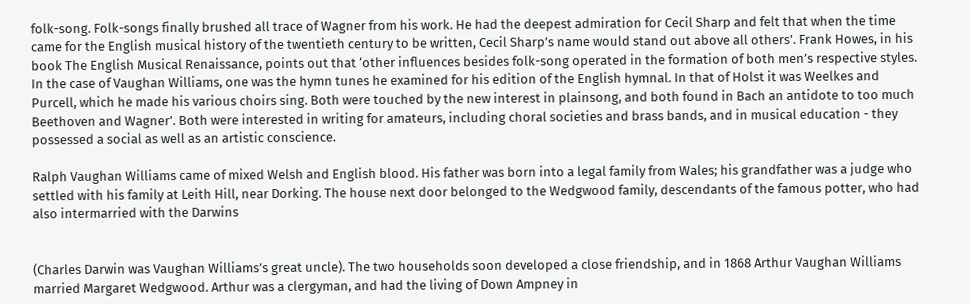folk-song. Folk-songs finally brushed all trace of Wagner from his work. He had the deepest admiration for Cecil Sharp and felt that when the time came for the English musical history of the twentieth century to be written, Cecil Sharp’s name would stand out above all others’. Frank Howes, in his book The English Musical Renaissance, points out that ‘other influences besides folk-song operated in the formation of both men’s respective styles. In the case of Vaughan Williams, one was the hymn tunes he examined for his edition of the English hymnal. In that of Holst it was Weelkes and Purcell, which he made his various choirs sing. Both were touched by the new interest in plainsong, and both found in Bach an antidote to too much Beethoven and Wagner’. Both were interested in writing for amateurs, including choral societies and brass bands, and in musical education - they possessed a social as well as an artistic conscience.

Ralph Vaughan Williams came of mixed Welsh and English blood. His father was born into a legal family from Wales; his grandfather was a judge who settled with his family at Leith Hill, near Dorking. The house next door belonged to the Wedgwood family, descendants of the famous potter, who had also intermarried with the Darwins


(Charles Darwin was Vaughan Williams’s great uncle). The two households soon developed a close friendship, and in 1868 Arthur Vaughan Williams married Margaret Wedgwood. Arthur was a clergyman, and had the living of Down Ampney in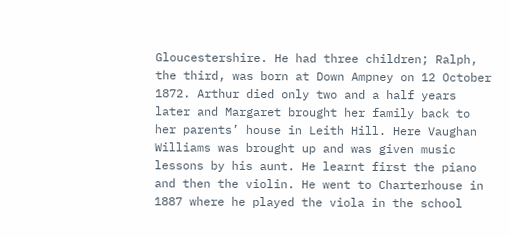Gloucestershire. He had three children; Ralph, the third, was born at Down Ampney on 12 October 1872. Arthur died only two and a half years later and Margaret brought her family back to her parents’ house in Leith Hill. Here Vaughan Williams was brought up and was given music lessons by his aunt. He learnt first the piano and then the violin. He went to Charterhouse in 1887 where he played the viola in the school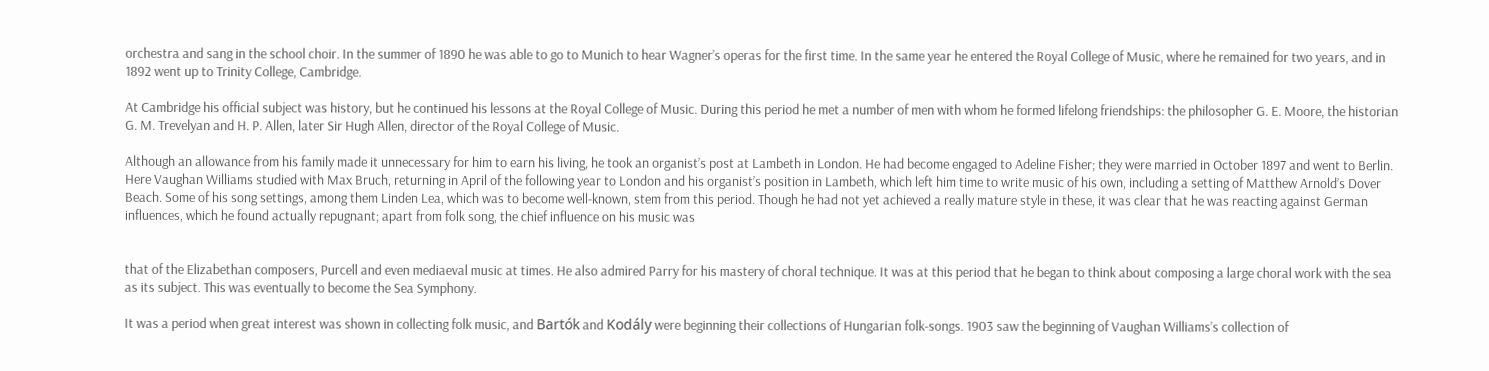orchestra and sang in the school choir. In the summer of 1890 he was able to go to Munich to hear Wagner’s operas for the first time. In the same year he entered the Royal College of Music, where he remained for two years, and in 1892 went up to Trinity College, Cambridge.

At Cambridge his official subject was history, but he continued his lessons at the Royal College of Music. During this period he met a number of men with whom he formed lifelong friendships: the philosopher G. E. Moore, the historian G. M. Trevelyan and H. P. Allen, later Sir Hugh Allen, director of the Royal College of Music.

Although an allowance from his family made it unnecessary for him to earn his living, he took an organist’s post at Lambeth in London. He had become engaged to Adeline Fisher; they were married in October 1897 and went to Berlin. Here Vaughan Williams studied with Max Bruch, returning in April of the following year to London and his organist’s position in Lambeth, which left him time to write music of his own, including a setting of Matthew Arnold’s Dover Beach. Some of his song settings, among them Linden Lea, which was to become well-known, stem from this period. Though he had not yet achieved a really mature style in these, it was clear that he was reacting against German influences, which he found actually repugnant; apart from folk song, the chief influence on his music was


that of the Elizabethan composers, Purcell and even mediaeval music at times. He also admired Parry for his mastery of choral technique. It was at this period that he began to think about composing a large choral work with the sea as its subject. This was eventually to become the Sea Symphony.

It was a period when great interest was shown in collecting folk music, and Bartók and Kodály were beginning their collections of Hungarian folk-songs. 1903 saw the beginning of Vaughan Williams’s collection of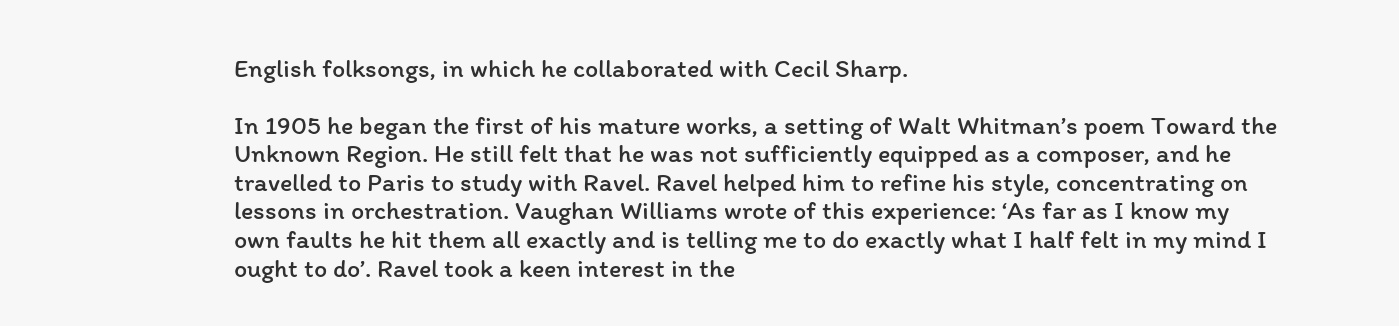English folksongs, in which he collaborated with Cecil Sharp.

In 1905 he began the first of his mature works, a setting of Walt Whitman’s poem Toward the Unknown Region. He still felt that he was not sufficiently equipped as a composer, and he travelled to Paris to study with Ravel. Ravel helped him to refine his style, concentrating on lessons in orchestration. Vaughan Williams wrote of this experience: ‘As far as I know my own faults he hit them all exactly and is telling me to do exactly what I half felt in my mind I ought to do’. Ravel took a keen interest in the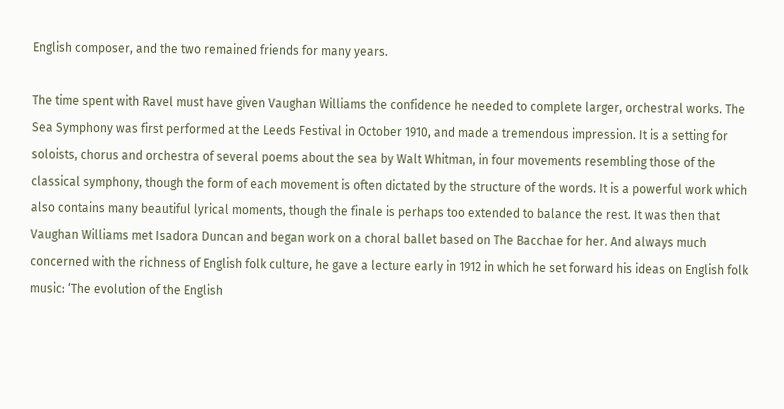English composer, and the two remained friends for many years.

The time spent with Ravel must have given Vaughan Williams the confidence he needed to complete larger, orchestral works. The Sea Symphony was first performed at the Leeds Festival in October 1910, and made a tremendous impression. It is a setting for soloists, chorus and orchestra of several poems about the sea by Walt Whitman, in four movements resembling those of the classical symphony, though the form of each movement is often dictated by the structure of the words. It is a powerful work which also contains many beautiful lyrical moments, though the finale is perhaps too extended to balance the rest. It was then that Vaughan Williams met Isadora Duncan and began work on a choral ballet based on The Bacchae for her. And always much concerned with the richness of English folk culture, he gave a lecture early in 1912 in which he set forward his ideas on English folk music: ‘The evolution of the English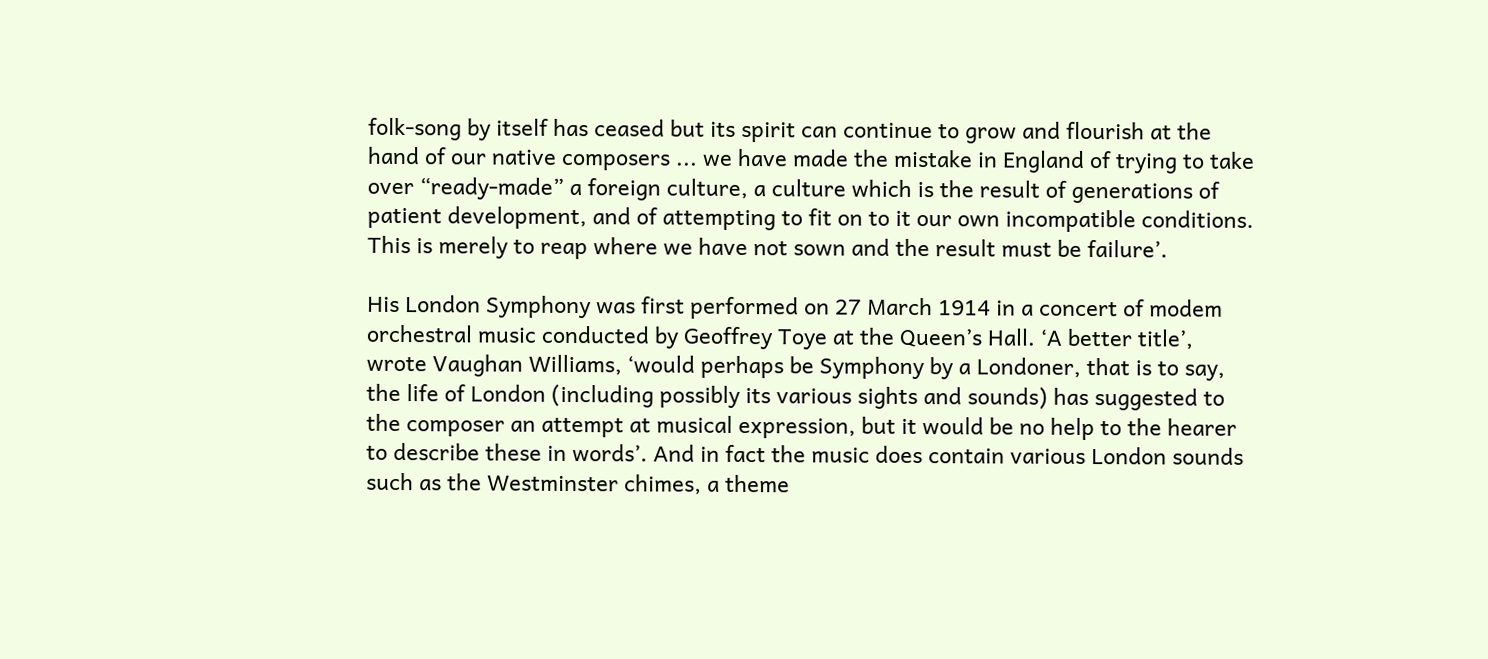folk-song by itself has ceased but its spirit can continue to grow and flourish at the hand of our native composers ... we have made the mistake in England of trying to take over “ready-made” a foreign culture, a culture which is the result of generations of patient development, and of attempting to fit on to it our own incompatible conditions. This is merely to reap where we have not sown and the result must be failure’.

His London Symphony was first performed on 27 March 1914 in a concert of modem orchestral music conducted by Geoffrey Toye at the Queen’s Hall. ‘A better title’, wrote Vaughan Williams, ‘would perhaps be Symphony by a Londoner, that is to say, the life of London (including possibly its various sights and sounds) has suggested to the composer an attempt at musical expression, but it would be no help to the hearer to describe these in words’. And in fact the music does contain various London sounds such as the Westminster chimes, a theme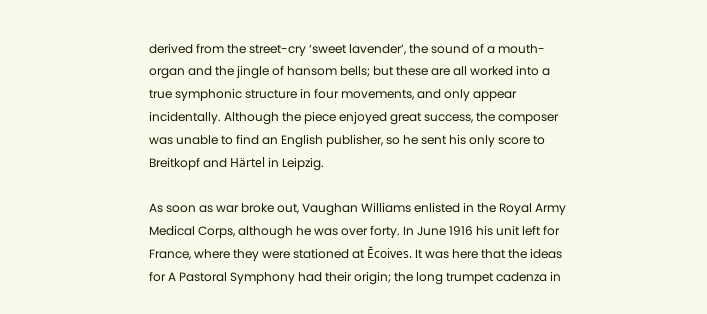derived from the street-cry ‘sweet lavender’, the sound of a mouth-organ and the jingle of hansom bells; but these are all worked into a true symphonic structure in four movements, and only appear incidentally. Although the piece enjoyed great success, the composer was unable to find an English publisher, so he sent his only score to Breitkopf and Härtel in Leipzig.

As soon as war broke out, Vaughan Williams enlisted in the Royal Army Medical Corps, although he was over forty. In June 1916 his unit left for France, where they were stationed at Ĕcoives. It was here that the ideas for A Pastoral Symphony had their origin; the long trumpet cadenza in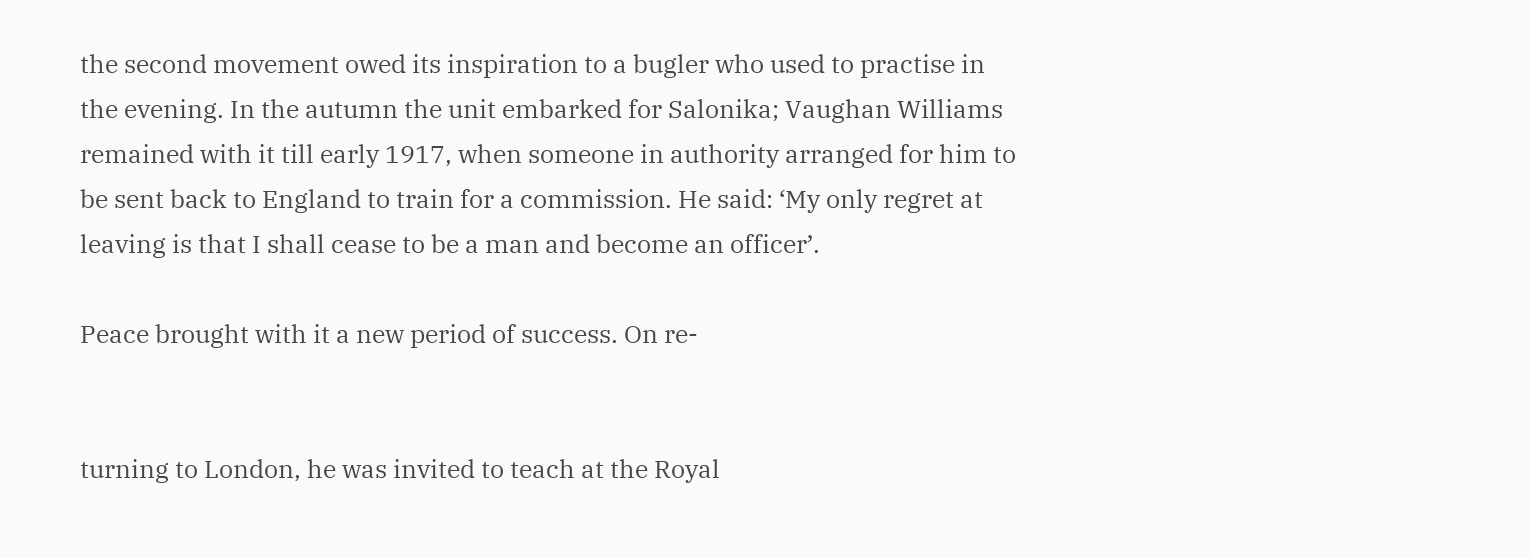the second movement owed its inspiration to a bugler who used to practise in the evening. In the autumn the unit embarked for Salonika; Vaughan Williams remained with it till early 1917, when someone in authority arranged for him to be sent back to England to train for a commission. He said: ‘My only regret at leaving is that I shall cease to be a man and become an officer’.

Peace brought with it a new period of success. On re-


turning to London, he was invited to teach at the Royal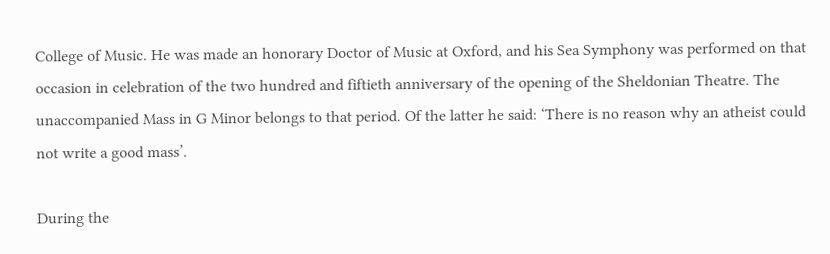College of Music. He was made an honorary Doctor of Music at Oxford, and his Sea Symphony was performed on that occasion in celebration of the two hundred and fiftieth anniversary of the opening of the Sheldonian Theatre. The unaccompanied Mass in G Minor belongs to that period. Of the latter he said: ‘There is no reason why an atheist could not write a good mass’.

During the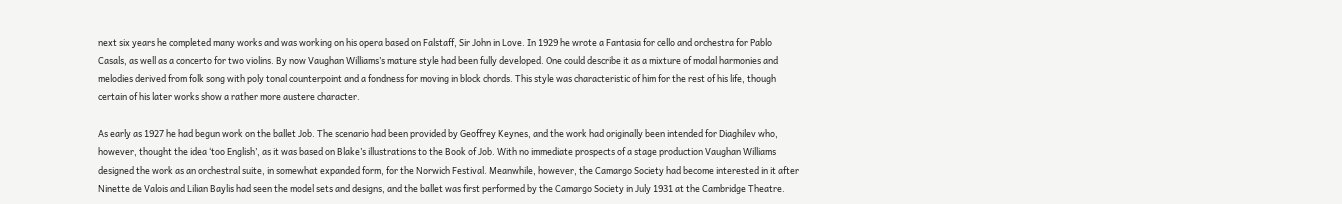next six years he completed many works and was working on his opera based on Falstaff, Sir John in Love. In 1929 he wrote a Fantasia for cello and orchestra for Pablo Casals, as well as a concerto for two violins. By now Vaughan Williams’s mature style had been fully developed. One could describe it as a mixture of modal harmonies and melodies derived from folk song with poly tonal counterpoint and a fondness for moving in block chords. This style was characteristic of him for the rest of his life, though certain of his later works show a rather more austere character.

As early as 1927 he had begun work on the ballet Job. The scenario had been provided by Geoffrey Keynes, and the work had originally been intended for Diaghilev who, however, thought the idea ‘too English’, as it was based on Blake’s illustrations to the Book of Job. With no immediate prospects of a stage production Vaughan Williams designed the work as an orchestral suite, in somewhat expanded form, for the Norwich Festival. Meanwhile, however, the Camargo Society had become interested in it after Ninette de Valois and Lilian Baylis had seen the model sets and designs, and the ballet was first performed by the Camargo Society in July 1931 at the Cambridge Theatre.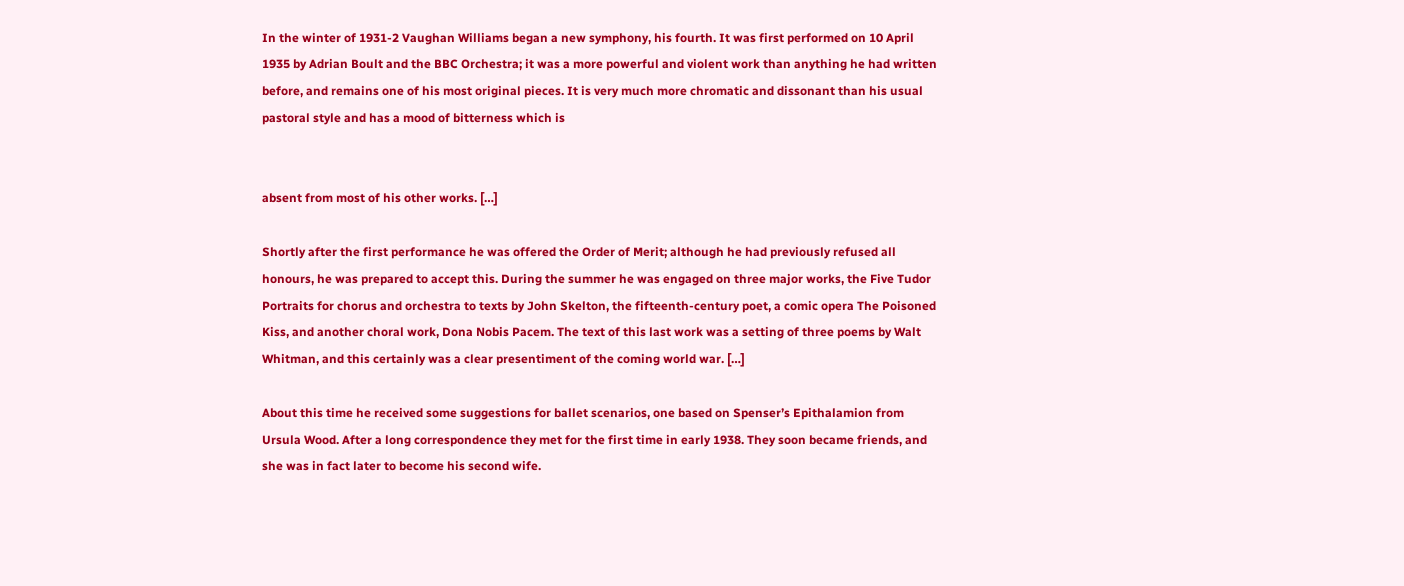In the winter of 1931-2 Vaughan Williams began a new symphony, his fourth. It was first performed on 10 April 1935 by Adrian Boult and the BBC Orchestra; it was a more powerful and violent work than anything he had written before, and remains one of his most original pieces. It is very much more chromatic and dissonant than his usual pastoral style and has a mood of bitterness which is


absent from most of his other works. […]

Shortly after the first performance he was offered the Order of Merit; although he had previously refused all honours, he was prepared to accept this. During the summer he was engaged on three major works, the Five Tudor Portraits for chorus and orchestra to texts by John Skelton, the fifteenth-century poet, a comic opera The Poisoned Kiss, and another choral work, Dona Nobis Pacem. The text of this last work was a setting of three poems by Walt Whitman, and this certainly was a clear presentiment of the coming world war. […]

About this time he received some suggestions for ballet scenarios, one based on Spenser’s Epithalamion from Ursula Wood. After a long correspondence they met for the first time in early 1938. They soon became friends, and she was in fact later to become his second wife.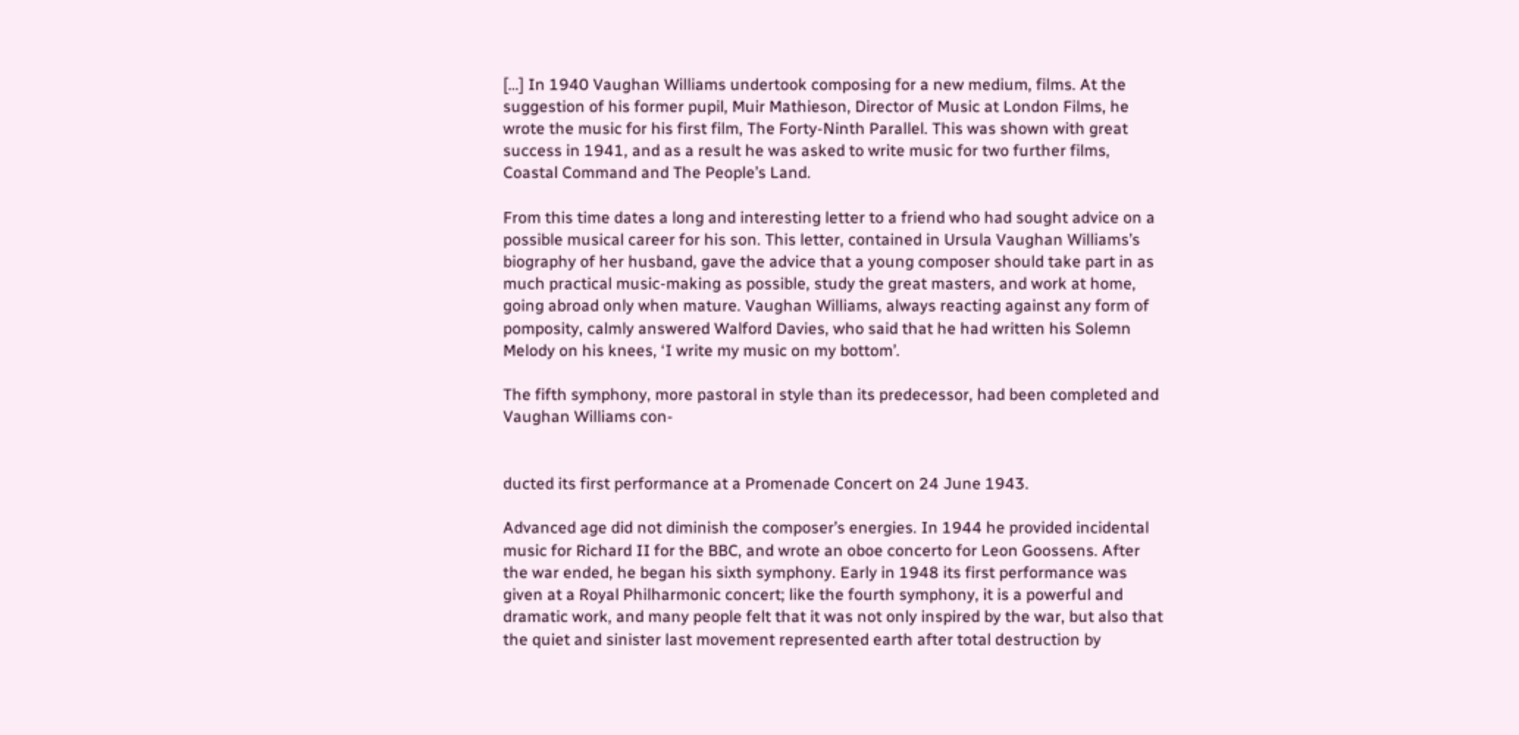[…] In 1940 Vaughan Williams undertook composing for a new medium, films. At the suggestion of his former pupil, Muir Mathieson, Director of Music at London Films, he wrote the music for his first film, The Forty-Ninth Parallel. This was shown with great success in 1941, and as a result he was asked to write music for two further films, Coastal Command and The People’s Land.

From this time dates a long and interesting letter to a friend who had sought advice on a possible musical career for his son. This letter, contained in Ursula Vaughan Williams’s biography of her husband, gave the advice that a young composer should take part in as much practical music-making as possible, study the great masters, and work at home, going abroad only when mature. Vaughan Williams, always reacting against any form of pomposity, calmly answered Walford Davies, who said that he had written his Solemn Melody on his knees, ‘I write my music on my bottom’.

The fifth symphony, more pastoral in style than its predecessor, had been completed and Vaughan Williams con-


ducted its first performance at a Promenade Concert on 24 June 1943.

Advanced age did not diminish the composer’s energies. In 1944 he provided incidental music for Richard II for the BBC, and wrote an oboe concerto for Leon Goossens. After the war ended, he began his sixth symphony. Early in 1948 its first performance was given at a Royal Philharmonic concert; like the fourth symphony, it is a powerful and dramatic work, and many people felt that it was not only inspired by the war, but also that the quiet and sinister last movement represented earth after total destruction by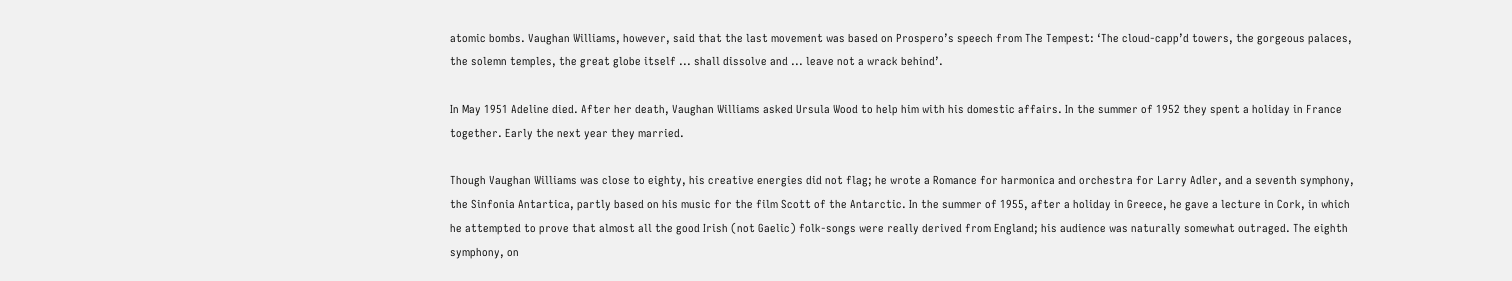atomic bombs. Vaughan Williams, however, said that the last movement was based on Prospero’s speech from The Tempest: ‘The cloud-capp’d towers, the gorgeous palaces, the solemn temples, the great globe itself ... shall dissolve and ... leave not a wrack behind’.

In May 1951 Adeline died. After her death, Vaughan Williams asked Ursula Wood to help him with his domestic affairs. In the summer of 1952 they spent a holiday in France together. Early the next year they married.

Though Vaughan Williams was close to eighty, his creative energies did not flag; he wrote a Romance for harmonica and orchestra for Larry Adler, and a seventh symphony, the Sinfonia Antartica, partly based on his music for the film Scott of the Antarctic. In the summer of 1955, after a holiday in Greece, he gave a lecture in Cork, in which he attempted to prove that almost all the good Irish (not Gaelic) folk-songs were really derived from England; his audience was naturally somewhat outraged. The eighth symphony, on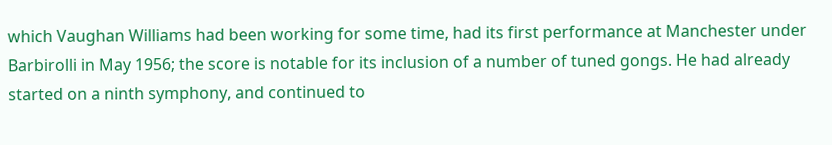which Vaughan Williams had been working for some time, had its first performance at Manchester under Barbirolli in May 1956; the score is notable for its inclusion of a number of tuned gongs. He had already started on a ninth symphony, and continued to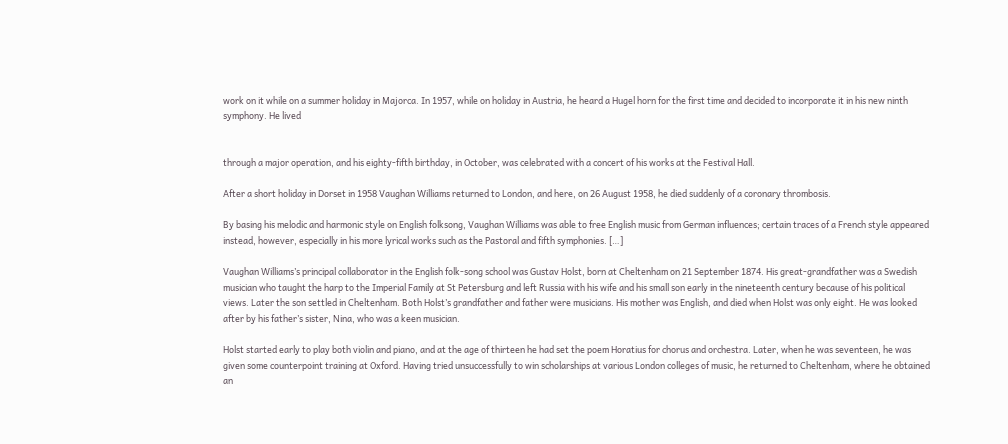work on it while on a summer holiday in Majorca. In 1957, while on holiday in Austria, he heard a Hugel horn for the first time and decided to incorporate it in his new ninth symphony. He lived


through a major operation, and his eighty-fifth birthday, in October, was celebrated with a concert of his works at the Festival Hall.

After a short holiday in Dorset in 1958 Vaughan Williams returned to London, and here, on 26 August 1958, he died suddenly of a coronary thrombosis.

By basing his melodic and harmonic style on English folksong, Vaughan Williams was able to free English music from German influences; certain traces of a French style appeared instead, however, especially in his more lyrical works such as the Pastoral and fifth symphonies. […]

Vaughan Williams’s principal collaborator in the English folk-song school was Gustav Holst, born at Cheltenham on 21 September 1874. His great-grandfather was a Swedish musician who taught the harp to the Imperial Family at St Petersburg and left Russia with his wife and his small son early in the nineteenth century because of his political views. Later the son settled in Cheltenham. Both Holst’s grandfather and father were musicians. His mother was English, and died when Holst was only eight. He was looked after by his father’s sister, Nina, who was a keen musician.

Holst started early to play both violin and piano, and at the age of thirteen he had set the poem Horatius for chorus and orchestra. Later, when he was seventeen, he was given some counterpoint training at Oxford. Having tried unsuccessfully to win scholarships at various London colleges of music, he returned to Cheltenham, where he obtained an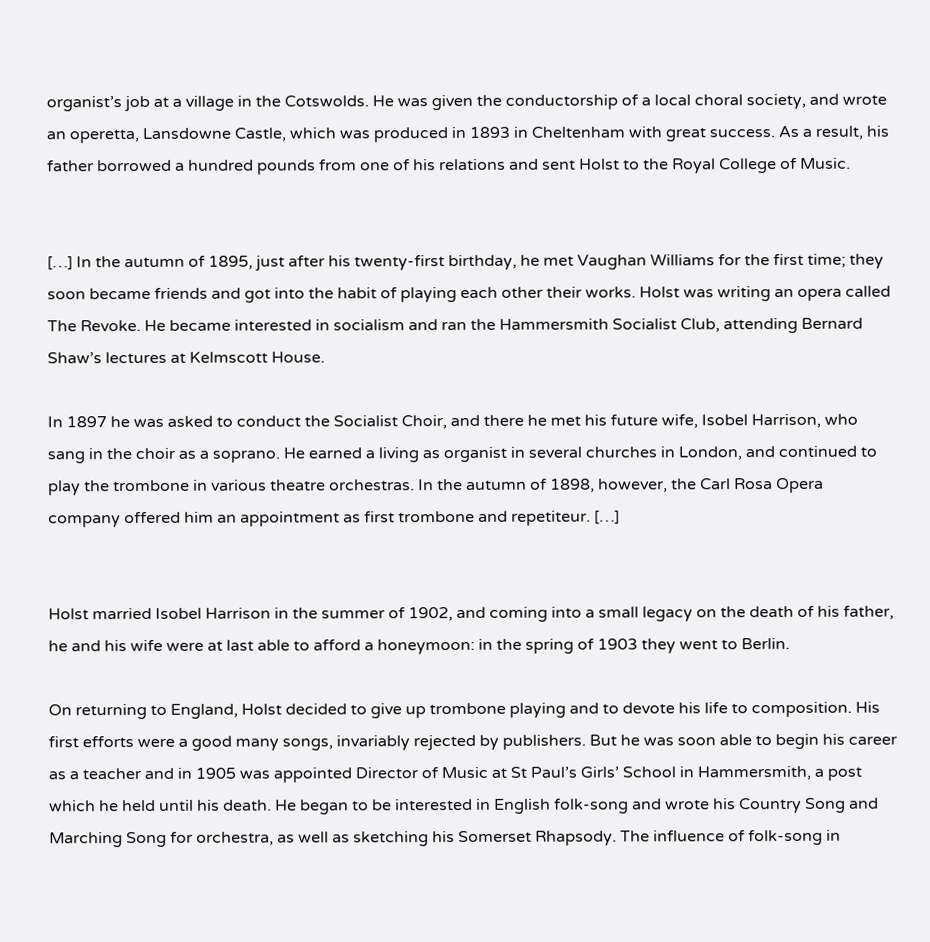organist’s job at a village in the Cotswolds. He was given the conductorship of a local choral society, and wrote an operetta, Lansdowne Castle, which was produced in 1893 in Cheltenham with great success. As a result, his father borrowed a hundred pounds from one of his relations and sent Holst to the Royal College of Music.


[…] In the autumn of 1895, just after his twenty-first birthday, he met Vaughan Williams for the first time; they soon became friends and got into the habit of playing each other their works. Holst was writing an opera called The Revoke. He became interested in socialism and ran the Hammersmith Socialist Club, attending Bernard Shaw’s lectures at Kelmscott House.

In 1897 he was asked to conduct the Socialist Choir, and there he met his future wife, Isobel Harrison, who sang in the choir as a soprano. He earned a living as organist in several churches in London, and continued to play the trombone in various theatre orchestras. In the autumn of 1898, however, the Carl Rosa Opera company offered him an appointment as first trombone and repetiteur. […]


Holst married Isobel Harrison in the summer of 1902, and coming into a small legacy on the death of his father, he and his wife were at last able to afford a honeymoon: in the spring of 1903 they went to Berlin.

On returning to England, Holst decided to give up trombone playing and to devote his life to composition. His first efforts were a good many songs, invariably rejected by publishers. But he was soon able to begin his career as a teacher and in 1905 was appointed Director of Music at St Paul’s Girls’ School in Hammersmith, a post which he held until his death. He began to be interested in English folk-song and wrote his Country Song and Marching Song for orchestra, as well as sketching his Somerset Rhapsody. The influence of folk-song in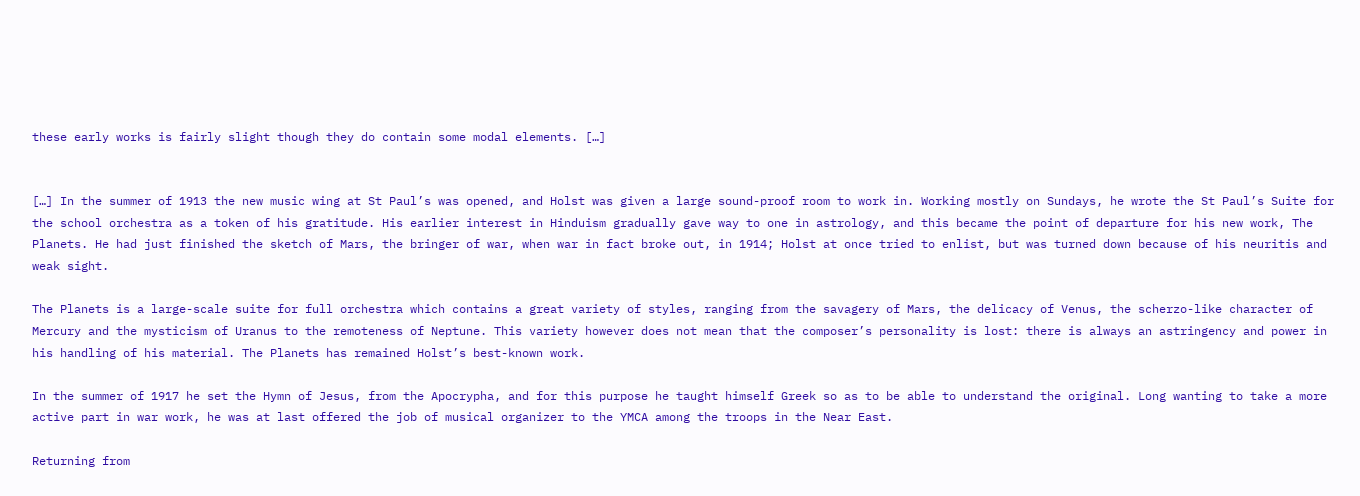these early works is fairly slight though they do contain some modal elements. […]


[…] In the summer of 1913 the new music wing at St Paul’s was opened, and Holst was given a large sound-proof room to work in. Working mostly on Sundays, he wrote the St Paul’s Suite for the school orchestra as a token of his gratitude. His earlier interest in Hinduism gradually gave way to one in astrology, and this became the point of departure for his new work, The Planets. He had just finished the sketch of Mars, the bringer of war, when war in fact broke out, in 1914; Holst at once tried to enlist, but was turned down because of his neuritis and weak sight.

The Planets is a large-scale suite for full orchestra which contains a great variety of styles, ranging from the savagery of Mars, the delicacy of Venus, the scherzo-like character of Mercury and the mysticism of Uranus to the remoteness of Neptune. This variety however does not mean that the composer’s personality is lost: there is always an astringency and power in his handling of his material. The Planets has remained Holst’s best-known work.

In the summer of 1917 he set the Hymn of Jesus, from the Apocrypha, and for this purpose he taught himself Greek so as to be able to understand the original. Long wanting to take a more active part in war work, he was at last offered the job of musical organizer to the YMCA among the troops in the Near East.

Returning from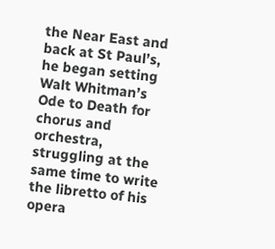the Near East and back at St Paul’s, he began setting Walt Whitman’s Ode to Death for chorus and orchestra, struggling at the same time to write the libretto of his opera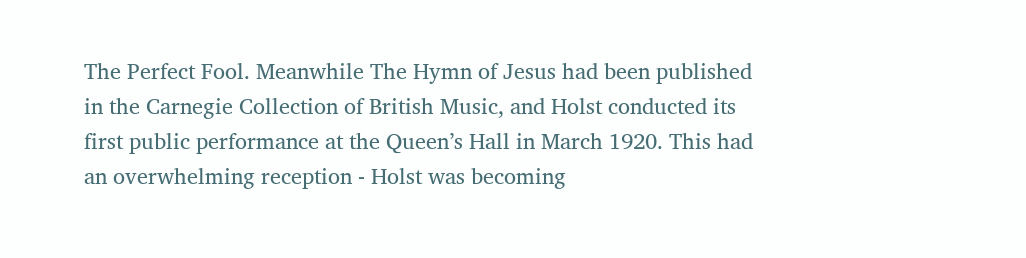The Perfect Fool. Meanwhile The Hymn of Jesus had been published in the Carnegie Collection of British Music, and Holst conducted its first public performance at the Queen’s Hall in March 1920. This had an overwhelming reception - Holst was becoming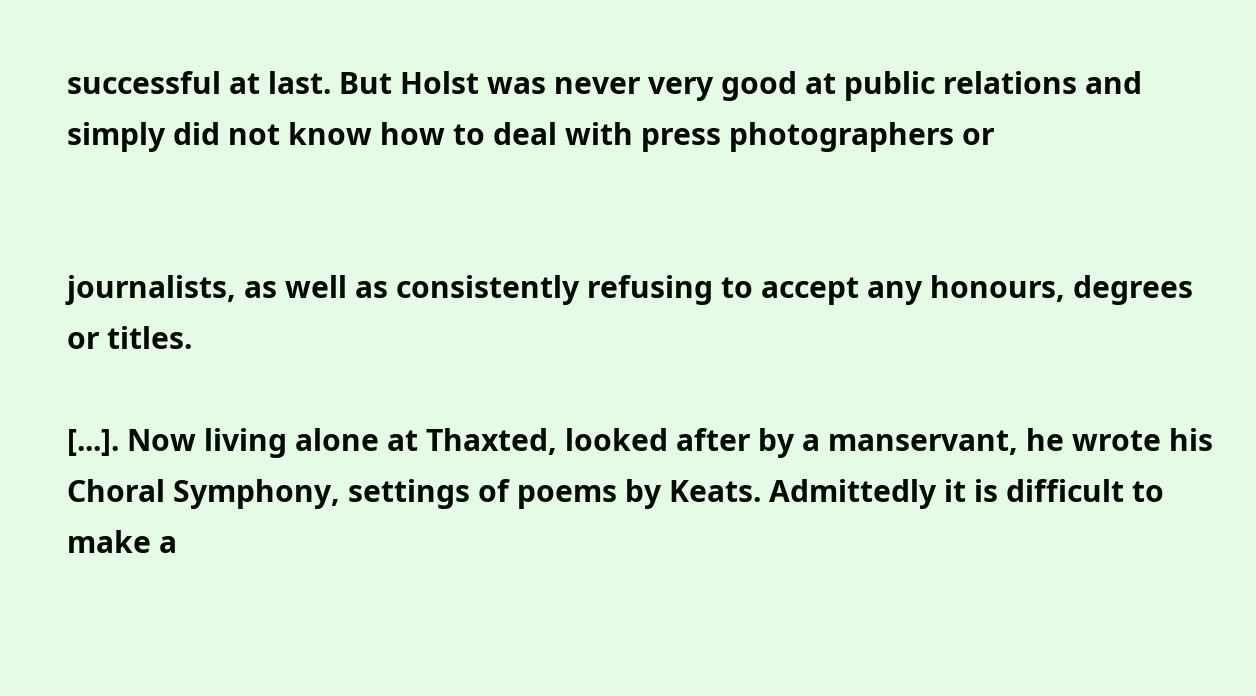successful at last. But Holst was never very good at public relations and simply did not know how to deal with press photographers or


journalists, as well as consistently refusing to accept any honours, degrees or titles.

[...]. Now living alone at Thaxted, looked after by a manservant, he wrote his Choral Symphony, settings of poems by Keats. Admittedly it is difficult to make a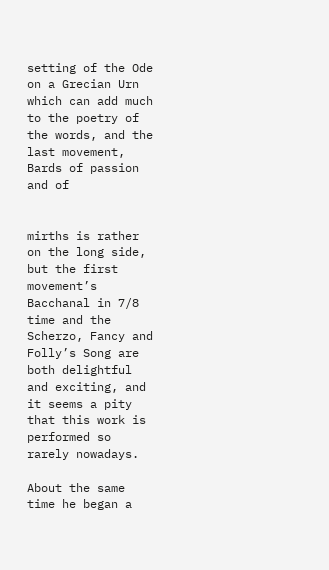setting of the Ode on a Grecian Urn which can add much to the poetry of the words, and the last movement, Bards of passion and of


mirths is rather on the long side, but the first movement’s Bacchanal in 7/8 time and the Scherzo, Fancy and Folly’s Song are both delightful and exciting, and it seems a pity that this work is performed so rarely nowadays.

About the same time he began a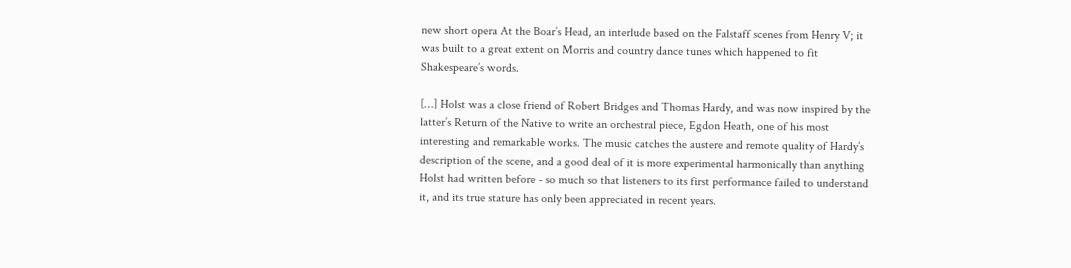new short opera At the Boar’s Head, an interlude based on the Falstaff scenes from Henry V; it was built to a great extent on Morris and country dance tunes which happened to fit Shakespeare’s words.

[…] Holst was a close friend of Robert Bridges and Thomas Hardy, and was now inspired by the latter’s Return of the Native to write an orchestral piece, Egdon Heath, one of his most interesting and remarkable works. The music catches the austere and remote quality of Hardy’s description of the scene, and a good deal of it is more experimental harmonically than anything Holst had written before - so much so that listeners to its first performance failed to understand it, and its true stature has only been appreciated in recent years.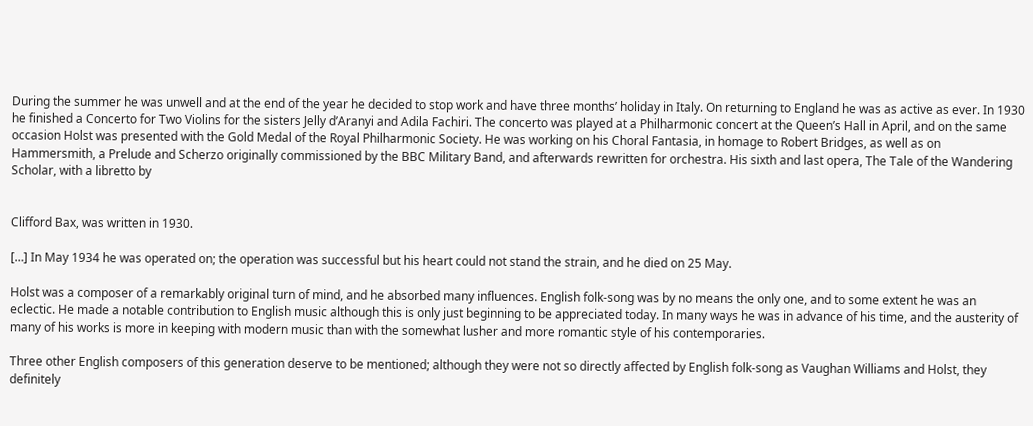During the summer he was unwell and at the end of the year he decided to stop work and have three months’ holiday in Italy. On returning to England he was as active as ever. In 1930 he finished a Concerto for Two Violins for the sisters Jelly d’Aranyi and Adila Fachiri. The concerto was played at a Philharmonic concert at the Queen’s Hall in April, and on the same occasion Holst was presented with the Gold Medal of the Royal Philharmonic Society. He was working on his Choral Fantasia, in homage to Robert Bridges, as well as on Hammersmith, a Prelude and Scherzo originally commissioned by the BBC Military Band, and afterwards rewritten for orchestra. His sixth and last opera, The Tale of the Wandering Scholar, with a libretto by


Clifford Bax, was written in 1930.

[…] In May 1934 he was operated on; the operation was successful but his heart could not stand the strain, and he died on 25 May.

Holst was a composer of a remarkably original turn of mind, and he absorbed many influences. English folk-song was by no means the only one, and to some extent he was an eclectic. He made a notable contribution to English music although this is only just beginning to be appreciated today. In many ways he was in advance of his time, and the austerity of many of his works is more in keeping with modern music than with the somewhat lusher and more romantic style of his contemporaries.

Three other English composers of this generation deserve to be mentioned; although they were not so directly affected by English folk-song as Vaughan Williams and Holst, they definitely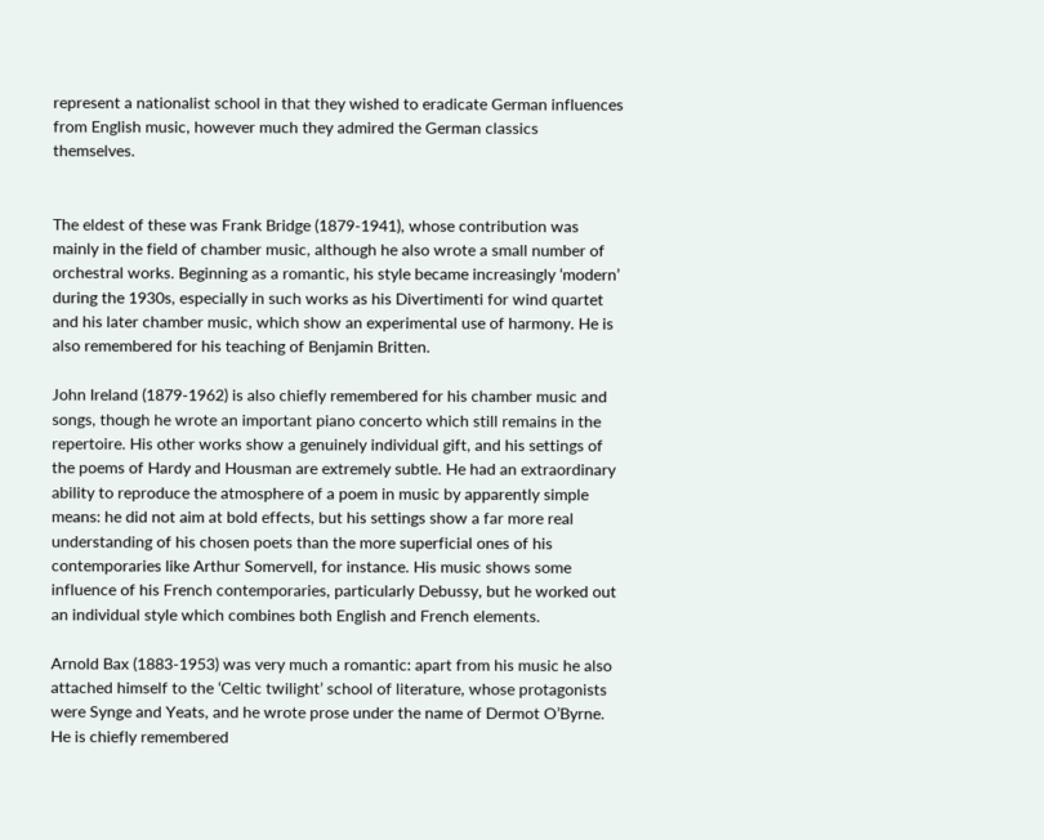represent a nationalist school in that they wished to eradicate German influences from English music, however much they admired the German classics themselves.


The eldest of these was Frank Bridge (1879-1941), whose contribution was mainly in the field of chamber music, although he also wrote a small number of orchestral works. Beginning as a romantic, his style became increasingly ‘modern’ during the 1930s, especially in such works as his Divertimenti for wind quartet and his later chamber music, which show an experimental use of harmony. He is also remembered for his teaching of Benjamin Britten.

John Ireland (1879-1962) is also chiefly remembered for his chamber music and songs, though he wrote an important piano concerto which still remains in the repertoire. His other works show a genuinely individual gift, and his settings of the poems of Hardy and Housman are extremely subtle. He had an extraordinary ability to reproduce the atmosphere of a poem in music by apparently simple means: he did not aim at bold effects, but his settings show a far more real understanding of his chosen poets than the more superficial ones of his contemporaries like Arthur Somervell, for instance. His music shows some influence of his French contemporaries, particularly Debussy, but he worked out an individual style which combines both English and French elements.

Arnold Bax (1883-1953) was very much a romantic: apart from his music he also attached himself to the ‘Celtic twilight’ school of literature, whose protagonists were Synge and Yeats, and he wrote prose under the name of Dermot O’Byrne. He is chiefly remembered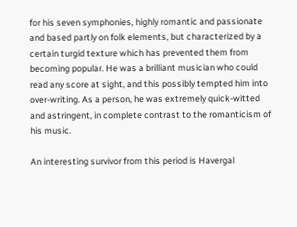for his seven symphonies, highly romantic and passionate and based partly on folk elements, but characterized by a certain turgid texture which has prevented them from becoming popular. He was a brilliant musician who could read any score at sight, and this possibly tempted him into over-writing. As a person, he was extremely quick-witted and astringent, in complete contrast to the romanticism of his music.

An interesting survivor from this period is Havergal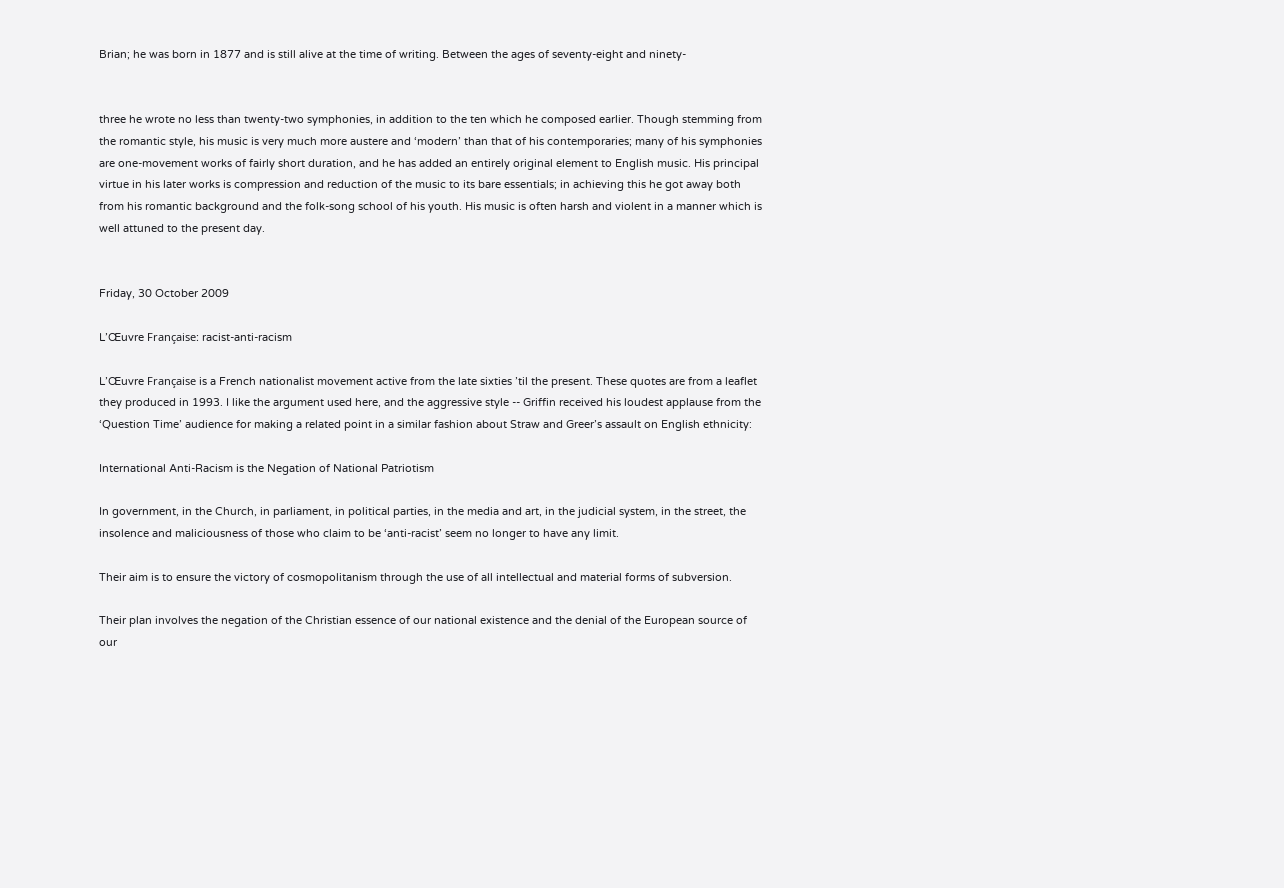Brian; he was born in 1877 and is still alive at the time of writing. Between the ages of seventy-eight and ninety-


three he wrote no less than twenty-two symphonies, in addition to the ten which he composed earlier. Though stemming from the romantic style, his music is very much more austere and ‘modern’ than that of his contemporaries; many of his symphonies are one-movement works of fairly short duration, and he has added an entirely original element to English music. His principal virtue in his later works is compression and reduction of the music to its bare essentials; in achieving this he got away both from his romantic background and the folk-song school of his youth. His music is often harsh and violent in a manner which is well attuned to the present day.


Friday, 30 October 2009

L’Œuvre Française: racist-anti-racism

L’Œuvre Française is a French nationalist movement active from the late sixties ’til the present. These quotes are from a leaflet they produced in 1993. I like the argument used here, and the aggressive style -- Griffin received his loudest applause from the ‘Question Time’ audience for making a related point in a similar fashion about Straw and Greer’s assault on English ethnicity:

International Anti-Racism is the Negation of National Patriotism

In government, in the Church, in parliament, in political parties, in the media and art, in the judicial system, in the street, the insolence and maliciousness of those who claim to be ‘anti-racist’ seem no longer to have any limit.

Their aim is to ensure the victory of cosmopolitanism through the use of all intellectual and material forms of subversion.

Their plan involves the negation of the Christian essence of our national existence and the denial of the European source of our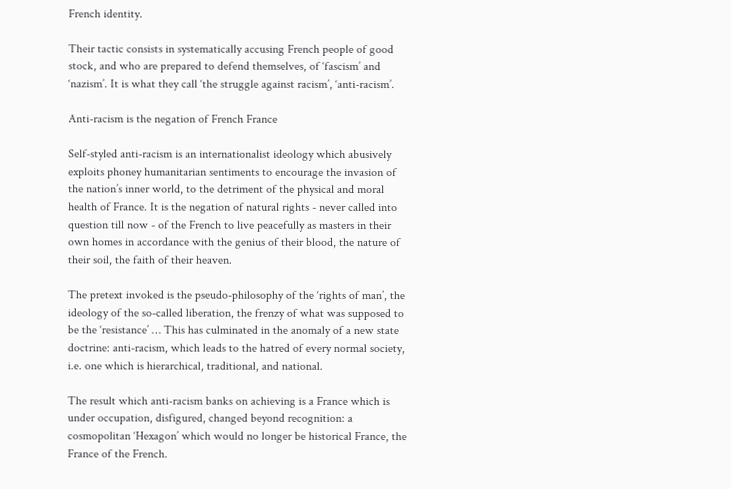French identity.

Their tactic consists in systematically accusing French people of good stock, and who are prepared to defend themselves, of ‘fascism’ and ‘nazism’. It is what they call ‘the struggle against racism’, ‘anti-racism’.

Anti-racism is the negation of French France

Self-styled anti-racism is an internationalist ideology which abusively exploits phoney humanitarian sentiments to encourage the invasion of the nation’s inner world, to the detriment of the physical and moral health of France. It is the negation of natural rights - never called into question till now - of the French to live peacefully as masters in their own homes in accordance with the genius of their blood, the nature of their soil, the faith of their heaven.

The pretext invoked is the pseudo-philosophy of the ‘rights of man’, the ideology of the so-called liberation, the frenzy of what was supposed to be the ‘resistance’ … This has culminated in the anomaly of a new state doctrine: anti-racism, which leads to the hatred of every normal society, i.e. one which is hierarchical, traditional, and national.

The result which anti-racism banks on achieving is a France which is under occupation, disfigured, changed beyond recognition: a cosmopolitan ‘Hexagon’ which would no longer be historical France, the France of the French.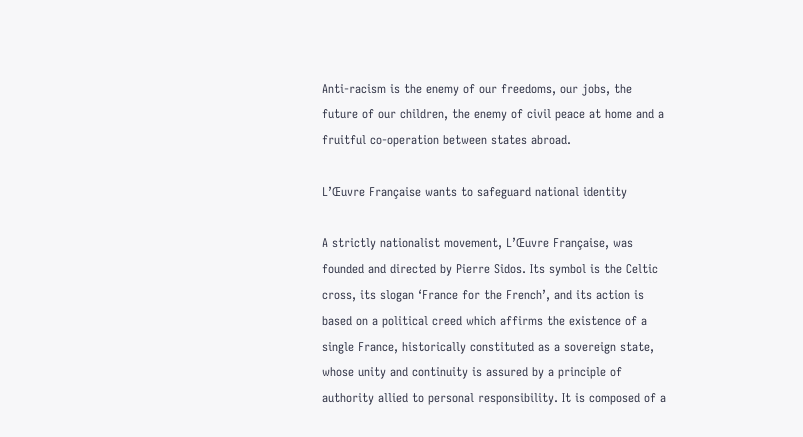Anti-racism is the enemy of our freedoms, our jobs, the future of our children, the enemy of civil peace at home and a fruitful co-operation between states abroad.

L’Œuvre Française wants to safeguard national identity

A strictly nationalist movement, L’Œuvre Française, was founded and directed by Pierre Sidos. Its symbol is the Celtic cross, its slogan ‘France for the French’, and its action is based on a political creed which affirms the existence of a single France, historically constituted as a sovereign state, whose unity and continuity is assured by a principle of authority allied to personal responsibility. It is composed of a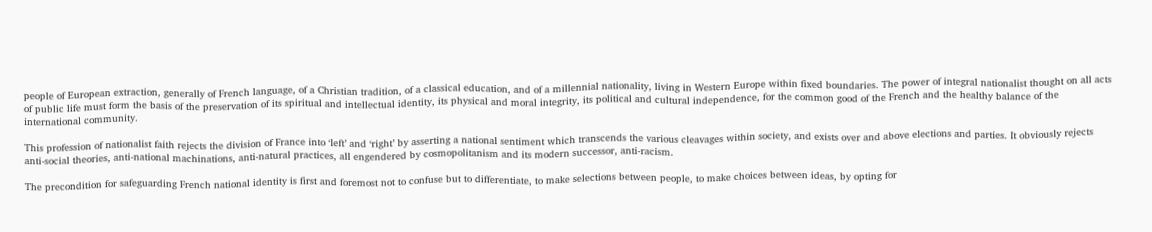people of European extraction, generally of French language, of a Christian tradition, of a classical education, and of a millennial nationality, living in Western Europe within fixed boundaries. The power of integral nationalist thought on all acts of public life must form the basis of the preservation of its spiritual and intellectual identity, its physical and moral integrity, its political and cultural independence, for the common good of the French and the healthy balance of the international community.

This profession of nationalist faith rejects the division of France into ‘left’ and ‘right’ by asserting a national sentiment which transcends the various cleavages within society, and exists over and above elections and parties. It obviously rejects anti-social theories, anti-national machinations, anti-natural practices, all engendered by cosmopolitanism and its modern successor, anti-racism.

The precondition for safeguarding French national identity is first and foremost not to confuse but to differentiate, to make selections between people, to make choices between ideas, by opting for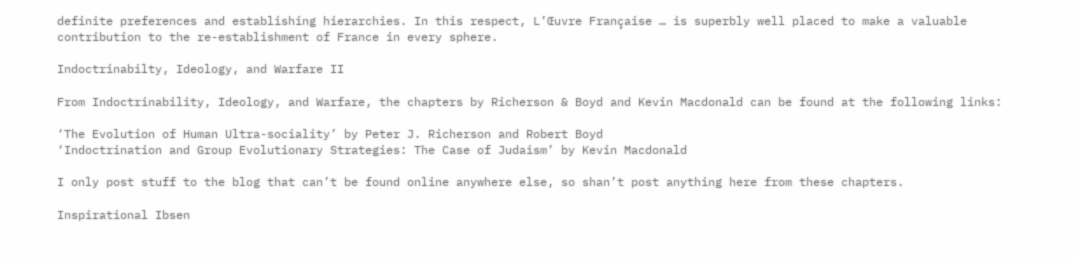definite preferences and establishing hierarchies. In this respect, L’Œuvre Française … is superbly well placed to make a valuable contribution to the re-establishment of France in every sphere.

Indoctrinabilty, Ideology, and Warfare II

From Indoctrinability, Ideology, and Warfare, the chapters by Richerson & Boyd and Kevin Macdonald can be found at the following links:

‘The Evolution of Human Ultra-sociality’ by Peter J. Richerson and Robert Boyd
‘Indoctrination and Group Evolutionary Strategies: The Case of Judaism’ by Kevin Macdonald

I only post stuff to the blog that can’t be found online anywhere else, so shan’t post anything here from these chapters.

Inspirational Ibsen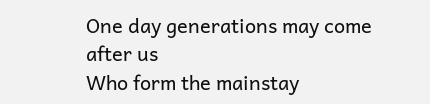One day generations may come after us
Who form the mainstay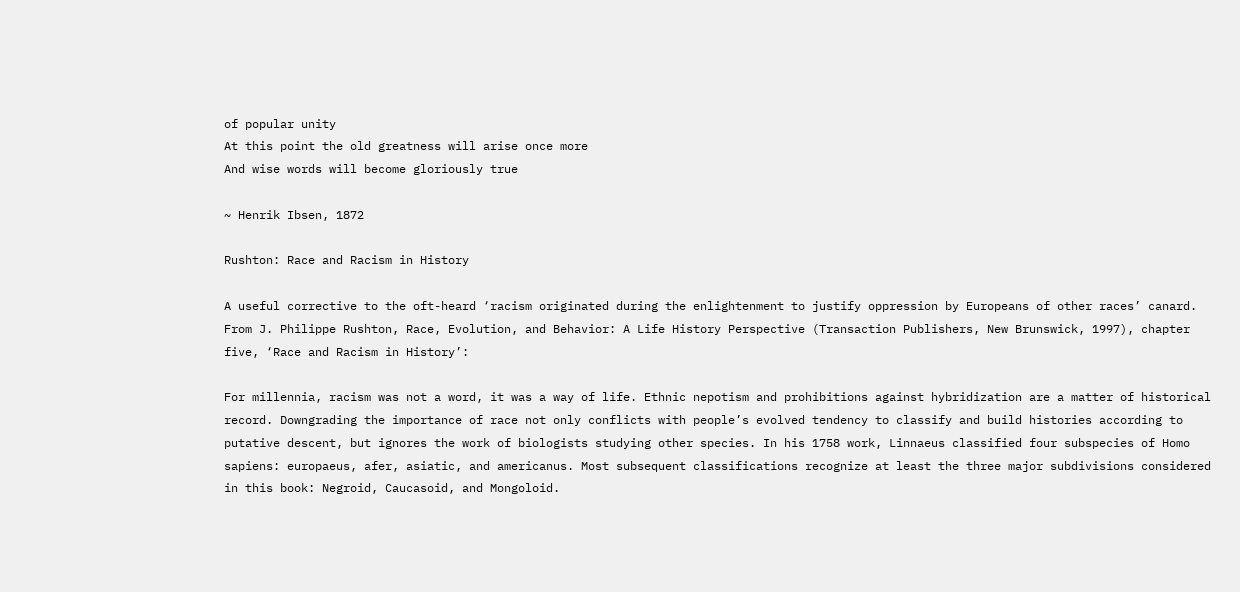of popular unity
At this point the old greatness will arise once more
And wise words will become gloriously true

~ Henrik Ibsen, 1872

Rushton: Race and Racism in History

A useful corrective to the oft-heard ‘racism originated during the enlightenment to justify oppression by Europeans of other races’ canard. From J. Philippe Rushton, Race, Evolution, and Behavior: A Life History Perspective (Transaction Publishers, New Brunswick, 1997), chapter five, ‘Race and Racism in History’:

For millennia, racism was not a word, it was a way of life. Ethnic nepotism and prohibitions against hybridization are a matter of historical record. Downgrading the importance of race not only conflicts with people’s evolved tendency to classify and build histories according to putative descent, but ignores the work of biologists studying other species. In his 1758 work, Linnaeus classified four subspecies of Homo sapiens: europaeus, afer, asiatic, and americanus. Most subsequent classifications recognize at least the three major subdivisions considered in this book: Negroid, Caucasoid, and Mongoloid.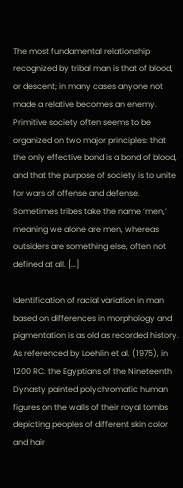The most fundamental relationship recognized by tribal man is that of blood, or descent; in many cases anyone not made a relative becomes an enemy. Primitive society often seems to be organized on two major principles: that the only effective bond is a bond of blood, and that the purpose of society is to unite for wars of offense and defense. Sometimes tribes take the name ‘men,’ meaning we alone are men, whereas outsiders are something else, often not defined at all. […]

Identification of racial variation in man based on differences in morphology and pigmentation is as old as recorded history. As referenced by Loehlin et al. (1975), in 1200 RC. the Egyptians of the Nineteenth Dynasty painted polychromatic human figures on the walls of their royal tombs depicting peoples of different skin color and hair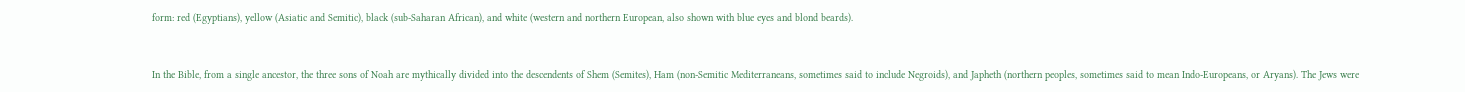form: red (Egyptians), yellow (Asiatic and Semitic), black (sub-Saharan African), and white (western and northern European, also shown with blue eyes and blond beards).


In the Bible, from a single ancestor, the three sons of Noah are mythically divided into the descendents of Shem (Semites), Ham (non-Semitic Mediterraneans, sometimes said to include Negroids), and Japheth (northern peoples, sometimes said to mean Indo-Europeans, or Aryans). The Jews were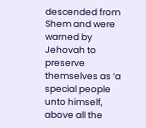descended from Shem and were warned by Jehovah to preserve themselves as ‘a special people unto himself, above all the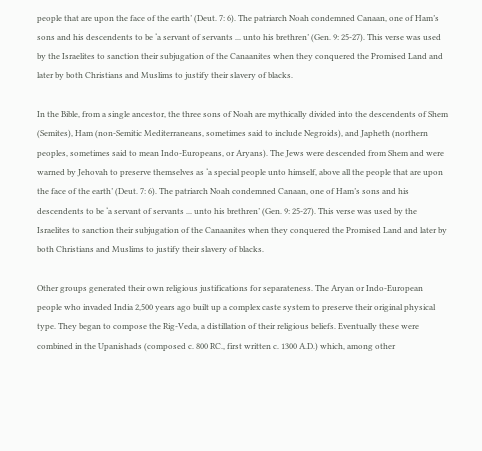people that are upon the face of the earth’ (Deut. 7: 6). The patriarch Noah condemned Canaan, one of Ham’s sons and his descendents to be ‘a servant of servants ... unto his brethren’ (Gen. 9: 25-27). This verse was used by the Israelites to sanction their subjugation of the Canaanites when they conquered the Promised Land and later by both Christians and Muslims to justify their slavery of blacks.

In the Bible, from a single ancestor, the three sons of Noah are mythically divided into the descendents of Shem (Semites), Ham (non-Semitic Mediterraneans, sometimes said to include Negroids), and Japheth (northern peoples, sometimes said to mean Indo-Europeans, or Aryans). The Jews were descended from Shem and were warned by Jehovah to preserve themselves as ‘a special people unto himself, above all the people that are upon the face of the earth’ (Deut. 7: 6). The patriarch Noah condemned Canaan, one of Ham’s sons and his descendents to be ‘a servant of servants ... unto his brethren’ (Gen. 9: 25-27). This verse was used by the Israelites to sanction their subjugation of the Canaanites when they conquered the Promised Land and later by both Christians and Muslims to justify their slavery of blacks.

Other groups generated their own religious justifications for separateness. The Aryan or Indo-European people who invaded India 2,500 years ago built up a complex caste system to preserve their original physical type. They began to compose the Rig-Veda, a distillation of their religious beliefs. Eventually these were combined in the Upanishads (composed c. 800 RC., first written c. 1300 A.D.) which, among other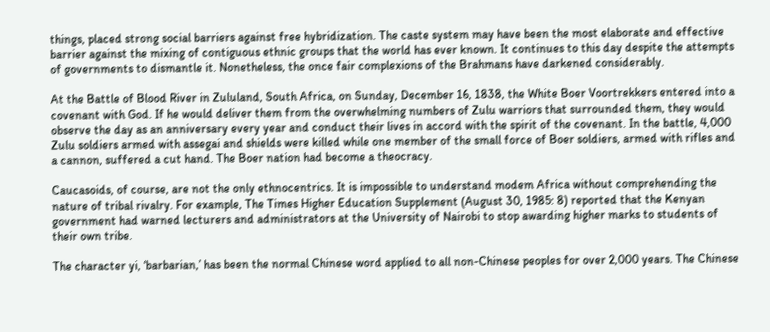things, placed strong social barriers against free hybridization. The caste system may have been the most elaborate and effective barrier against the mixing of contiguous ethnic groups that the world has ever known. It continues to this day despite the attempts of governments to dismantle it. Nonetheless, the once fair complexions of the Brahmans have darkened considerably.

At the Battle of Blood River in Zululand, South Africa, on Sunday, December 16, 1838, the White Boer Voortrekkers entered into a covenant with God. If he would deliver them from the overwhelming numbers of Zulu warriors that surrounded them, they would observe the day as an anniversary every year and conduct their lives in accord with the spirit of the covenant. In the battle, 4,000 Zulu soldiers armed with assegai and shields were killed while one member of the small force of Boer soldiers, armed with rifles and a cannon, suffered a cut hand. The Boer nation had become a theocracy.

Caucasoids, of course, are not the only ethnocentrics. It is impossible to understand modem Africa without comprehending the nature of tribal rivalry. For example, The Times Higher Education Supplement (August 30, 1985: 8) reported that the Kenyan government had warned lecturers and administrators at the University of Nairobi to stop awarding higher marks to students of their own tribe.

The character yi, ‘barbarian,’ has been the normal Chinese word applied to all non-Chinese peoples for over 2,000 years. The Chinese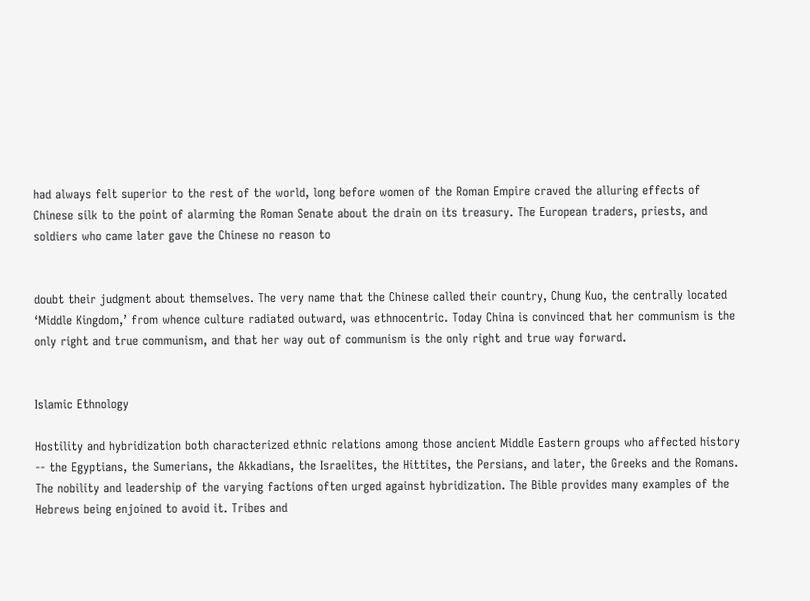had always felt superior to the rest of the world, long before women of the Roman Empire craved the alluring effects of Chinese silk to the point of alarming the Roman Senate about the drain on its treasury. The European traders, priests, and soldiers who came later gave the Chinese no reason to


doubt their judgment about themselves. The very name that the Chinese called their country, Chung Kuo, the centrally located ‘Middle Kingdom,’ from whence culture radiated outward, was ethnocentric. Today China is convinced that her communism is the only right and true communism, and that her way out of communism is the only right and true way forward.


Islamic Ethnology

Hostility and hybridization both characterized ethnic relations among those ancient Middle Eastern groups who affected history -- the Egyptians, the Sumerians, the Akkadians, the Israelites, the Hittites, the Persians, and later, the Greeks and the Romans. The nobility and leadership of the varying factions often urged against hybridization. The Bible provides many examples of the Hebrews being enjoined to avoid it. Tribes and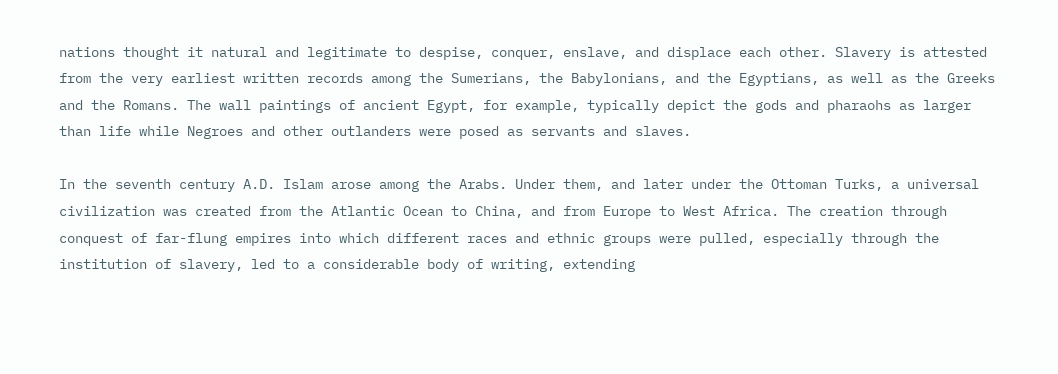nations thought it natural and legitimate to despise, conquer, enslave, and displace each other. Slavery is attested from the very earliest written records among the Sumerians, the Babylonians, and the Egyptians, as well as the Greeks and the Romans. The wall paintings of ancient Egypt, for example, typically depict the gods and pharaohs as larger than life while Negroes and other outlanders were posed as servants and slaves.

In the seventh century A.D. Islam arose among the Arabs. Under them, and later under the Ottoman Turks, a universal civilization was created from the Atlantic Ocean to China, and from Europe to West Africa. The creation through conquest of far-flung empires into which different races and ethnic groups were pulled, especially through the institution of slavery, led to a considerable body of writing, extending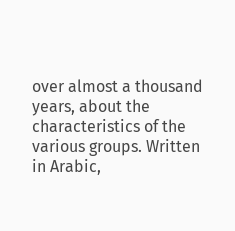over almost a thousand years, about the characteristics of the various groups. Written in Arabic,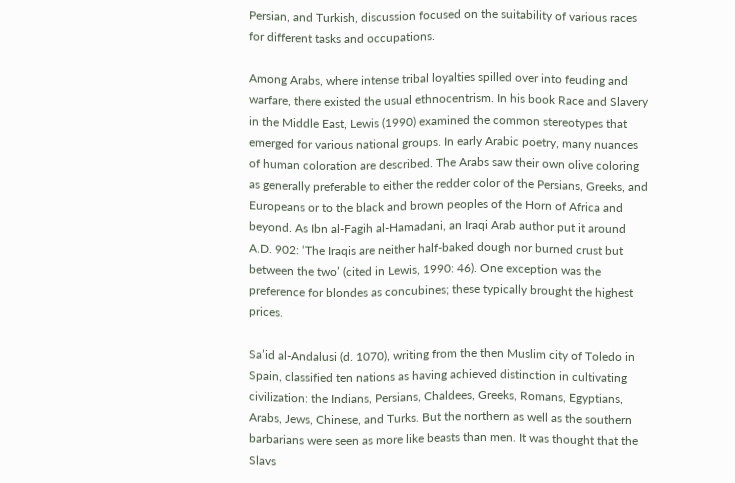Persian, and Turkish, discussion focused on the suitability of various races for different tasks and occupations.

Among Arabs, where intense tribal loyalties spilled over into feuding and warfare, there existed the usual ethnocentrism. In his book Race and Slavery in the Middle East, Lewis (1990) examined the common stereotypes that emerged for various national groups. In early Arabic poetry, many nuances of human coloration are described. The Arabs saw their own olive coloring as generally preferable to either the redder color of the Persians, Greeks, and Europeans or to the black and brown peoples of the Horn of Africa and beyond. As Ibn al-Fagih al-Hamadani, an Iraqi Arab author put it around A.D. 902: ‘The Iraqis are neither half-baked dough nor burned crust but between the two’ (cited in Lewis, 1990: 46). One exception was the preference for blondes as concubines; these typically brought the highest prices.

Sa’id al-Andalusi (d. 1070), writing from the then Muslim city of Toledo in Spain, classified ten nations as having achieved distinction in cultivating civilization: the Indians, Persians, Chaldees, Greeks, Romans, Egyptians, Arabs, Jews, Chinese, and Turks. But the northern as well as the southern barbarians were seen as more like beasts than men. It was thought that the Slavs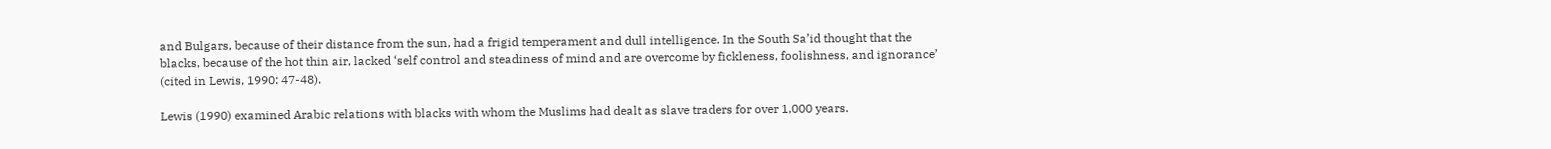and Bulgars, because of their distance from the sun, had a frigid temperament and dull intelligence. In the South Sa’id thought that the blacks, because of the hot thin air, lacked ‘self control and steadiness of mind and are overcome by fickleness, foolishness, and ignorance’ (cited in Lewis, 1990: 47-48).

Lewis (1990) examined Arabic relations with blacks with whom the Muslims had dealt as slave traders for over 1,000 years.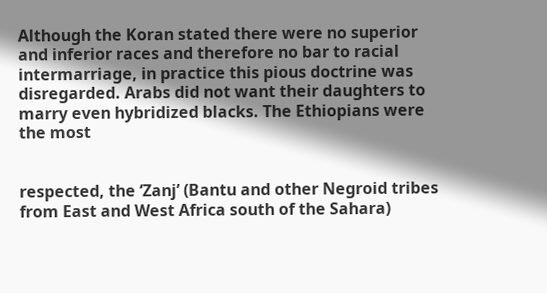Although the Koran stated there were no superior and inferior races and therefore no bar to racial intermarriage, in practice this pious doctrine was disregarded. Arabs did not want their daughters to marry even hybridized blacks. The Ethiopians were the most


respected, the ‘Zanj’ (Bantu and other Negroid tribes from East and West Africa south of the Sahara)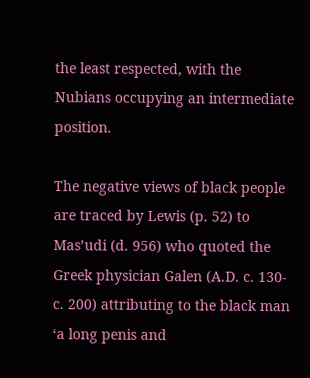the least respected, with the Nubians occupying an intermediate position.

The negative views of black people are traced by Lewis (p. 52) to Mas’udi (d. 956) who quoted the Greek physician Galen (A.D. c. 130-c. 200) attributing to the black man ‘a long penis and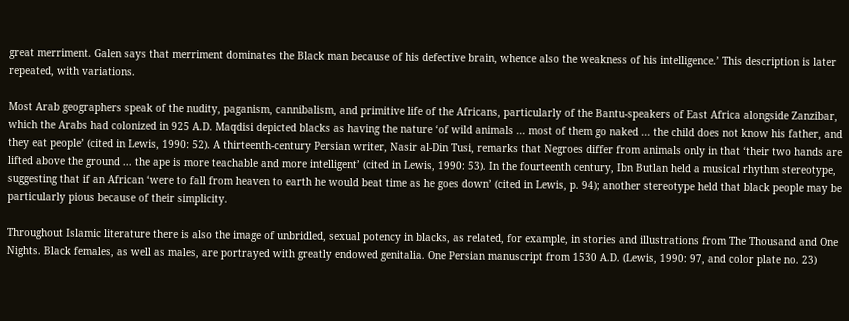great merriment. Galen says that merriment dominates the Black man because of his defective brain, whence also the weakness of his intelligence.’ This description is later repeated, with variations.

Most Arab geographers speak of the nudity, paganism, cannibalism, and primitive life of the Africans, particularly of the Bantu-speakers of East Africa alongside Zanzibar, which the Arabs had colonized in 925 A.D. Maqdisi depicted blacks as having the nature ‘of wild animals ... most of them go naked ... the child does not know his father, and they eat people’ (cited in Lewis, 1990: 52). A thirteenth-century Persian writer, Nasir al-Din Tusi, remarks that Negroes differ from animals only in that ‘their two hands are lifted above the ground ... the ape is more teachable and more intelligent’ (cited in Lewis, 1990: 53). In the fourteenth century, Ibn Butlan held a musical rhythm stereotype, suggesting that if an African ‘were to fall from heaven to earth he would beat time as he goes down’ (cited in Lewis, p. 94); another stereotype held that black people may be particularly pious because of their simplicity.

Throughout Islamic literature there is also the image of unbridled, sexual potency in blacks, as related, for example, in stories and illustrations from The Thousand and One Nights. Black females, as well as males, are portrayed with greatly endowed genitalia. One Persian manuscript from 1530 A.D. (Lewis, 1990: 97, and color plate no. 23)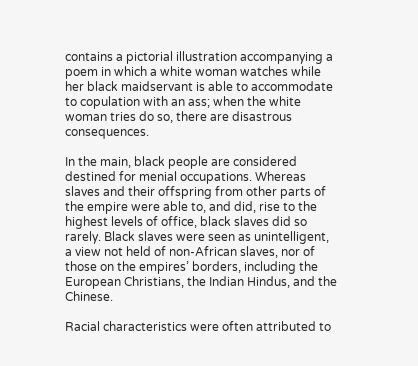contains a pictorial illustration accompanying a poem in which a white woman watches while her black maidservant is able to accommodate to copulation with an ass; when the white woman tries do so, there are disastrous consequences.

In the main, black people are considered destined for menial occupations. Whereas slaves and their offspring from other parts of the empire were able to, and did, rise to the highest levels of office, black slaves did so rarely. Black slaves were seen as unintelligent, a view not held of non-African slaves, nor of those on the empires’ borders, including the European Christians, the Indian Hindus, and the Chinese.

Racial characteristics were often attributed to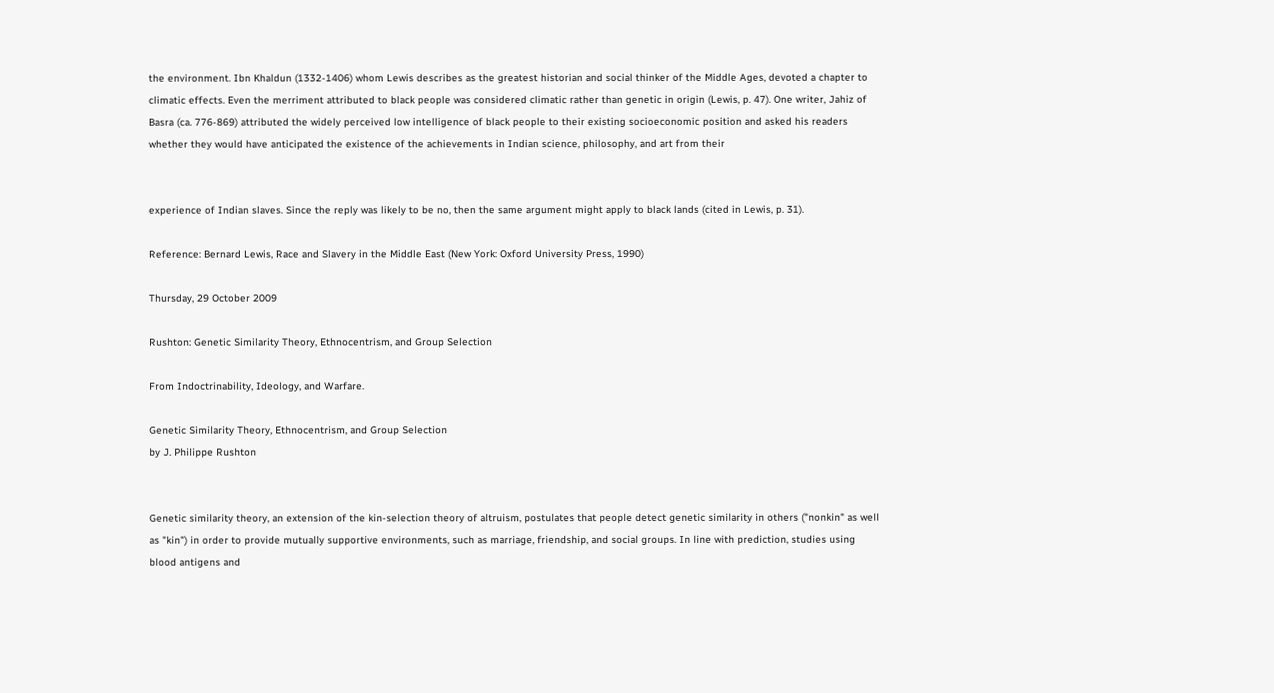the environment. Ibn Khaldun (1332-1406) whom Lewis describes as the greatest historian and social thinker of the Middle Ages, devoted a chapter to climatic effects. Even the merriment attributed to black people was considered climatic rather than genetic in origin (Lewis, p. 47). One writer, Jahiz of Basra (ca. 776-869) attributed the widely perceived low intelligence of black people to their existing socioeconomic position and asked his readers whether they would have anticipated the existence of the achievements in Indian science, philosophy, and art from their


experience of Indian slaves. Since the reply was likely to be no, then the same argument might apply to black lands (cited in Lewis, p. 31).

Reference: Bernard Lewis, Race and Slavery in the Middle East (New York: Oxford University Press, 1990)

Thursday, 29 October 2009

Rushton: Genetic Similarity Theory, Ethnocentrism, and Group Selection

From Indoctrinability, Ideology, and Warfare.

Genetic Similarity Theory, Ethnocentrism, and Group Selection
by J. Philippe Rushton


Genetic similarity theory, an extension of the kin-selection theory of altruism, postulates that people detect genetic similarity in others ("nonkin" as well as "kin") in order to provide mutually supportive environments, such as marriage, friendship, and social groups. In line with prediction, studies using blood antigens and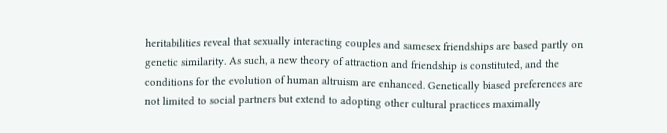heritabilities reveal that sexually interacting couples and samesex friendships are based partly on genetic similarity. As such, a new theory of attraction and friendship is constituted, and the conditions for the evolution of human altruism are enhanced. Genetically biased preferences are not limited to social partners but extend to adopting other cultural practices maximally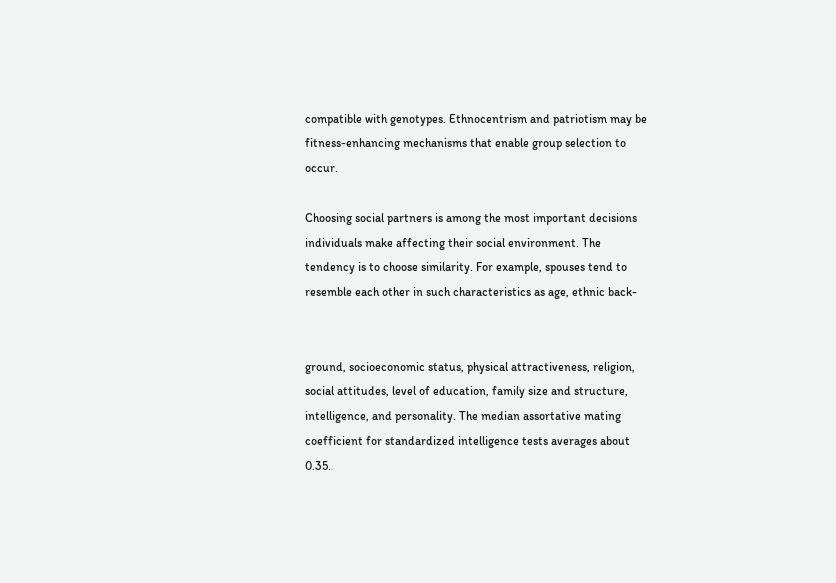compatible with genotypes. Ethnocentrism and patriotism may be fitness-enhancing mechanisms that enable group selection to occur.

Choosing social partners is among the most important decisions individuals make affecting their social environment. The tendency is to choose similarity. For example, spouses tend to resemble each other in such characteristics as age, ethnic back-


ground, socioeconomic status, physical attractiveness, religion, social attitudes, level of education, family size and structure, intelligence, and personality. The median assortative mating coefficient for standardized intelligence tests averages about 0.35.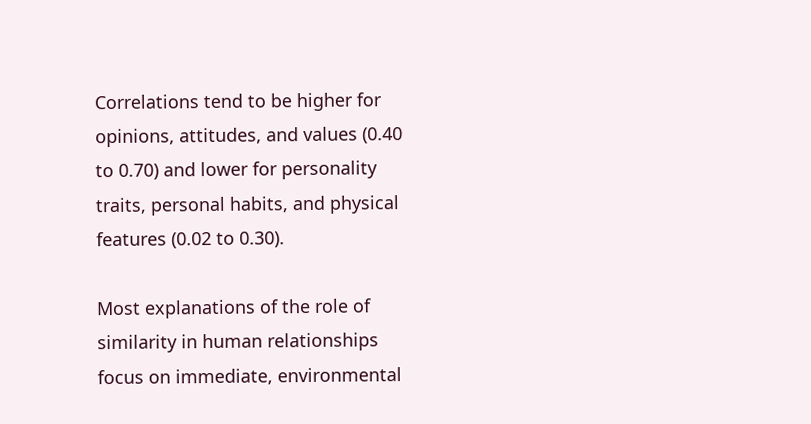Correlations tend to be higher for opinions, attitudes, and values (0.40 to 0.70) and lower for personality traits, personal habits, and physical features (0.02 to 0.30).

Most explanations of the role of similarity in human relationships focus on immediate, environmental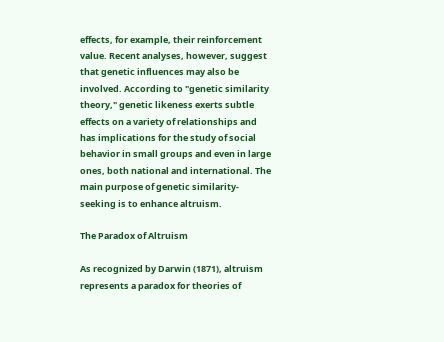effects, for example, their reinforcement value. Recent analyses, however, suggest that genetic influences may also be involved. According to "genetic similarity theory," genetic likeness exerts subtle effects on a variety of relationships and has implications for the study of social behavior in small groups and even in large ones, both national and international. The main purpose of genetic similarity-seeking is to enhance altruism.

The Paradox of Altruism

As recognized by Darwin (1871), altruism represents a paradox for theories of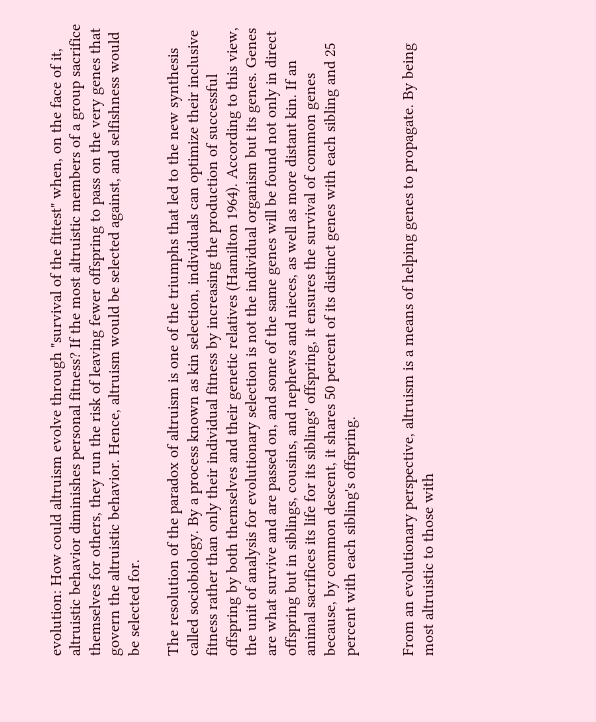evolution: How could altruism evolve through "survival of the fittest" when, on the face of it, altruistic behavior diminishes personal fitness? If the most altruistic members of a group sacrifice themselves for others, they run the risk of leaving fewer offspring to pass on the very genes that govern the altruistic behavior. Hence, altruism would be selected against, and selfishness would be selected for.

The resolution of the paradox of altruism is one of the triumphs that led to the new synthesis called sociobiology. By a process known as kin selection, individuals can optimize their inclusive fitness rather than only their individual fitness by increasing the production of successful offspring by both themselves and their genetic relatives (Hamilton 1964). According to this view, the unit of analysis for evolutionary selection is not the individual organism but its genes. Genes are what survive and are passed on, and some of the same genes will be found not only in direct offspring but in siblings, cousins, and nephews and nieces, as well as more distant kin. If an animal sacrifices its life for its siblings' offspring, it ensures the survival of common genes because, by common descent, it shares 50 percent of its distinct genes with each sibling and 25 percent with each sibling's offspring.


From an evolutionary perspective, altruism is a means of helping genes to propagate. By being most altruistic to those with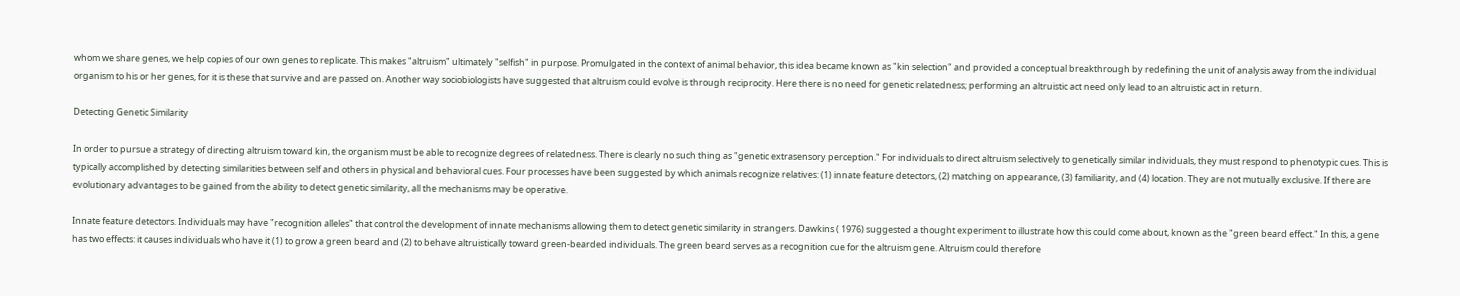whom we share genes, we help copies of our own genes to replicate. This makes "altruism" ultimately "selfish" in purpose. Promulgated in the context of animal behavior, this idea became known as "kin selection" and provided a conceptual breakthrough by redefining the unit of analysis away from the individual organism to his or her genes, for it is these that survive and are passed on. Another way sociobiologists have suggested that altruism could evolve is through reciprocity. Here there is no need for genetic relatedness; performing an altruistic act need only lead to an altruistic act in return.

Detecting Genetic Similarity

In order to pursue a strategy of directing altruism toward kin, the organism must be able to recognize degrees of relatedness. There is clearly no such thing as "genetic extrasensory perception." For individuals to direct altruism selectively to genetically similar individuals, they must respond to phenotypic cues. This is typically accomplished by detecting similarities between self and others in physical and behavioral cues. Four processes have been suggested by which animals recognize relatives: (1) innate feature detectors, (2) matching on appearance, (3) familiarity, and (4) location. They are not mutually exclusive. If there are evolutionary advantages to be gained from the ability to detect genetic similarity, all the mechanisms may be operative.

Innate feature detectors. Individuals may have "recognition alleles" that control the development of innate mechanisms allowing them to detect genetic similarity in strangers. Dawkins ( 1976) suggested a thought experiment to illustrate how this could come about, known as the "green beard effect." In this, a gene has two effects: it causes individuals who have it (1) to grow a green beard and (2) to behave altruistically toward green-bearded individuals. The green beard serves as a recognition cue for the altruism gene. Altruism could therefore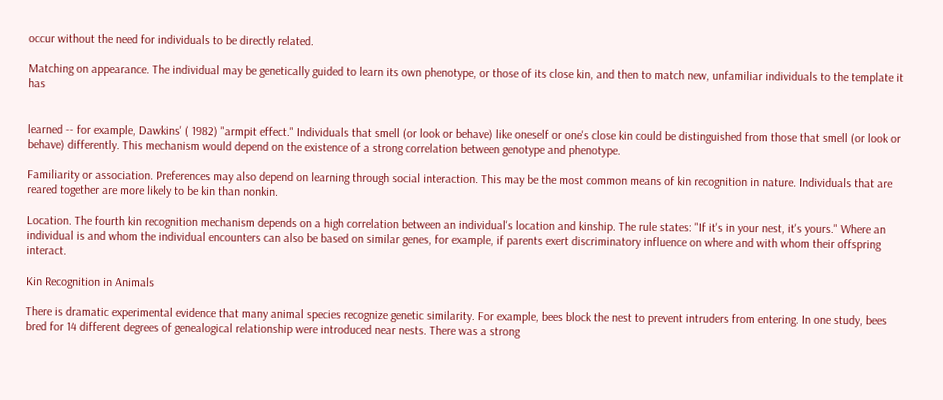occur without the need for individuals to be directly related.

Matching on appearance. The individual may be genetically guided to learn its own phenotype, or those of its close kin, and then to match new, unfamiliar individuals to the template it has


learned -- for example, Dawkins' ( 1982) "armpit effect." Individuals that smell (or look or behave) like oneself or one's close kin could be distinguished from those that smell (or look or behave) differently. This mechanism would depend on the existence of a strong correlation between genotype and phenotype.

Familiarity or association. Preferences may also depend on learning through social interaction. This may be the most common means of kin recognition in nature. Individuals that are reared together are more likely to be kin than nonkin.

Location. The fourth kin recognition mechanism depends on a high correlation between an individual's location and kinship. The rule states: "If it's in your nest, it's yours." Where an individual is and whom the individual encounters can also be based on similar genes, for example, if parents exert discriminatory influence on where and with whom their offspring interact.

Kin Recognition in Animals

There is dramatic experimental evidence that many animal species recognize genetic similarity. For example, bees block the nest to prevent intruders from entering. In one study, bees bred for 14 different degrees of genealogical relationship were introduced near nests. There was a strong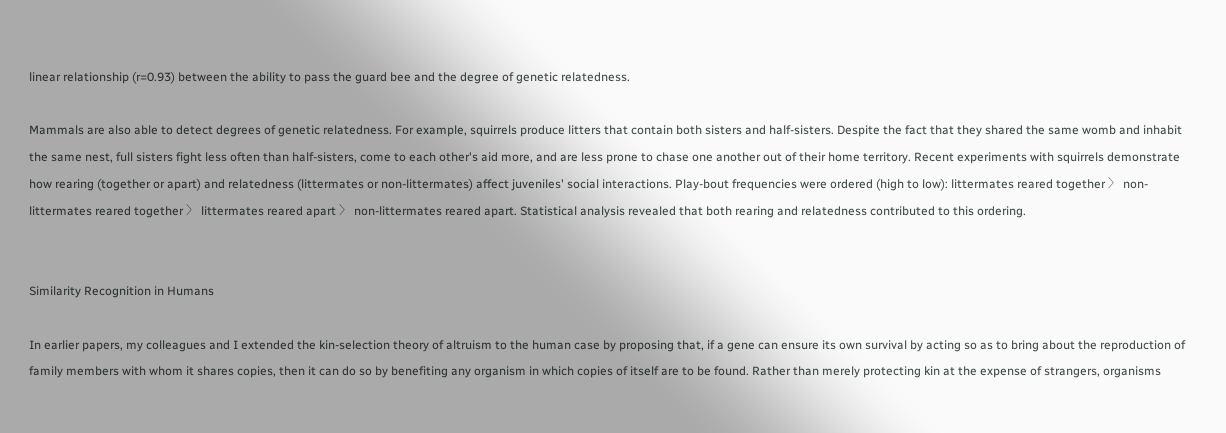linear relationship (r=0.93) between the ability to pass the guard bee and the degree of genetic relatedness.

Mammals are also able to detect degrees of genetic relatedness. For example, squirrels produce litters that contain both sisters and half-sisters. Despite the fact that they shared the same womb and inhabit the same nest, full sisters fight less often than half-sisters, come to each other's aid more, and are less prone to chase one another out of their home territory. Recent experiments with squirrels demonstrate how rearing (together or apart) and relatedness (littermates or non-littermates) affect juveniles' social interactions. Play-bout frequencies were ordered (high to low): littermates reared together 〉 non-littermates reared together 〉 littermates reared apart 〉 non-littermates reared apart. Statistical analysis revealed that both rearing and relatedness contributed to this ordering.


Similarity Recognition in Humans

In earlier papers, my colleagues and I extended the kin-selection theory of altruism to the human case by proposing that, if a gene can ensure its own survival by acting so as to bring about the reproduction of family members with whom it shares copies, then it can do so by benefiting any organism in which copies of itself are to be found. Rather than merely protecting kin at the expense of strangers, organisms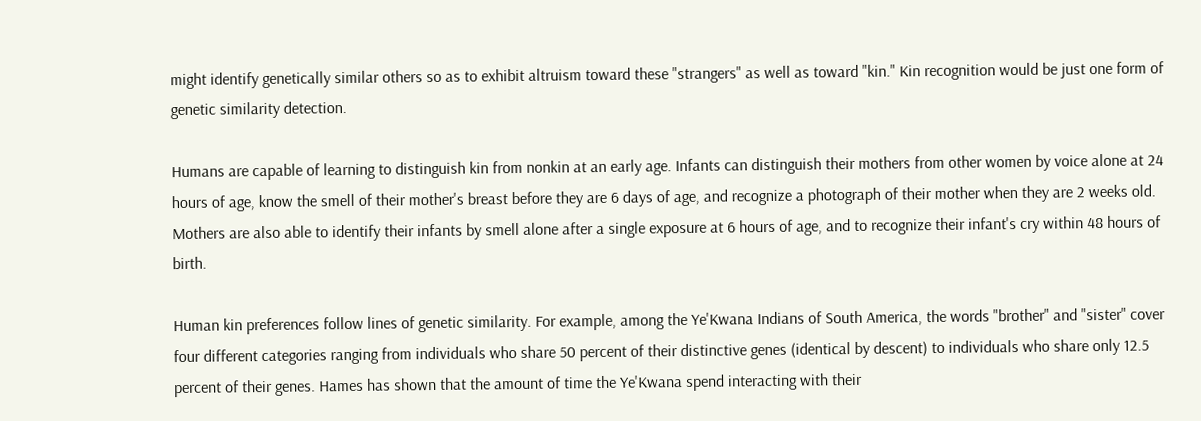might identify genetically similar others so as to exhibit altruism toward these "strangers" as well as toward "kin." Kin recognition would be just one form of genetic similarity detection.

Humans are capable of learning to distinguish kin from nonkin at an early age. Infants can distinguish their mothers from other women by voice alone at 24 hours of age, know the smell of their mother's breast before they are 6 days of age, and recognize a photograph of their mother when they are 2 weeks old. Mothers are also able to identify their infants by smell alone after a single exposure at 6 hours of age, and to recognize their infant's cry within 48 hours of birth.

Human kin preferences follow lines of genetic similarity. For example, among the Ye'Kwana Indians of South America, the words "brother" and "sister" cover four different categories ranging from individuals who share 50 percent of their distinctive genes (identical by descent) to individuals who share only 12.5 percent of their genes. Hames has shown that the amount of time the Ye'Kwana spend interacting with their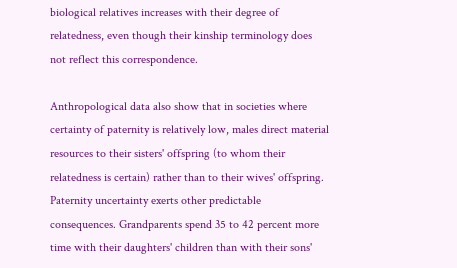biological relatives increases with their degree of relatedness, even though their kinship terminology does not reflect this correspondence.

Anthropological data also show that in societies where certainty of paternity is relatively low, males direct material resources to their sisters' offspring (to whom their relatedness is certain) rather than to their wives' offspring. Paternity uncertainty exerts other predictable consequences. Grandparents spend 35 to 42 percent more time with their daughters' children than with their sons'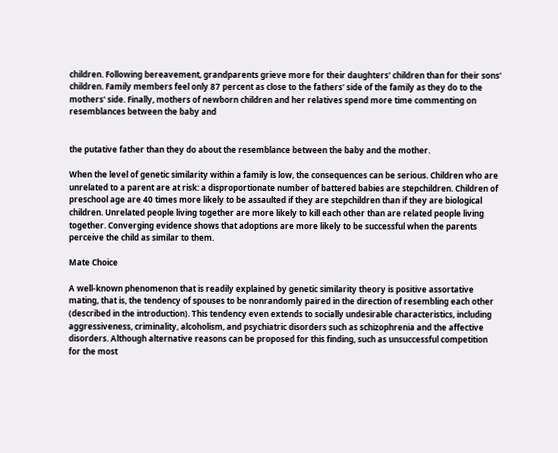children. Following bereavement, grandparents grieve more for their daughters' children than for their sons' children. Family members feel only 87 percent as close to the fathers' side of the family as they do to the mothers' side. Finally, mothers of newborn children and her relatives spend more time commenting on resemblances between the baby and


the putative father than they do about the resemblance between the baby and the mother.

When the level of genetic similarity within a family is low, the consequences can be serious. Children who are unrelated to a parent are at risk: a disproportionate number of battered babies are stepchildren. Children of preschool age are 40 times more likely to be assaulted if they are stepchildren than if they are biological children. Unrelated people living together are more likely to kill each other than are related people living together. Converging evidence shows that adoptions are more likely to be successful when the parents perceive the child as similar to them.

Mate Choice

A well-known phenomenon that is readily explained by genetic similarity theory is positive assortative mating, that is, the tendency of spouses to be nonrandomly paired in the direction of resembling each other (described in the introduction). This tendency even extends to socially undesirable characteristics, including aggressiveness, criminality, alcoholism, and psychiatric disorders such as schizophrenia and the affective disorders. Although alternative reasons can be proposed for this finding, such as unsuccessful competition for the most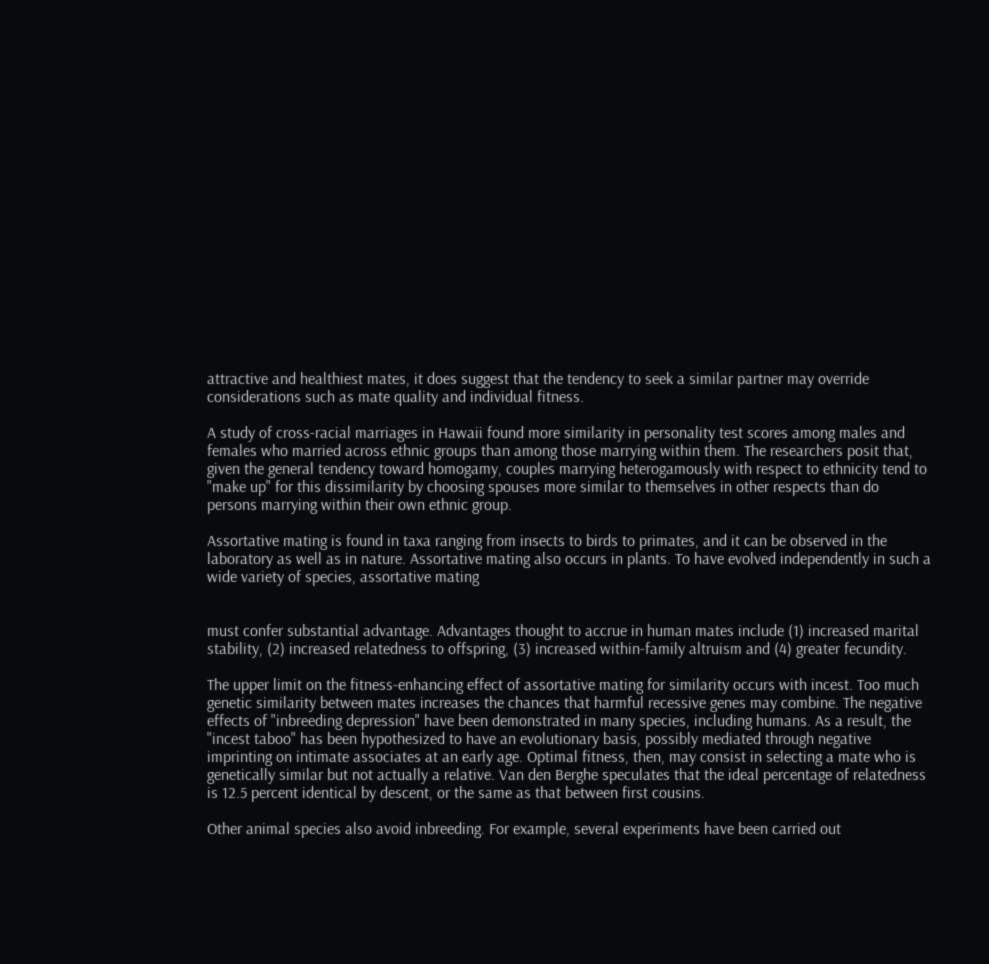attractive and healthiest mates, it does suggest that the tendency to seek a similar partner may override considerations such as mate quality and individual fitness.

A study of cross-racial marriages in Hawaii found more similarity in personality test scores among males and females who married across ethnic groups than among those marrying within them. The researchers posit that, given the general tendency toward homogamy, couples marrying heterogamously with respect to ethnicity tend to "make up" for this dissimilarity by choosing spouses more similar to themselves in other respects than do persons marrying within their own ethnic group.

Assortative mating is found in taxa ranging from insects to birds to primates, and it can be observed in the laboratory as well as in nature. Assortative mating also occurs in plants. To have evolved independently in such a wide variety of species, assortative mating


must confer substantial advantage. Advantages thought to accrue in human mates include (1) increased marital stability, (2) increased relatedness to offspring, (3) increased within-family altruism and (4) greater fecundity.

The upper limit on the fitness-enhancing effect of assortative mating for similarity occurs with incest. Too much genetic similarity between mates increases the chances that harmful recessive genes may combine. The negative effects of "inbreeding depression" have been demonstrated in many species, including humans. As a result, the "incest taboo" has been hypothesized to have an evolutionary basis, possibly mediated through negative imprinting on intimate associates at an early age. Optimal fitness, then, may consist in selecting a mate who is genetically similar but not actually a relative. Van den Berghe speculates that the ideal percentage of relatedness is 12.5 percent identical by descent, or the same as that between first cousins.

Other animal species also avoid inbreeding. For example, several experiments have been carried out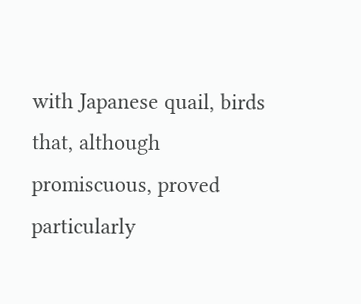with Japanese quail, birds that, although promiscuous, proved particularly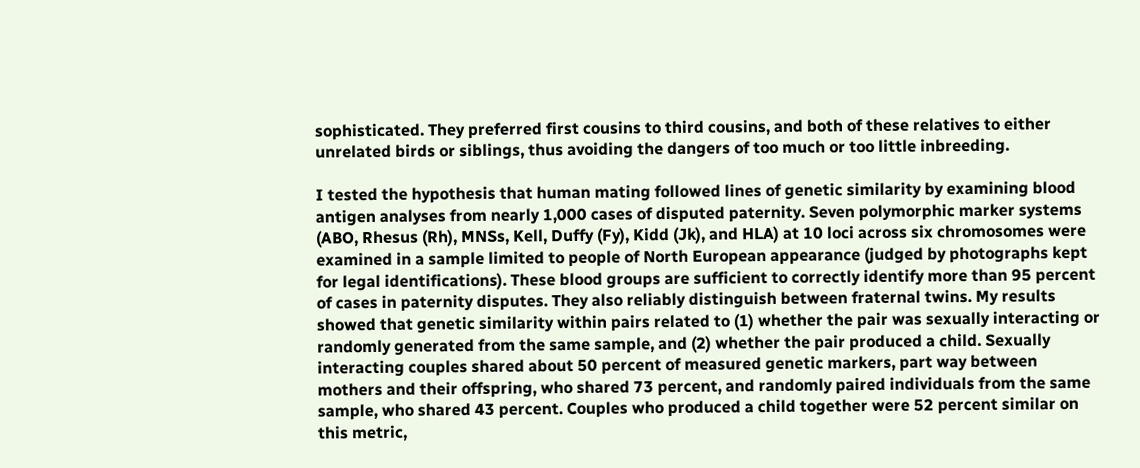sophisticated. They preferred first cousins to third cousins, and both of these relatives to either unrelated birds or siblings, thus avoiding the dangers of too much or too little inbreeding.

I tested the hypothesis that human mating followed lines of genetic similarity by examining blood antigen analyses from nearly 1,000 cases of disputed paternity. Seven polymorphic marker systems (ABO, Rhesus (Rh), MNSs, Kell, Duffy (Fy), Kidd (Jk), and HLA) at 10 loci across six chromosomes were examined in a sample limited to people of North European appearance (judged by photographs kept for legal identifications). These blood groups are sufficient to correctly identify more than 95 percent of cases in paternity disputes. They also reliably distinguish between fraternal twins. My results showed that genetic similarity within pairs related to (1) whether the pair was sexually interacting or randomly generated from the same sample, and (2) whether the pair produced a child. Sexually interacting couples shared about 50 percent of measured genetic markers, part way between mothers and their offspring, who shared 73 percent, and randomly paired individuals from the same sample, who shared 43 percent. Couples who produced a child together were 52 percent similar on this metric,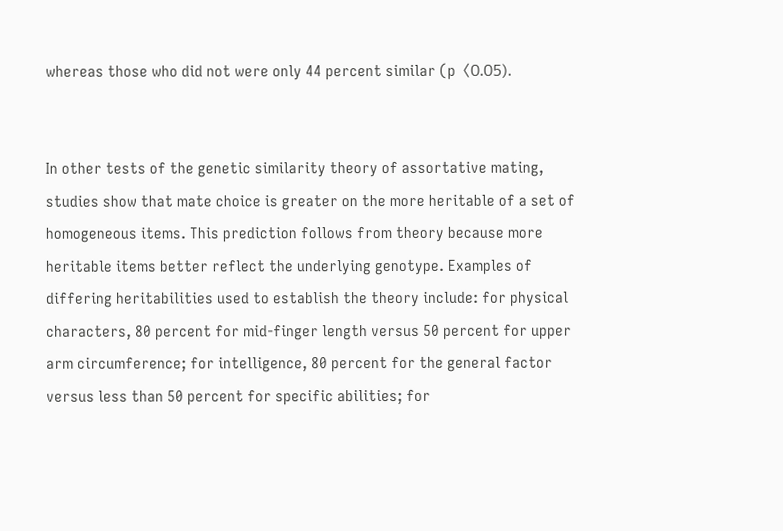whereas those who did not were only 44 percent similar (p〈0.05).


In other tests of the genetic similarity theory of assortative mating, studies show that mate choice is greater on the more heritable of a set of homogeneous items. This prediction follows from theory because more heritable items better reflect the underlying genotype. Examples of differing heritabilities used to establish the theory include: for physical characters, 80 percent for mid-finger length versus 50 percent for upper arm circumference; for intelligence, 80 percent for the general factor versus less than 50 percent for specific abilities; for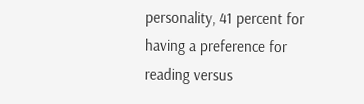personality, 41 percent for having a preference for reading versus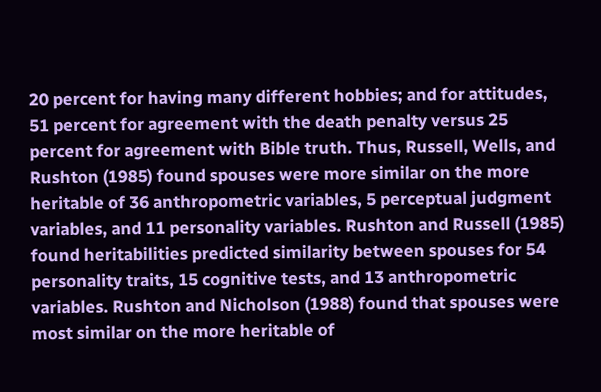20 percent for having many different hobbies; and for attitudes, 51 percent for agreement with the death penalty versus 25 percent for agreement with Bible truth. Thus, Russell, Wells, and Rushton (1985) found spouses were more similar on the more heritable of 36 anthropometric variables, 5 perceptual judgment variables, and 11 personality variables. Rushton and Russell (1985) found heritabilities predicted similarity between spouses for 54 personality traits, 15 cognitive tests, and 13 anthropometric variables. Rushton and Nicholson (1988) found that spouses were most similar on the more heritable of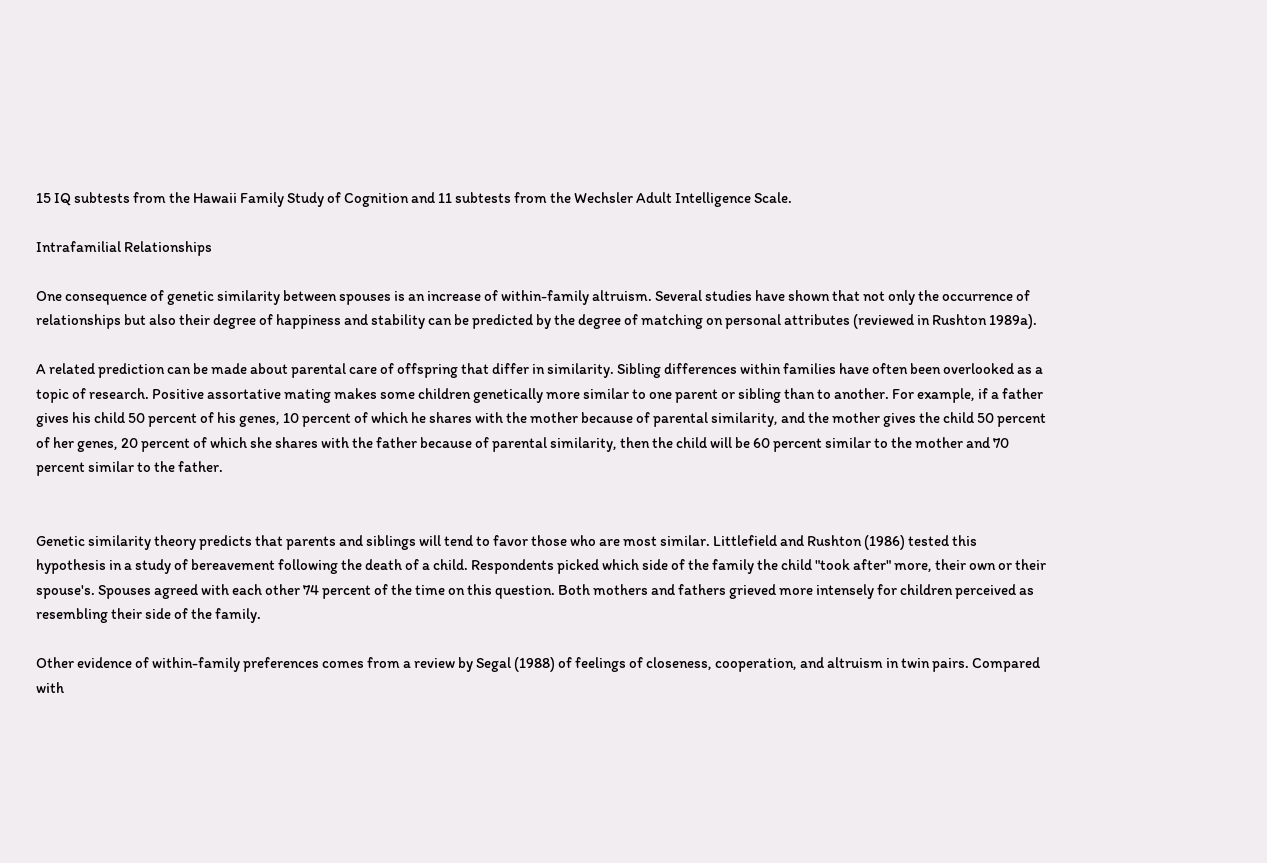15 IQ subtests from the Hawaii Family Study of Cognition and 11 subtests from the Wechsler Adult Intelligence Scale.

Intrafamilial Relationships

One consequence of genetic similarity between spouses is an increase of within-family altruism. Several studies have shown that not only the occurrence of relationships but also their degree of happiness and stability can be predicted by the degree of matching on personal attributes (reviewed in Rushton 1989a).

A related prediction can be made about parental care of offspring that differ in similarity. Sibling differences within families have often been overlooked as a topic of research. Positive assortative mating makes some children genetically more similar to one parent or sibling than to another. For example, if a father gives his child 50 percent of his genes, 10 percent of which he shares with the mother because of parental similarity, and the mother gives the child 50 percent of her genes, 20 percent of which she shares with the father because of parental similarity, then the child will be 60 percent similar to the mother and 70 percent similar to the father.


Genetic similarity theory predicts that parents and siblings will tend to favor those who are most similar. Littlefield and Rushton (1986) tested this hypothesis in a study of bereavement following the death of a child. Respondents picked which side of the family the child "took after" more, their own or their spouse's. Spouses agreed with each other 74 percent of the time on this question. Both mothers and fathers grieved more intensely for children perceived as resembling their side of the family.

Other evidence of within-family preferences comes from a review by Segal (1988) of feelings of closeness, cooperation, and altruism in twin pairs. Compared with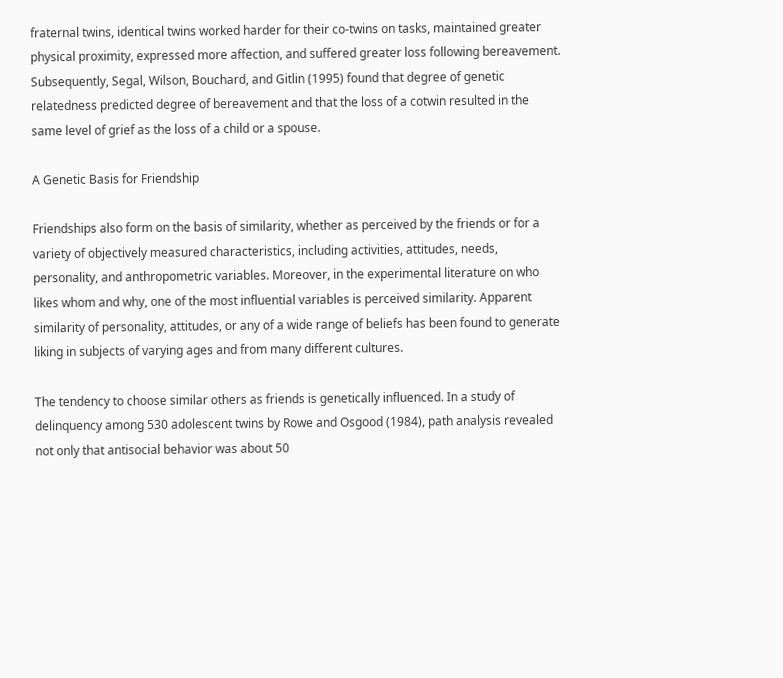fraternal twins, identical twins worked harder for their co-twins on tasks, maintained greater physical proximity, expressed more affection, and suffered greater loss following bereavement. Subsequently, Segal, Wilson, Bouchard, and Gitlin (1995) found that degree of genetic relatedness predicted degree of bereavement and that the loss of a cotwin resulted in the same level of grief as the loss of a child or a spouse.

A Genetic Basis for Friendship

Friendships also form on the basis of similarity, whether as perceived by the friends or for a variety of objectively measured characteristics, including activities, attitudes, needs, personality, and anthropometric variables. Moreover, in the experimental literature on who likes whom and why, one of the most influential variables is perceived similarity. Apparent similarity of personality, attitudes, or any of a wide range of beliefs has been found to generate liking in subjects of varying ages and from many different cultures.

The tendency to choose similar others as friends is genetically influenced. In a study of delinquency among 530 adolescent twins by Rowe and Osgood (1984), path analysis revealed not only that antisocial behavior was about 50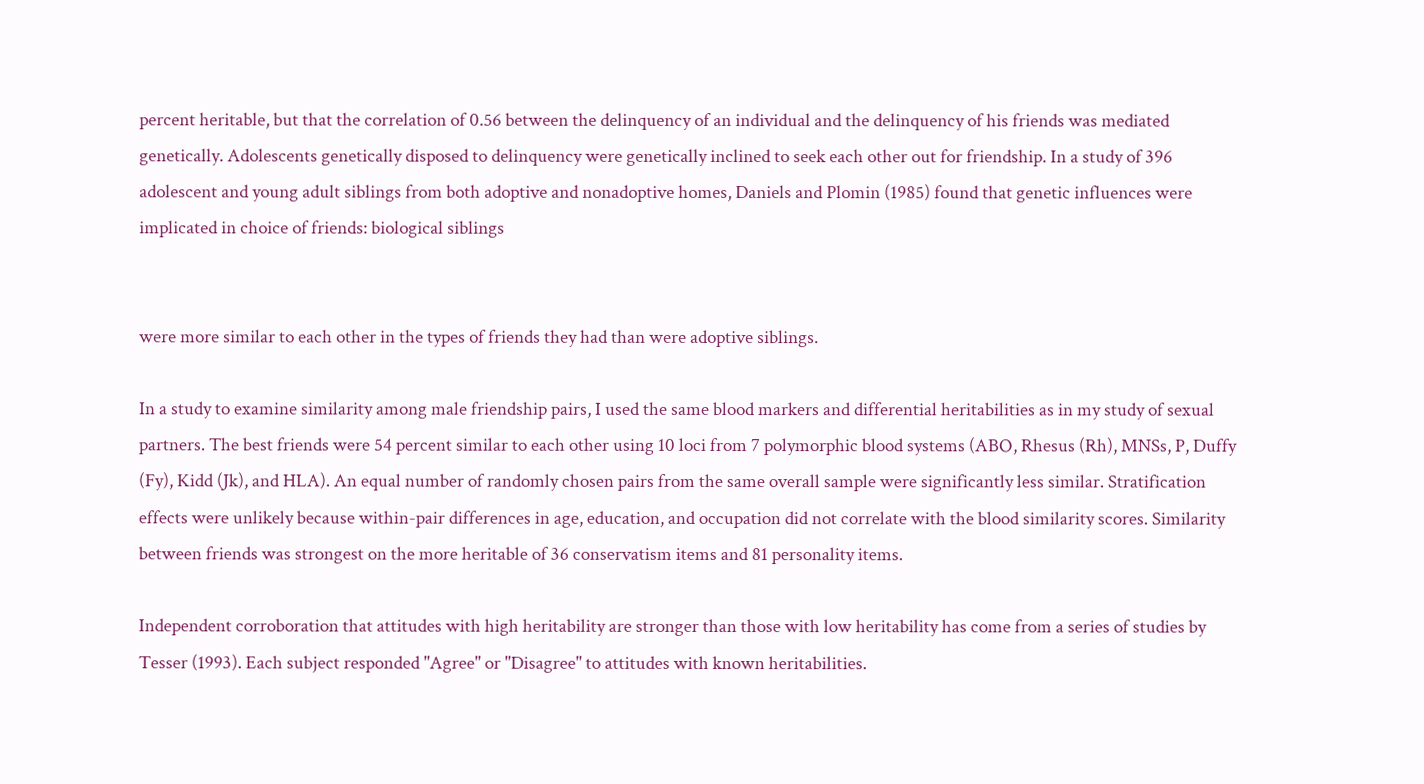percent heritable, but that the correlation of 0.56 between the delinquency of an individual and the delinquency of his friends was mediated genetically. Adolescents genetically disposed to delinquency were genetically inclined to seek each other out for friendship. In a study of 396 adolescent and young adult siblings from both adoptive and nonadoptive homes, Daniels and Plomin (1985) found that genetic influences were implicated in choice of friends: biological siblings


were more similar to each other in the types of friends they had than were adoptive siblings.

In a study to examine similarity among male friendship pairs, I used the same blood markers and differential heritabilities as in my study of sexual partners. The best friends were 54 percent similar to each other using 10 loci from 7 polymorphic blood systems (ABO, Rhesus (Rh), MNSs, P, Duffy (Fy), Kidd (Jk), and HLA). An equal number of randomly chosen pairs from the same overall sample were significantly less similar. Stratification effects were unlikely because within-pair differences in age, education, and occupation did not correlate with the blood similarity scores. Similarity between friends was strongest on the more heritable of 36 conservatism items and 81 personality items.

Independent corroboration that attitudes with high heritability are stronger than those with low heritability has come from a series of studies by Tesser (1993). Each subject responded "Agree" or "Disagree" to attitudes with known heritabilities.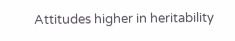Attitudes higher in heritability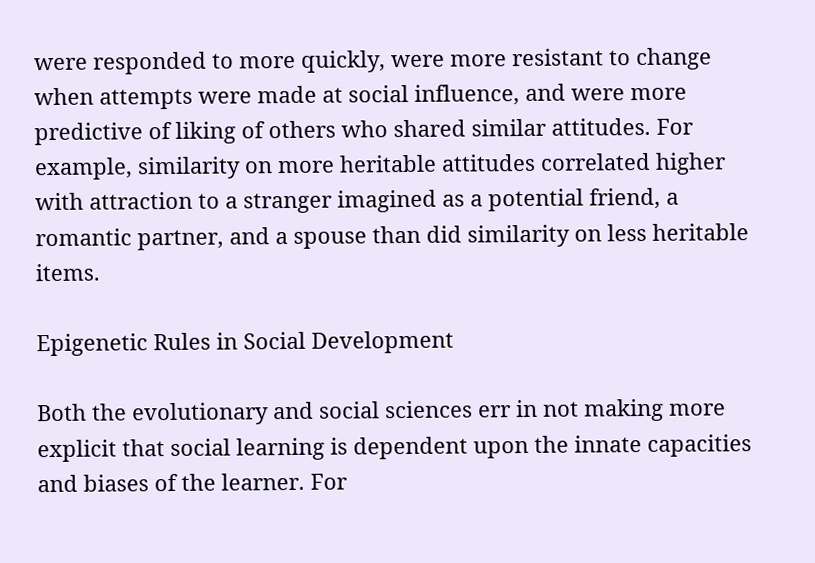were responded to more quickly, were more resistant to change when attempts were made at social influence, and were more predictive of liking of others who shared similar attitudes. For example, similarity on more heritable attitudes correlated higher with attraction to a stranger imagined as a potential friend, a romantic partner, and a spouse than did similarity on less heritable items.

Epigenetic Rules in Social Development

Both the evolutionary and social sciences err in not making more explicit that social learning is dependent upon the innate capacities and biases of the learner. For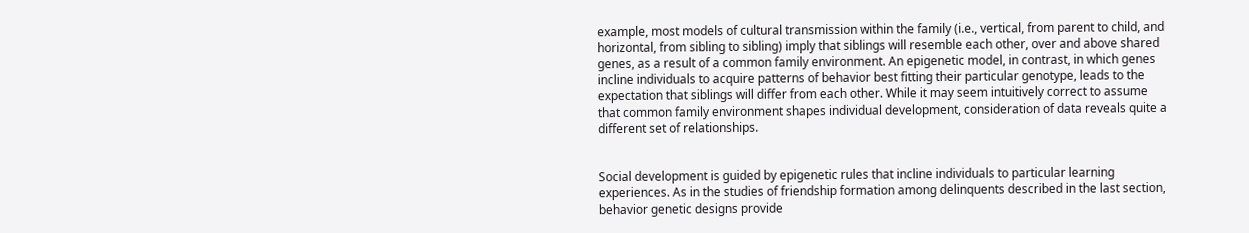example, most models of cultural transmission within the family (i.e., vertical, from parent to child, and horizontal, from sibling to sibling) imply that siblings will resemble each other, over and above shared genes, as a result of a common family environment. An epigenetic model, in contrast, in which genes incline individuals to acquire patterns of behavior best fitting their particular genotype, leads to the expectation that siblings will differ from each other. While it may seem intuitively correct to assume that common family environment shapes individual development, consideration of data reveals quite a different set of relationships.


Social development is guided by epigenetic rules that incline individuals to particular learning experiences. As in the studies of friendship formation among delinquents described in the last section, behavior genetic designs provide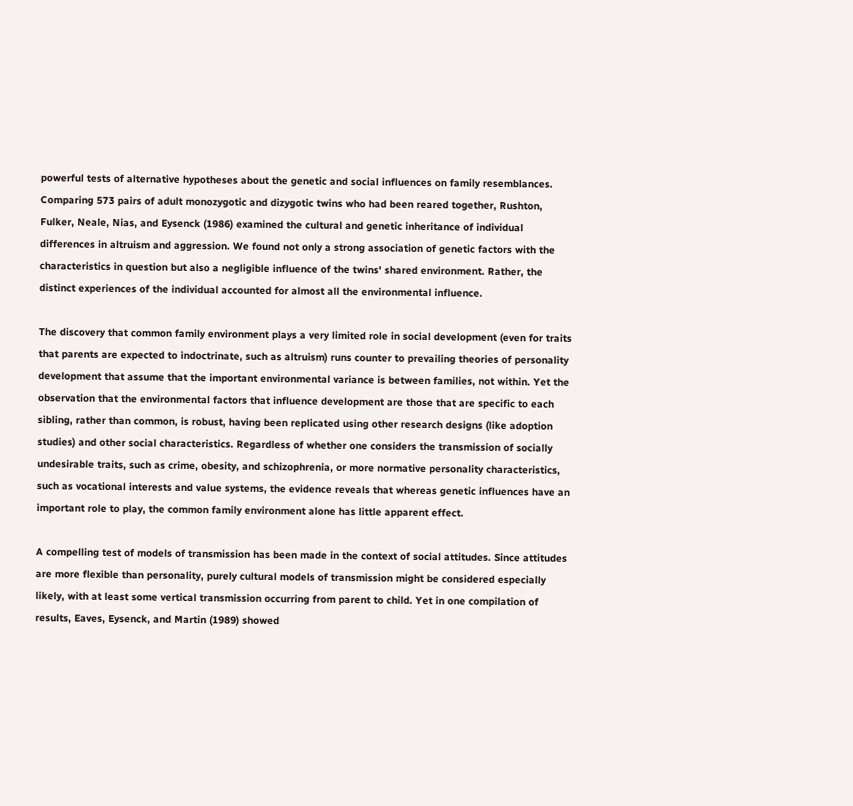powerful tests of alternative hypotheses about the genetic and social influences on family resemblances. Comparing 573 pairs of adult monozygotic and dizygotic twins who had been reared together, Rushton, Fulker, Neale, Nias, and Eysenck (1986) examined the cultural and genetic inheritance of individual differences in altruism and aggression. We found not only a strong association of genetic factors with the characteristics in question but also a negligible influence of the twins' shared environment. Rather, the distinct experiences of the individual accounted for almost all the environmental influence.

The discovery that common family environment plays a very limited role in social development (even for traits that parents are expected to indoctrinate, such as altruism) runs counter to prevailing theories of personality development that assume that the important environmental variance is between families, not within. Yet the observation that the environmental factors that influence development are those that are specific to each sibling, rather than common, is robust, having been replicated using other research designs (like adoption studies) and other social characteristics. Regardless of whether one considers the transmission of socially undesirable traits, such as crime, obesity, and schizophrenia, or more normative personality characteristics, such as vocational interests and value systems, the evidence reveals that whereas genetic influences have an important role to play, the common family environment alone has little apparent effect.

A compelling test of models of transmission has been made in the context of social attitudes. Since attitudes are more flexible than personality, purely cultural models of transmission might be considered especially likely, with at least some vertical transmission occurring from parent to child. Yet in one compilation of results, Eaves, Eysenck, and Martin (1989) showed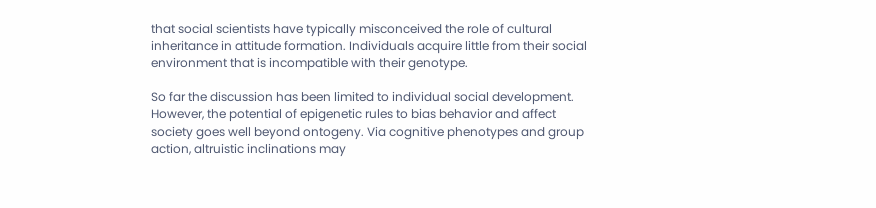that social scientists have typically misconceived the role of cultural inheritance in attitude formation. Individuals acquire little from their social environment that is incompatible with their genotype.

So far the discussion has been limited to individual social development. However, the potential of epigenetic rules to bias behavior and affect society goes well beyond ontogeny. Via cognitive phenotypes and group action, altruistic inclinations may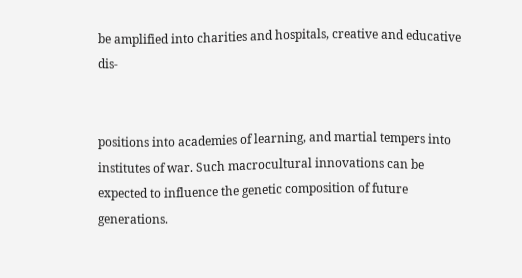be amplified into charities and hospitals, creative and educative dis-


positions into academies of learning, and martial tempers into institutes of war. Such macrocultural innovations can be expected to influence the genetic composition of future generations.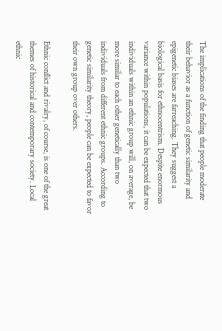The implications of the finding that people moderate their behavior as a function of genetic similarity and epigenetic biases are farreaching. They suggest a biological basis for ethnocentrism. Despite enormous variance within populations, it can be expected that two individuals within an ethnic group will, on average, be more similar to each other genetically than two individuals from different ethnic groups. According to genetic similarity theory, people can be expected to favor their own group over others.

Ethnic conflict and rivalry, of course, is one of the great themes of historical and contemporary society. Local ethnic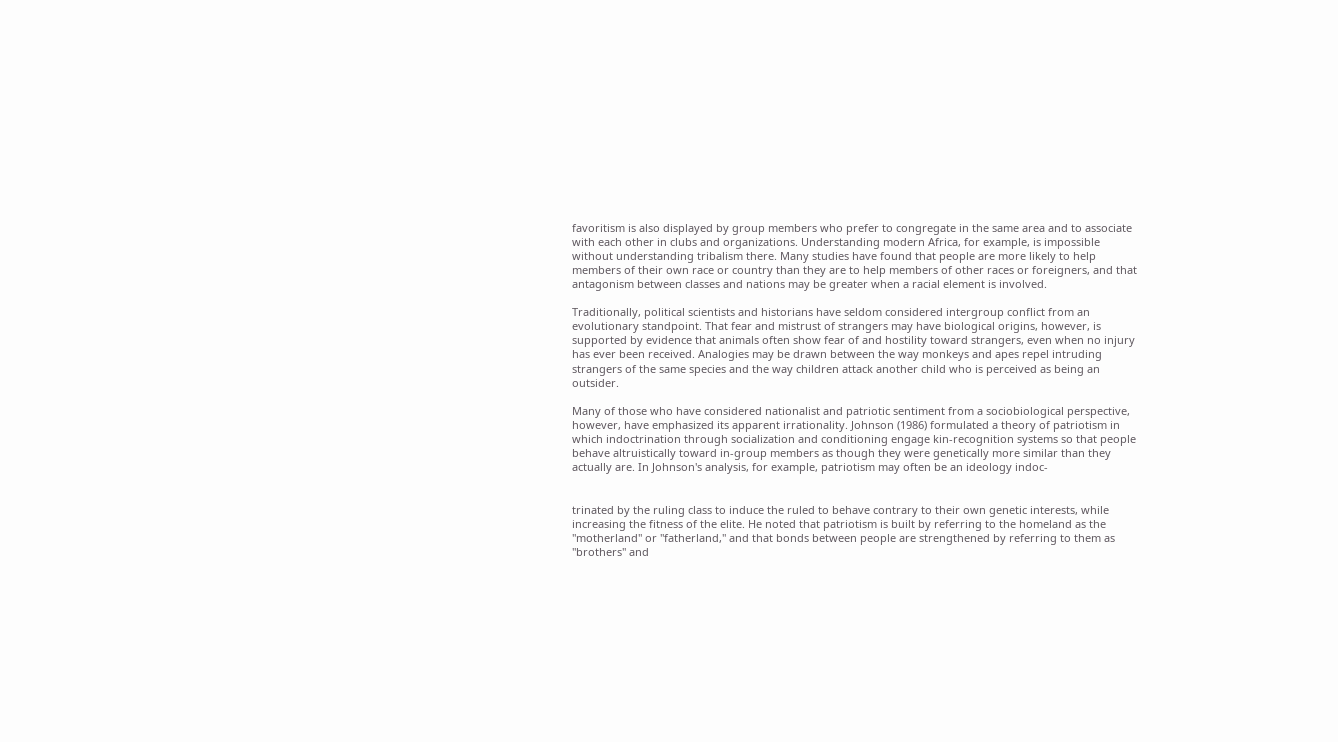favoritism is also displayed by group members who prefer to congregate in the same area and to associate with each other in clubs and organizations. Understanding modern Africa, for example, is impossible without understanding tribalism there. Many studies have found that people are more likely to help members of their own race or country than they are to help members of other races or foreigners, and that antagonism between classes and nations may be greater when a racial element is involved.

Traditionally, political scientists and historians have seldom considered intergroup conflict from an evolutionary standpoint. That fear and mistrust of strangers may have biological origins, however, is supported by evidence that animals often show fear of and hostility toward strangers, even when no injury has ever been received. Analogies may be drawn between the way monkeys and apes repel intruding strangers of the same species and the way children attack another child who is perceived as being an outsider.

Many of those who have considered nationalist and patriotic sentiment from a sociobiological perspective, however, have emphasized its apparent irrationality. Johnson (1986) formulated a theory of patriotism in which indoctrination through socialization and conditioning engage kin-recognition systems so that people behave altruistically toward in-group members as though they were genetically more similar than they actually are. In Johnson's analysis, for example, patriotism may often be an ideology indoc-


trinated by the ruling class to induce the ruled to behave contrary to their own genetic interests, while increasing the fitness of the elite. He noted that patriotism is built by referring to the homeland as the "motherland" or "fatherland," and that bonds between people are strengthened by referring to them as "brothers" and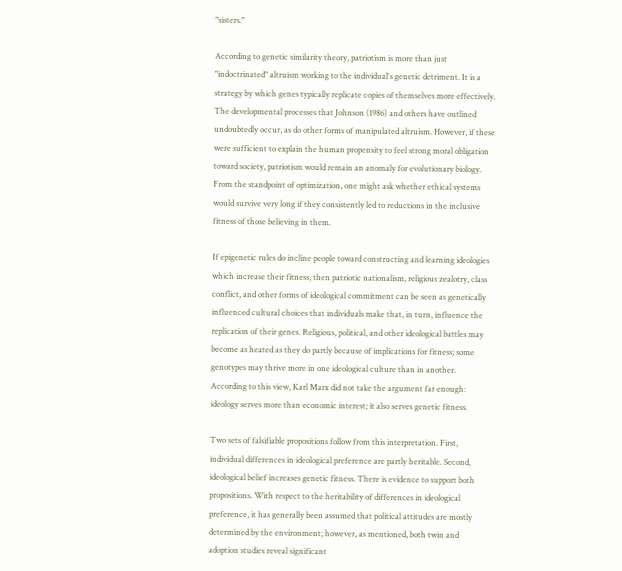"sisters."

According to genetic similarity theory, patriotism is more than just "indoctrinated" altruism working to the individual's genetic detriment. It is a strategy by which genes typically replicate copies of themselves more effectively. The developmental processes that Johnson (1986) and others have outlined undoubtedly occur, as do other forms of manipulated altruism. However, if these were sufficient to explain the human propensity to feel strong moral obligation toward society, patriotism would remain an anomaly for evolutionary biology. From the standpoint of optimization, one might ask whether ethical systems would survive very long if they consistently led to reductions in the inclusive fitness of those believing in them.

If epigenetic rules do incline people toward constructing and learning ideologies which increase their fitness, then patriotic nationalism, religious zealotry, class conflict, and other forms of ideological commitment can be seen as genetically influenced cultural choices that individuals make that, in turn, influence the replication of their genes. Religious, political, and other ideological battles may become as heated as they do partly because of implications for fitness; some genotypes may thrive more in one ideological culture than in another. According to this view, Karl Marx did not take the argument far enough: ideology serves more than economic interest; it also serves genetic fitness.

Two sets of falsifiable propositions follow from this interpretation. First, individual differences in ideological preference are partly heritable. Second, ideological belief increases genetic fitness. There is evidence to support both propositions. With respect to the heritability of differences in ideological preference, it has generally been assumed that political attitudes are mostly determined by the environment; however, as mentioned, both twin and adoption studies reveal significant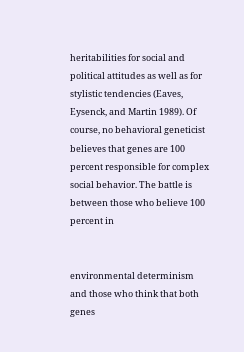heritabilities for social and political attitudes as well as for stylistic tendencies (Eaves, Eysenck, and Martin 1989). Of course, no behavioral geneticist believes that genes are 100 percent responsible for complex social behavior. The battle is between those who believe 100 percent in


environmental determinism and those who think that both genes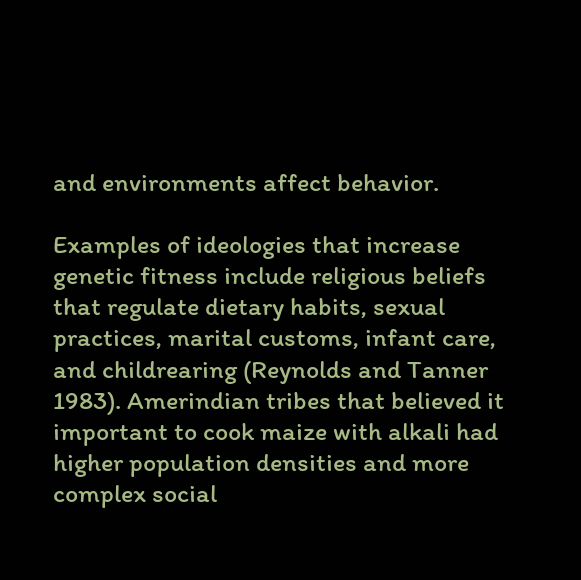and environments affect behavior.

Examples of ideologies that increase genetic fitness include religious beliefs that regulate dietary habits, sexual practices, marital customs, infant care, and childrearing (Reynolds and Tanner 1983). Amerindian tribes that believed it important to cook maize with alkali had higher population densities and more complex social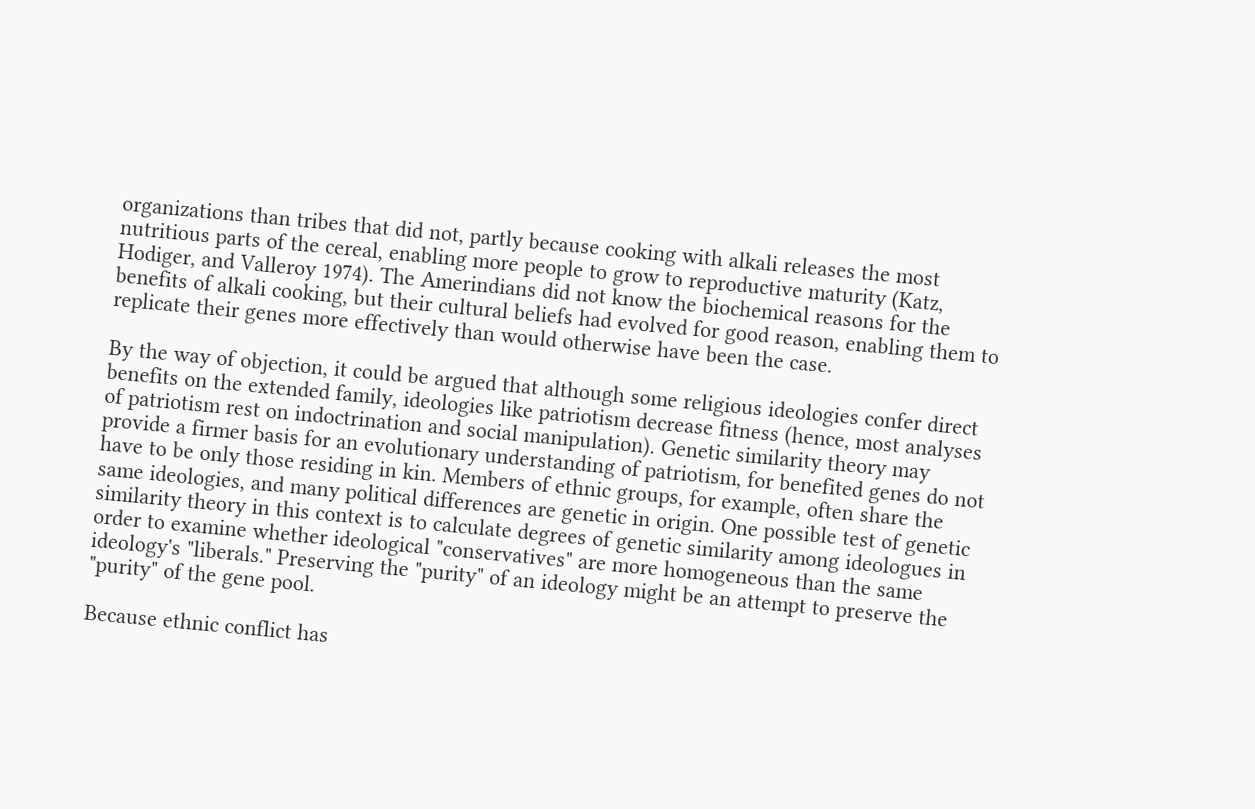organizations than tribes that did not, partly because cooking with alkali releases the most nutritious parts of the cereal, enabling more people to grow to reproductive maturity (Katz, Hodiger, and Valleroy 1974). The Amerindians did not know the biochemical reasons for the benefits of alkali cooking, but their cultural beliefs had evolved for good reason, enabling them to replicate their genes more effectively than would otherwise have been the case.

By the way of objection, it could be argued that although some religious ideologies confer direct benefits on the extended family, ideologies like patriotism decrease fitness (hence, most analyses of patriotism rest on indoctrination and social manipulation). Genetic similarity theory may provide a firmer basis for an evolutionary understanding of patriotism, for benefited genes do not have to be only those residing in kin. Members of ethnic groups, for example, often share the same ideologies, and many political differences are genetic in origin. One possible test of genetic similarity theory in this context is to calculate degrees of genetic similarity among ideologues in order to examine whether ideological "conservatives" are more homogeneous than the same ideology's "liberals." Preserving the "purity" of an ideology might be an attempt to preserve the "purity" of the gene pool.

Because ethnic conflict has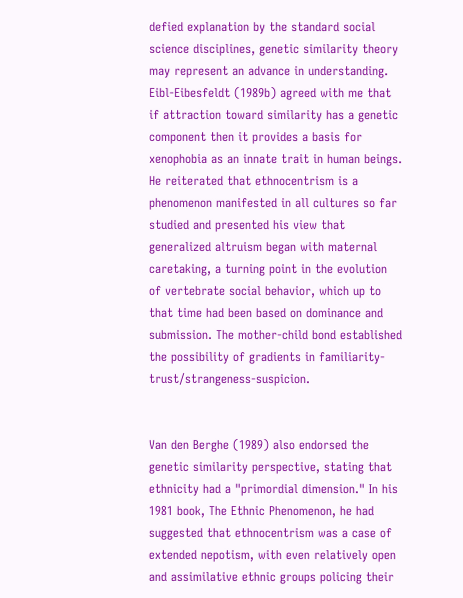defied explanation by the standard social science disciplines, genetic similarity theory may represent an advance in understanding. Eibl-Eibesfeldt (1989b) agreed with me that if attraction toward similarity has a genetic component then it provides a basis for xenophobia as an innate trait in human beings. He reiterated that ethnocentrism is a phenomenon manifested in all cultures so far studied and presented his view that generalized altruism began with maternal caretaking, a turning point in the evolution of vertebrate social behavior, which up to that time had been based on dominance and submission. The mother-child bond established the possibility of gradients in familiarity-trust/strangeness-suspicion.


Van den Berghe (1989) also endorsed the genetic similarity perspective, stating that ethnicity had a "primordial dimension." In his 1981 book, The Ethnic Phenomenon, he had suggested that ethnocentrism was a case of extended nepotism, with even relatively open and assimilative ethnic groups policing their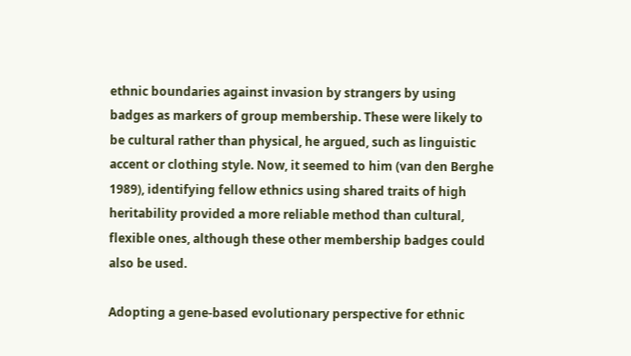ethnic boundaries against invasion by strangers by using badges as markers of group membership. These were likely to be cultural rather than physical, he argued, such as linguistic accent or clothing style. Now, it seemed to him (van den Berghe 1989), identifying fellow ethnics using shared traits of high heritability provided a more reliable method than cultural, flexible ones, although these other membership badges could also be used.

Adopting a gene-based evolutionary perspective for ethnic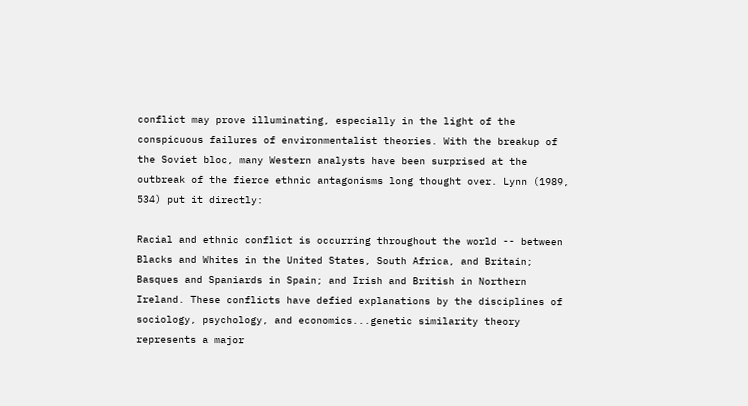conflict may prove illuminating, especially in the light of the conspicuous failures of environmentalist theories. With the breakup of the Soviet bloc, many Western analysts have been surprised at the outbreak of the fierce ethnic antagonisms long thought over. Lynn (1989, 534) put it directly:

Racial and ethnic conflict is occurring throughout the world -- between Blacks and Whites in the United States, South Africa, and Britain; Basques and Spaniards in Spain; and Irish and British in Northern Ireland. These conflicts have defied explanations by the disciplines of sociology, psychology, and economics...genetic similarity theory represents a major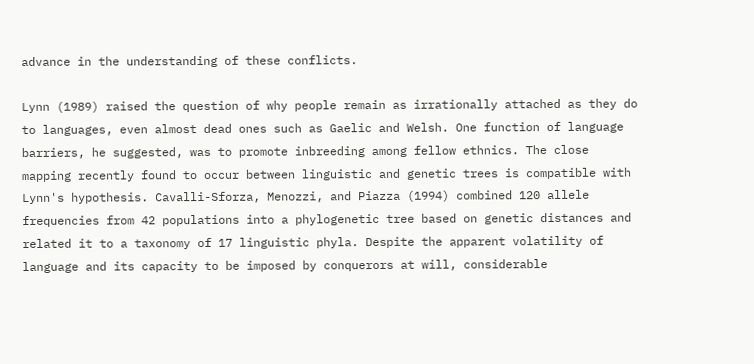advance in the understanding of these conflicts.

Lynn (1989) raised the question of why people remain as irrationally attached as they do to languages, even almost dead ones such as Gaelic and Welsh. One function of language barriers, he suggested, was to promote inbreeding among fellow ethnics. The close mapping recently found to occur between linguistic and genetic trees is compatible with Lynn's hypothesis. Cavalli-Sforza, Menozzi, and Piazza (1994) combined 120 allele frequencies from 42 populations into a phylogenetic tree based on genetic distances and related it to a taxonomy of 17 linguistic phyla. Despite the apparent volatility of language and its capacity to be imposed by conquerors at will, considerable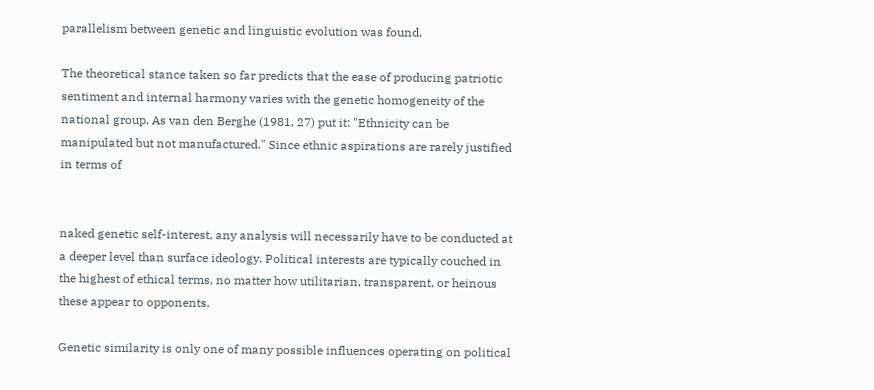parallelism between genetic and linguistic evolution was found.

The theoretical stance taken so far predicts that the ease of producing patriotic sentiment and internal harmony varies with the genetic homogeneity of the national group. As van den Berghe (1981, 27) put it: "Ethnicity can be manipulated but not manufactured." Since ethnic aspirations are rarely justified in terms of


naked genetic self-interest, any analysis will necessarily have to be conducted at a deeper level than surface ideology. Political interests are typically couched in the highest of ethical terms, no matter how utilitarian, transparent, or heinous these appear to opponents.

Genetic similarity is only one of many possible influences operating on political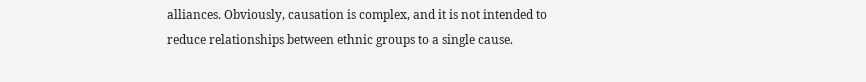alliances. Obviously, causation is complex, and it is not intended to reduce relationships between ethnic groups to a single cause.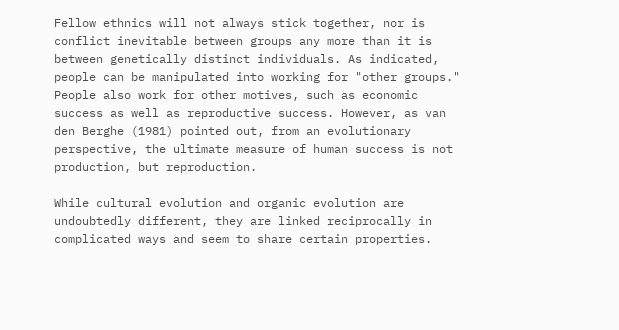Fellow ethnics will not always stick together, nor is conflict inevitable between groups any more than it is between genetically distinct individuals. As indicated, people can be manipulated into working for "other groups." People also work for other motives, such as economic success as well as reproductive success. However, as van den Berghe (1981) pointed out, from an evolutionary perspective, the ultimate measure of human success is not production, but reproduction.

While cultural evolution and organic evolution are undoubtedly different, they are linked reciprocally in complicated ways and seem to share certain properties.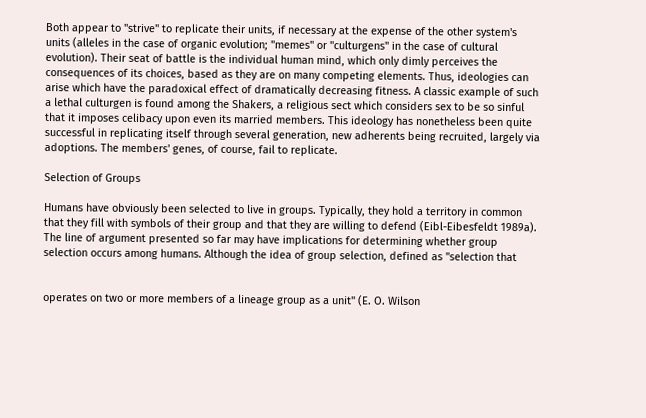Both appear to "strive" to replicate their units, if necessary at the expense of the other system's units (alleles in the case of organic evolution; "memes" or "culturgens" in the case of cultural evolution). Their seat of battle is the individual human mind, which only dimly perceives the consequences of its choices, based as they are on many competing elements. Thus, ideologies can arise which have the paradoxical effect of dramatically decreasing fitness. A classic example of such a lethal culturgen is found among the Shakers, a religious sect which considers sex to be so sinful that it imposes celibacy upon even its married members. This ideology has nonetheless been quite successful in replicating itself through several generation, new adherents being recruited, largely via adoptions. The members' genes, of course, fail to replicate.

Selection of Groups

Humans have obviously been selected to live in groups. Typically, they hold a territory in common that they fill with symbols of their group and that they are willing to defend (Eibl-Eibesfeldt 1989a). The line of argument presented so far may have implications for determining whether group selection occurs among humans. Although the idea of group selection, defined as "selection that


operates on two or more members of a lineage group as a unit" (E. O. Wilson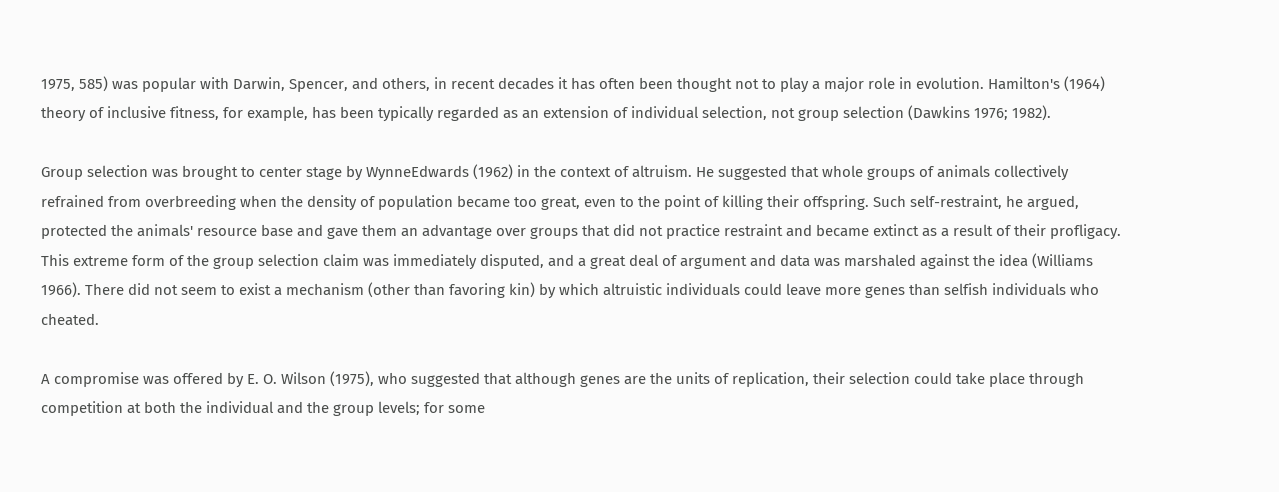1975, 585) was popular with Darwin, Spencer, and others, in recent decades it has often been thought not to play a major role in evolution. Hamilton's (1964) theory of inclusive fitness, for example, has been typically regarded as an extension of individual selection, not group selection (Dawkins 1976; 1982).

Group selection was brought to center stage by WynneEdwards (1962) in the context of altruism. He suggested that whole groups of animals collectively refrained from overbreeding when the density of population became too great, even to the point of killing their offspring. Such self-restraint, he argued, protected the animals' resource base and gave them an advantage over groups that did not practice restraint and became extinct as a result of their profligacy. This extreme form of the group selection claim was immediately disputed, and a great deal of argument and data was marshaled against the idea (Williams 1966). There did not seem to exist a mechanism (other than favoring kin) by which altruistic individuals could leave more genes than selfish individuals who cheated.

A compromise was offered by E. O. Wilson (1975), who suggested that although genes are the units of replication, their selection could take place through competition at both the individual and the group levels; for some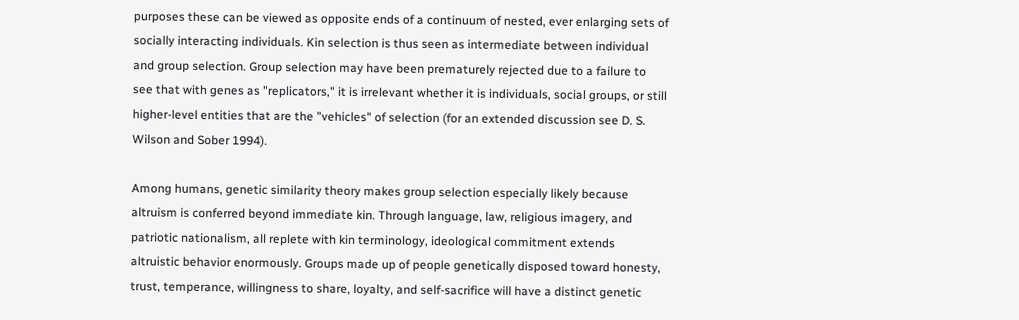purposes these can be viewed as opposite ends of a continuum of nested, ever enlarging sets of socially interacting individuals. Kin selection is thus seen as intermediate between individual and group selection. Group selection may have been prematurely rejected due to a failure to see that with genes as "replicators," it is irrelevant whether it is individuals, social groups, or still higher-level entities that are the "vehicles" of selection (for an extended discussion see D. S. Wilson and Sober 1994).

Among humans, genetic similarity theory makes group selection especially likely because altruism is conferred beyond immediate kin. Through language, law, religious imagery, and patriotic nationalism, all replete with kin terminology, ideological commitment extends altruistic behavior enormously. Groups made up of people genetically disposed toward honesty, trust, temperance, willingness to share, loyalty, and self-sacrifice will have a distinct genetic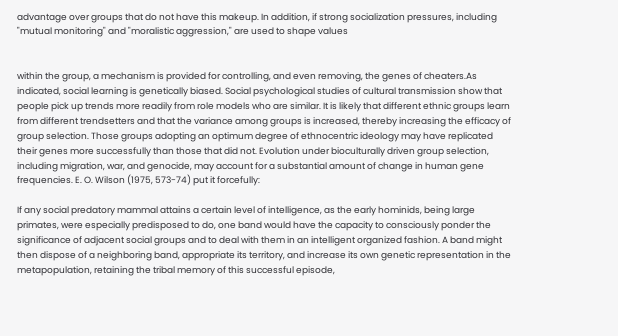advantage over groups that do not have this makeup. In addition, if strong socialization pressures, including "mutual monitoring" and "moralistic aggression," are used to shape values


within the group, a mechanism is provided for controlling, and even removing, the genes of cheaters.As indicated, social learning is genetically biased. Social psychological studies of cultural transmission show that people pick up trends more readily from role models who are similar. It is likely that different ethnic groups learn from different trendsetters and that the variance among groups is increased, thereby increasing the efficacy of group selection. Those groups adopting an optimum degree of ethnocentric ideology may have replicated their genes more successfully than those that did not. Evolution under bioculturally driven group selection, including migration, war, and genocide, may account for a substantial amount of change in human gene frequencies. E. O. Wilson (1975, 573-74) put it forcefully:

If any social predatory mammal attains a certain level of intelligence, as the early hominids, being large primates, were especially predisposed to do, one band would have the capacity to consciously ponder the significance of adjacent social groups and to deal with them in an intelligent organized fashion. A band might then dispose of a neighboring band, appropriate its territory, and increase its own genetic representation in the metapopulation, retaining the tribal memory of this successful episode,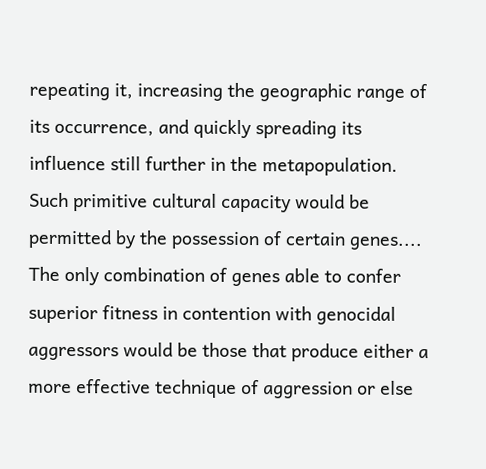repeating it, increasing the geographic range of its occurrence, and quickly spreading its influence still further in the metapopulation. Such primitive cultural capacity would be permitted by the possession of certain genes.... The only combination of genes able to confer superior fitness in contention with genocidal aggressors would be those that produce either a more effective technique of aggression or else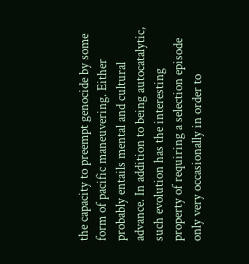the capacity to preempt genocide by some form of pacific maneuvering. Either probably entails mental and cultural advance. In addition to being autocatalytic, such evolution has the interesting property of requiring a selection episode only very occasionally in order to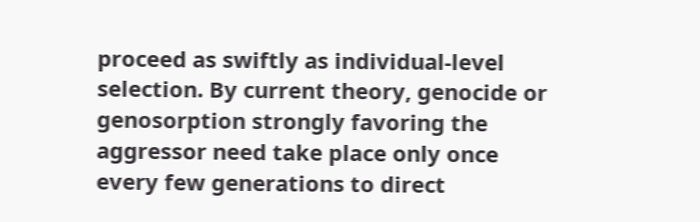proceed as swiftly as individual-level selection. By current theory, genocide or genosorption strongly favoring the aggressor need take place only once every few generations to direct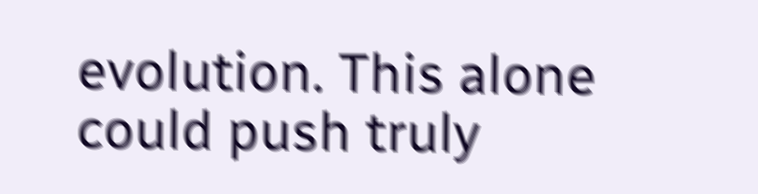evolution. This alone could push truly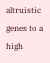altruistic genes to a high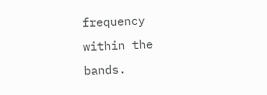frequency within the bands.